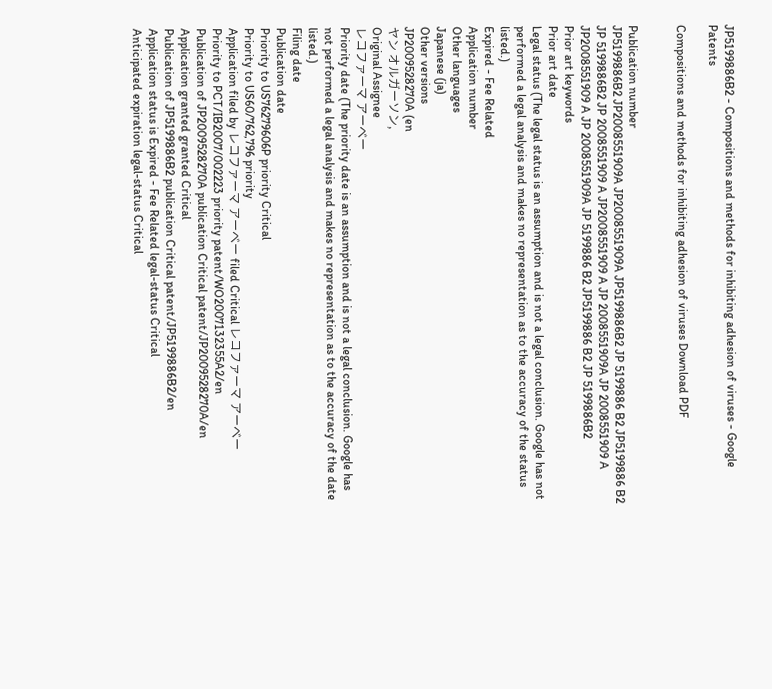JP5199886B2 - Compositions and methods for inhibiting adhesion of viruses - Google Patents

Compositions and methods for inhibiting adhesion of viruses Download PDF


Publication number
JP5199886B2 JP2008551909A JP2008551909A JP5199886B2 JP 5199886 B2 JP5199886 B2 JP 5199886B2 JP 2008551909 A JP2008551909 A JP 2008551909A JP 2008551909 A JP2008551909 A JP 2008551909A JP 5199886 B2 JP5199886 B2 JP 5199886B2
Prior art keywords
Prior art date
Legal status (The legal status is an assumption and is not a legal conclusion. Google has not performed a legal analysis and makes no representation as to the accuracy of the status listed.)
Expired - Fee Related
Application number
Other languages
Japanese (ja)
Other versions
JP2009528270A (en
ヤン オルガーソン,
Original Assignee
レコファーマ アーベー
Priority date (The priority date is an assumption and is not a legal conclusion. Google has not performed a legal analysis and makes no representation as to the accuracy of the date listed.)
Filing date
Publication date
Priority to US76279606P priority Critical
Priority to US60/762,796 priority
Application filed by レコファーマ アーベー filed Critical レコファーマ アーベー
Priority to PCT/IB2007/002223 priority patent/WO2007132355A2/en
Publication of JP2009528270A publication Critical patent/JP2009528270A/en
Application granted granted Critical
Publication of JP5199886B2 publication Critical patent/JP5199886B2/en
Application status is Expired - Fee Related legal-status Critical
Anticipated expiration legal-status Critical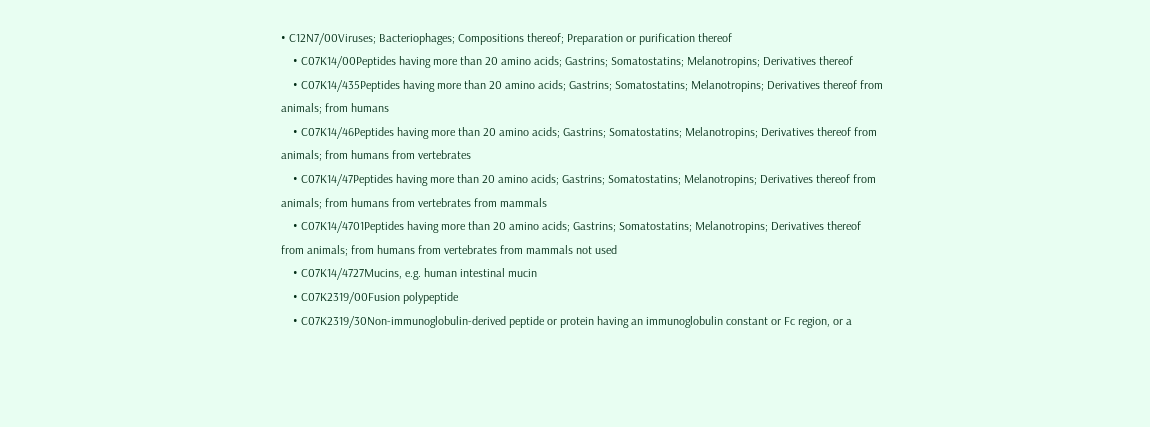• C12N7/00Viruses; Bacteriophages; Compositions thereof; Preparation or purification thereof
    • C07K14/00Peptides having more than 20 amino acids; Gastrins; Somatostatins; Melanotropins; Derivatives thereof
    • C07K14/435Peptides having more than 20 amino acids; Gastrins; Somatostatins; Melanotropins; Derivatives thereof from animals; from humans
    • C07K14/46Peptides having more than 20 amino acids; Gastrins; Somatostatins; Melanotropins; Derivatives thereof from animals; from humans from vertebrates
    • C07K14/47Peptides having more than 20 amino acids; Gastrins; Somatostatins; Melanotropins; Derivatives thereof from animals; from humans from vertebrates from mammals
    • C07K14/4701Peptides having more than 20 amino acids; Gastrins; Somatostatins; Melanotropins; Derivatives thereof from animals; from humans from vertebrates from mammals not used
    • C07K14/4727Mucins, e.g. human intestinal mucin
    • C07K2319/00Fusion polypeptide
    • C07K2319/30Non-immunoglobulin-derived peptide or protein having an immunoglobulin constant or Fc region, or a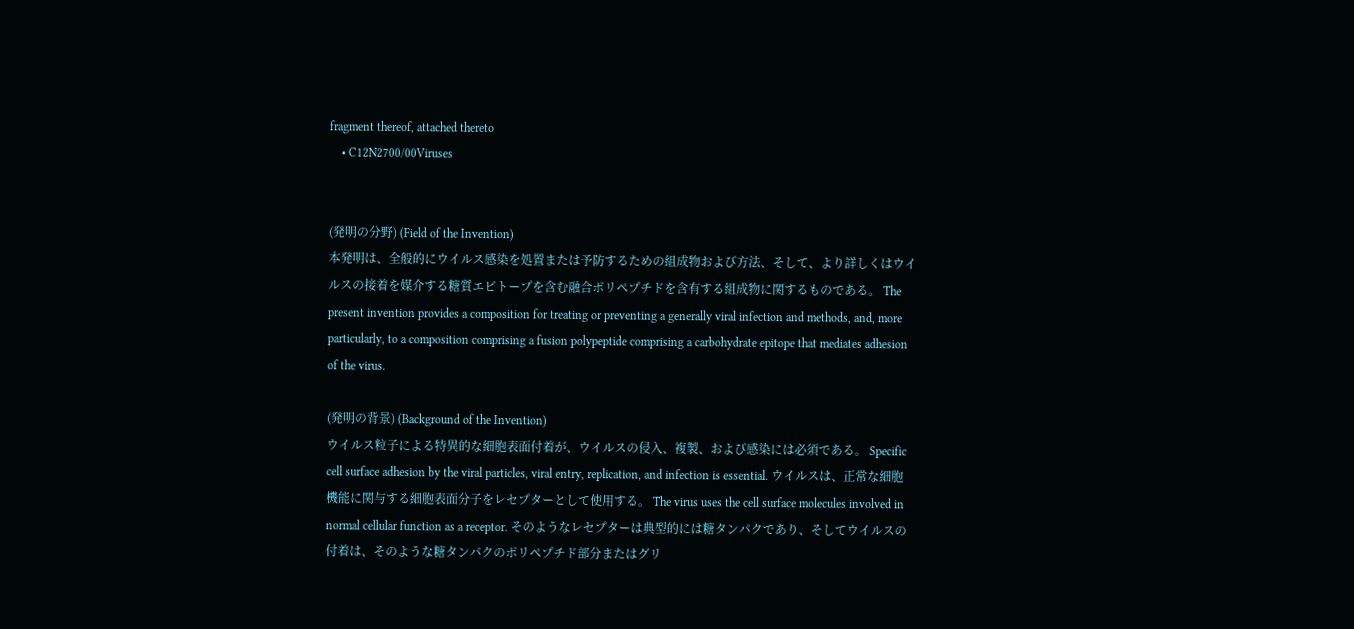fragment thereof, attached thereto
    • C12N2700/00Viruses


(発明の分野) (Field of the Invention)
本発明は、全般的にウイルス感染を処置または予防するための組成物および方法、そして、より詳しくはウイルスの接着を媒介する糖質エピトープを含む融合ポリペプチドを含有する組成物に関するものである。 The present invention provides a composition for treating or preventing a generally viral infection and methods, and, more particularly, to a composition comprising a fusion polypeptide comprising a carbohydrate epitope that mediates adhesion of the virus.

(発明の背景) (Background of the Invention)
ウイルス粒子による特異的な細胞表面付着が、ウイルスの侵入、複製、および感染には必須である。 Specific cell surface adhesion by the viral particles, viral entry, replication, and infection is essential. ウイルスは、正常な細胞機能に関与する細胞表面分子をレセプターとして使用する。 The virus uses the cell surface molecules involved in normal cellular function as a receptor. そのようなレセプターは典型的には糖タンパクであり、そしてウイルスの付着は、そのような糖タンパクのポリペプチド部分またはグリ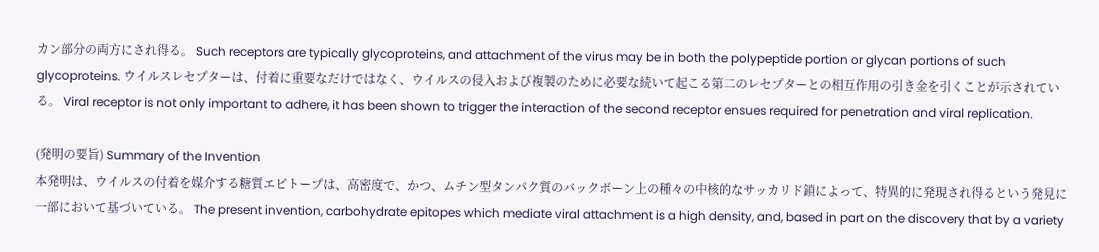カン部分の両方にされ得る。 Such receptors are typically glycoproteins, and attachment of the virus may be in both the polypeptide portion or glycan portions of such glycoproteins. ウイルスレセプターは、付着に重要なだけではなく、ウイルスの侵入および複製のために必要な続いて起こる第二のレセプターとの相互作用の引き金を引くことが示されている。 Viral receptor is not only important to adhere, it has been shown to trigger the interaction of the second receptor ensues required for penetration and viral replication.

(発明の要旨) Summary of the Invention
本発明は、ウイルスの付着を媒介する糖質エピトープは、高密度で、かつ、ムチン型タンパク質のバックボーン上の種々の中核的なサッカリド鎖によって、特異的に発現され得るという発見に一部において基づいている。 The present invention, carbohydrate epitopes which mediate viral attachment is a high density, and, based in part on the discovery that by a variety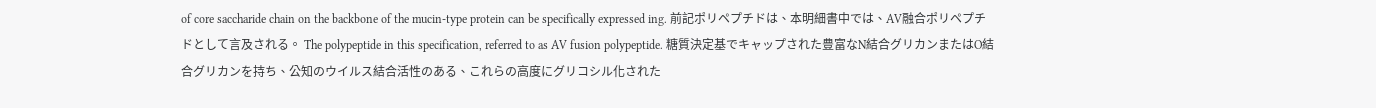of core saccharide chain on the backbone of the mucin-type protein can be specifically expressed ing. 前記ポリペプチドは、本明細書中では、AV融合ポリペプチドとして言及される。 The polypeptide in this specification, referred to as AV fusion polypeptide. 糖質決定基でキャップされた豊富なN結合グリカンまたはO結合グリカンを持ち、公知のウイルス結合活性のある、これらの高度にグリコシル化された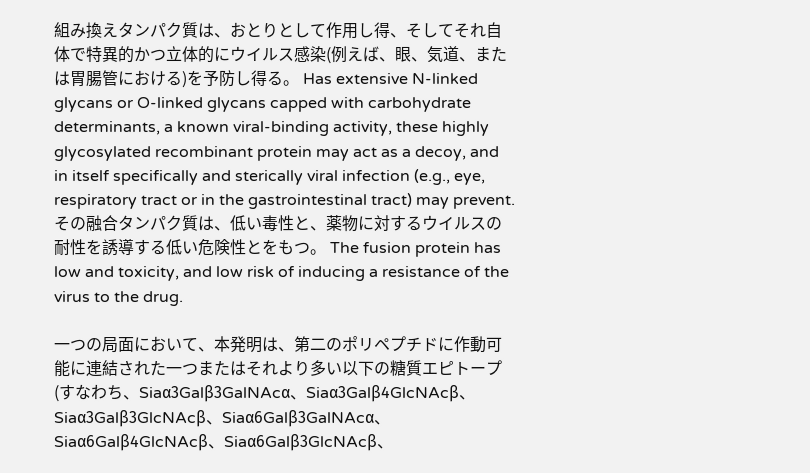組み換えタンパク質は、おとりとして作用し得、そしてそれ自体で特異的かつ立体的にウイルス感染(例えば、眼、気道、または胃腸管における)を予防し得る。 Has extensive N-linked glycans or O-linked glycans capped with carbohydrate determinants, a known viral-binding activity, these highly glycosylated recombinant protein may act as a decoy, and in itself specifically and sterically viral infection (e.g., eye, respiratory tract or in the gastrointestinal tract) may prevent. その融合タンパク質は、低い毒性と、薬物に対するウイルスの耐性を誘導する低い危険性とをもつ。 The fusion protein has low and toxicity, and low risk of inducing a resistance of the virus to the drug.

一つの局面において、本発明は、第二のポリペプチドに作動可能に連結された一つまたはそれより多い以下の糖質エピトープ(すなわち、Siaα3Galβ3GalNAcα、Siaα3Galβ4GlcNAcβ、Siaα3Galβ3GlcNAcβ、Siaα6Galβ3GalNAcα、Siaα6Galβ4GlcNAcβ、Siaα6Galβ3GlcNAcβ、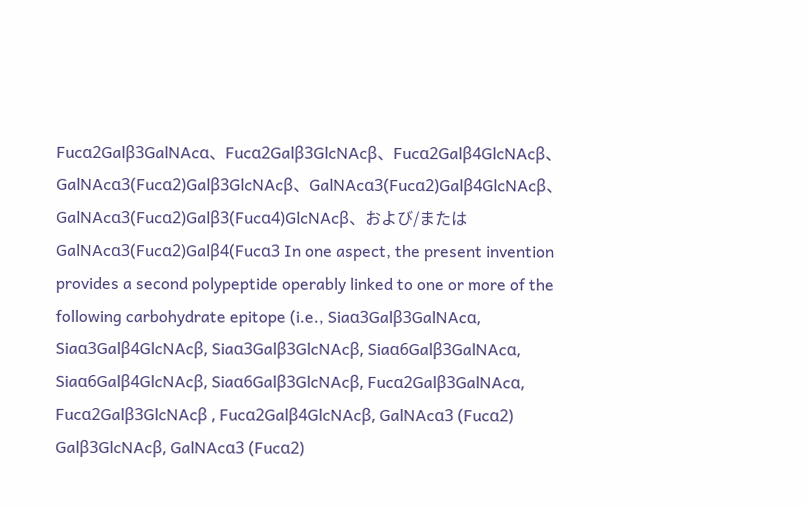Fucα2Galβ3GalNAcα、Fucα2Galβ3GlcNAcβ、Fucα2Galβ4GlcNAcβ、GalNAcα3(Fucα2)Galβ3GlcNAcβ、GalNAcα3(Fucα2)Galβ4GlcNAcβ、GalNAcα3(Fucα2)Galβ3(Fucα4)GlcNAcβ、および/またはGalNAcα3(Fucα2)Galβ4(Fucα3 In one aspect, the present invention provides a second polypeptide operably linked to one or more of the following carbohydrate epitope (i.e., Siaα3Galβ3GalNAcα, Siaα3Galβ4GlcNAcβ, Siaα3Galβ3GlcNAcβ, Siaα6Galβ3GalNAcα, Siaα6Galβ4GlcNAcβ, Siaα6Galβ3GlcNAcβ, Fucα2Galβ3GalNAcα, Fucα2Galβ3GlcNAcβ , Fucα2Galβ4GlcNAcβ, GalNAcα3 (Fucα2) Galβ3GlcNAcβ, GalNAcα3 (Fucα2)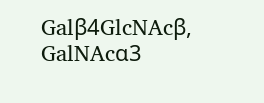Galβ4GlcNAcβ, GalNAcα3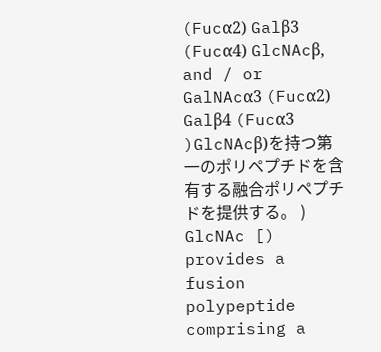(Fucα2) Galβ3 (Fucα4) GlcNAcβ, and / or GalNAcα3 (Fucα2) Galβ4 (Fucα3 )GlcNAcβ)を持つ第一のポリペプチドを含有する融合ポリペプチドを提供する。 ) GlcNAc [) provides a fusion polypeptide comprising a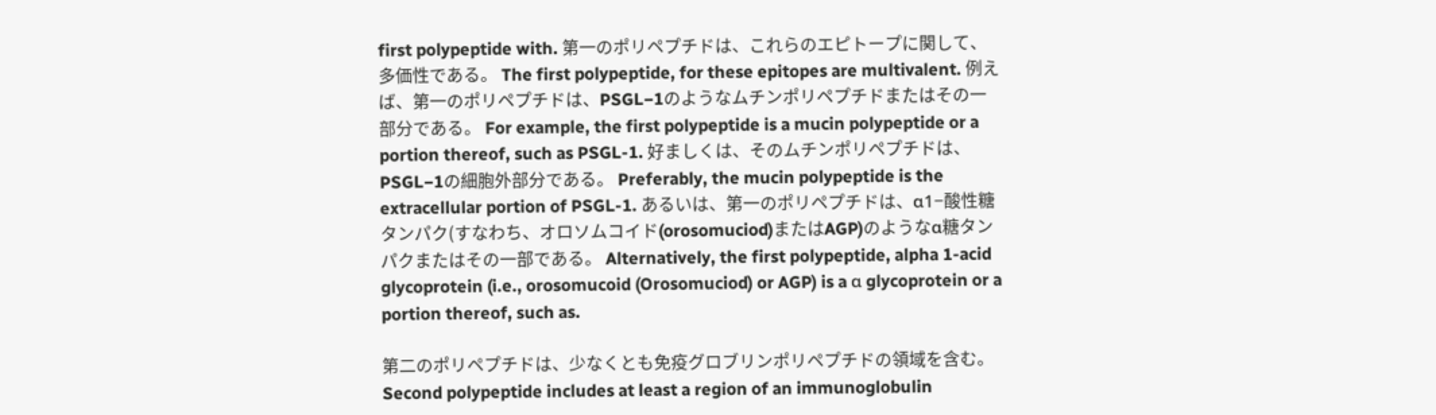first polypeptide with. 第一のポリペプチドは、これらのエピトープに関して、多価性である。 The first polypeptide, for these epitopes are multivalent. 例えば、第一のポリペプチドは、PSGL−1のようなムチンポリペプチドまたはその一部分である。 For example, the first polypeptide is a mucin polypeptide or a portion thereof, such as PSGL-1. 好ましくは、そのムチンポリペプチドは、PSGL−1の細胞外部分である。 Preferably, the mucin polypeptide is the extracellular portion of PSGL-1. あるいは、第一のポリペプチドは、α1−酸性糖タンパク(すなわち、オロソムコイド(orosomuciod)またはAGP)のようなα糖タンパクまたはその一部である。 Alternatively, the first polypeptide, alpha 1-acid glycoprotein (i.e., orosomucoid (Orosomuciod) or AGP) is a α glycoprotein or a portion thereof, such as.

第二のポリペプチドは、少なくとも免疫グロブリンポリペプチドの領域を含む。 Second polypeptide includes at least a region of an immunoglobulin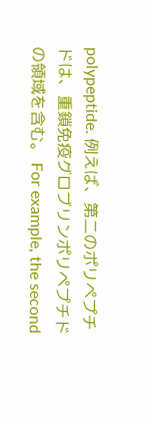polypeptide. 例えば、第二のポリペプチドは、重鎖免疫グロブリンポリペプチドの領域を含む。 For example, the second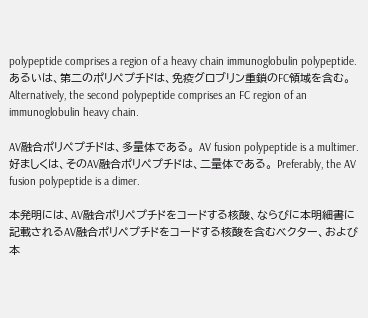polypeptide comprises a region of a heavy chain immunoglobulin polypeptide. あるいは、第二のポリペプチドは、免疫グロブリン重鎖のFC領域を含む。 Alternatively, the second polypeptide comprises an FC region of an immunoglobulin heavy chain.

AV融合ポリペプチドは、多量体である。 AV fusion polypeptide is a multimer. 好ましくは、そのAV融合ポリペプチドは、二量体である。 Preferably, the AV fusion polypeptide is a dimer.

本発明には、AV融合ポリペプチドをコードする核酸、ならびに本明細書に記載されるAV融合ポリペプチドをコードする核酸を含むベクター、および本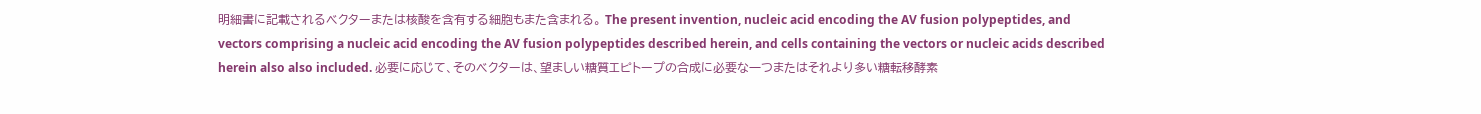明細書に記載されるベクターまたは核酸を含有する細胞もまた含まれる。 The present invention, nucleic acid encoding the AV fusion polypeptides, and vectors comprising a nucleic acid encoding the AV fusion polypeptides described herein, and cells containing the vectors or nucleic acids described herein also also included. 必要に応じて、そのベクターは、望ましい糖質エピトープの合成に必要な一つまたはそれより多い糖転移酵素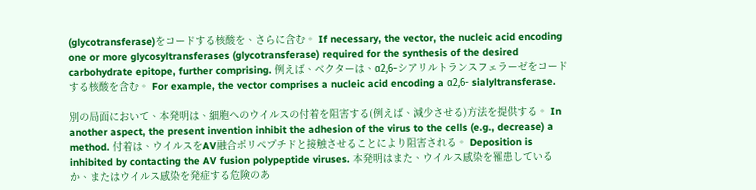(glycotransferase)をコードする核酸を、さらに含む。 If necessary, the vector, the nucleic acid encoding one or more glycosyltransferases (glycotransferase) required for the synthesis of the desired carbohydrate epitope, further comprising. 例えば、ベクターは、α2,6−シアリルトランスフェラーゼをコードする核酸を含む。 For example, the vector comprises a nucleic acid encoding a α2,6- sialyltransferase.

別の局面において、本発明は、細胞へのウイルスの付着を阻害する(例えば、減少させる)方法を提供する。 In another aspect, the present invention inhibit the adhesion of the virus to the cells (e.g., decrease) a method. 付着は、ウイルスをAV融合ポリペプチドと接触させることにより阻害される。 Deposition is inhibited by contacting the AV fusion polypeptide viruses. 本発明はまた、ウイルス感染を罹患しているか、またはウイルス感染を発症する危険のあ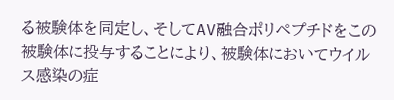る被験体を同定し、そしてAV融合ポリペプチドをこの被験体に投与することにより、被験体においてウイルス感染の症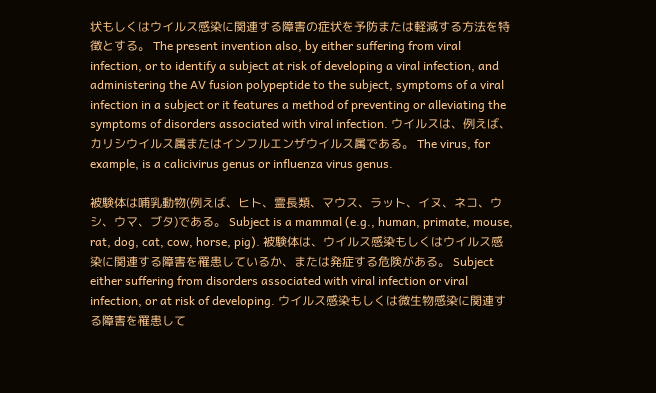状もしくはウイルス感染に関連する障害の症状を予防または軽減する方法を特徴とする。 The present invention also, by either suffering from viral infection, or to identify a subject at risk of developing a viral infection, and administering the AV fusion polypeptide to the subject, symptoms of a viral infection in a subject or it features a method of preventing or alleviating the symptoms of disorders associated with viral infection. ウイルスは、例えば、カリシウイルス属またはインフルエンザウイルス属である。 The virus, for example, is a calicivirus genus or influenza virus genus.

被験体は哺乳動物(例えば、ヒト、霊長類、マウス、ラット、イヌ、ネコ、ウシ、ウマ、ブタ)である。 Subject is a mammal (e.g., human, primate, mouse, rat, dog, cat, cow, horse, pig). 被験体は、ウイルス感染もしくはウイルス感染に関連する障害を罹患しているか、または発症する危険がある。 Subject either suffering from disorders associated with viral infection or viral infection, or at risk of developing. ウイルス感染もしくは微生物感染に関連する障害を罹患して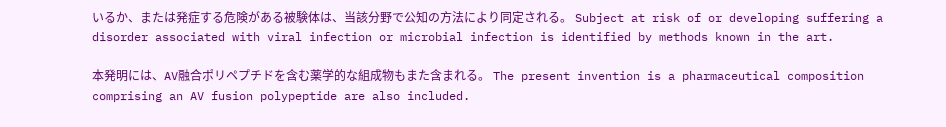いるか、または発症する危険がある被験体は、当該分野で公知の方法により同定される。 Subject at risk of or developing suffering a disorder associated with viral infection or microbial infection is identified by methods known in the art.

本発明には、AV融合ポリペプチドを含む薬学的な組成物もまた含まれる。 The present invention is a pharmaceutical composition comprising an AV fusion polypeptide are also included.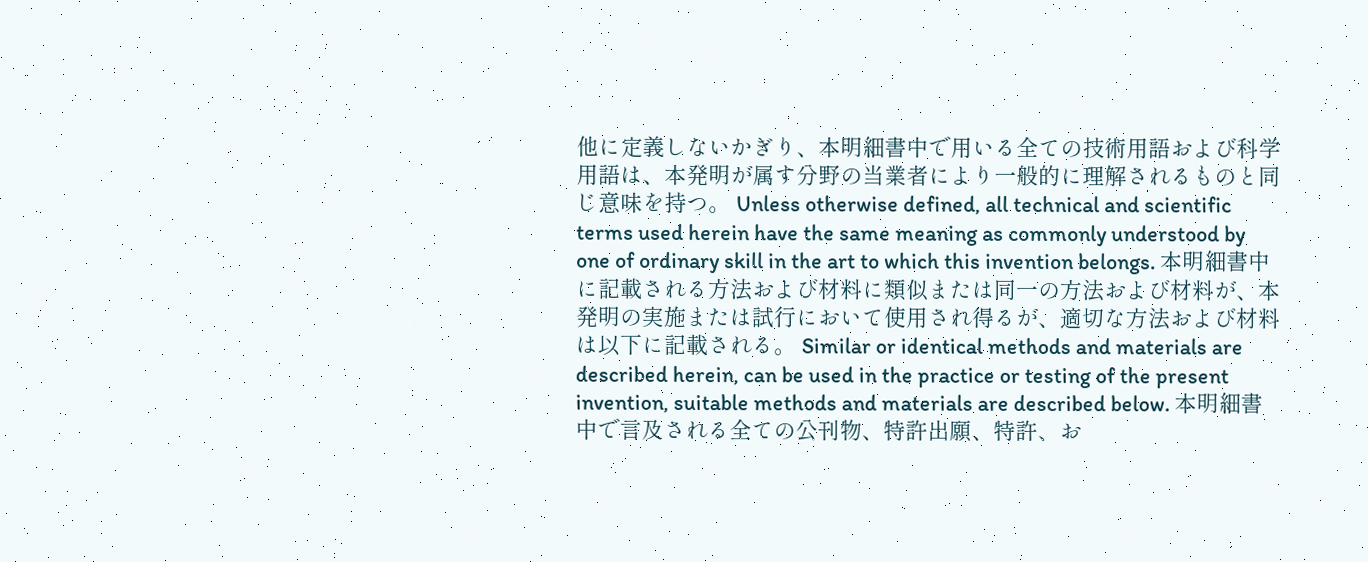他に定義しないかぎり、本明細書中で用いる全ての技術用語および科学用語は、本発明が属す分野の当業者により一般的に理解されるものと同じ意味を持つ。 Unless otherwise defined, all technical and scientific terms used herein have the same meaning as commonly understood by one of ordinary skill in the art to which this invention belongs. 本明細書中に記載される方法および材料に類似または同一の方法および材料が、本発明の実施または試行において使用され得るが、適切な方法および材料は以下に記載される。 Similar or identical methods and materials are described herein, can be used in the practice or testing of the present invention, suitable methods and materials are described below. 本明細書中で言及される全ての公刊物、特許出願、特許、お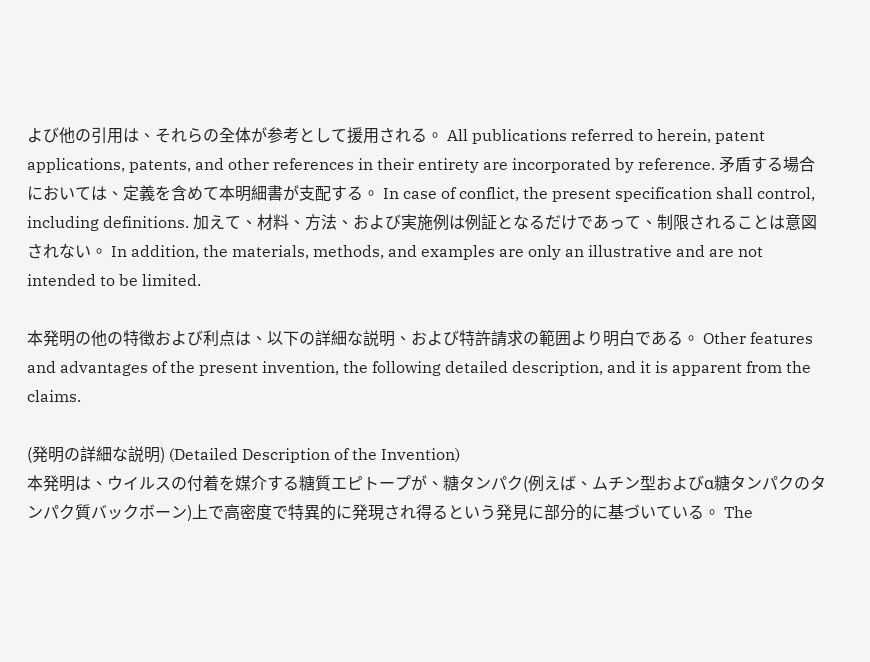よび他の引用は、それらの全体が参考として援用される。 All publications referred to herein, patent applications, patents, and other references in their entirety are incorporated by reference. 矛盾する場合においては、定義を含めて本明細書が支配する。 In case of conflict, the present specification shall control, including definitions. 加えて、材料、方法、および実施例は例証となるだけであって、制限されることは意図されない。 In addition, the materials, methods, and examples are only an illustrative and are not intended to be limited.

本発明の他の特徴および利点は、以下の詳細な説明、および特許請求の範囲より明白である。 Other features and advantages of the present invention, the following detailed description, and it is apparent from the claims.

(発明の詳細な説明) (Detailed Description of the Invention)
本発明は、ウイルスの付着を媒介する糖質エピトープが、糖タンパク(例えば、ムチン型およびα糖タンパクのタンパク質バックボーン)上で高密度で特異的に発現され得るという発見に部分的に基づいている。 The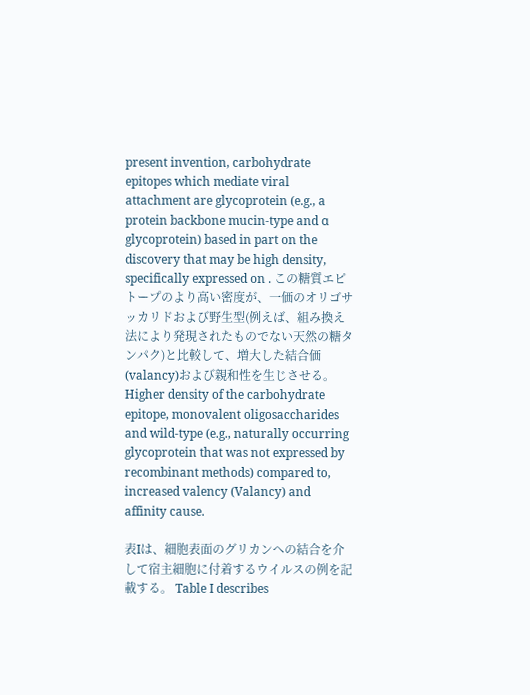present invention, carbohydrate epitopes which mediate viral attachment are glycoprotein (e.g., a protein backbone mucin-type and α glycoprotein) based in part on the discovery that may be high density, specifically expressed on . この糖質エピトープのより高い密度が、一価のオリゴサッカリドおよび野生型(例えば、組み換え法により発現されたものでない天然の糖タンパク)と比較して、増大した結合価(valancy)および親和性を生じさせる。 Higher density of the carbohydrate epitope, monovalent oligosaccharides and wild-type (e.g., naturally occurring glycoprotein that was not expressed by recombinant methods) compared to, increased valency (Valancy) and affinity cause.

表Iは、細胞表面のグリカンへの結合を介して宿主細胞に付着するウイルスの例を記載する。 Table I describes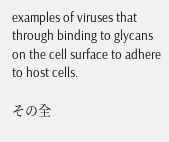examples of viruses that through binding to glycans on the cell surface to adhere to host cells.

その全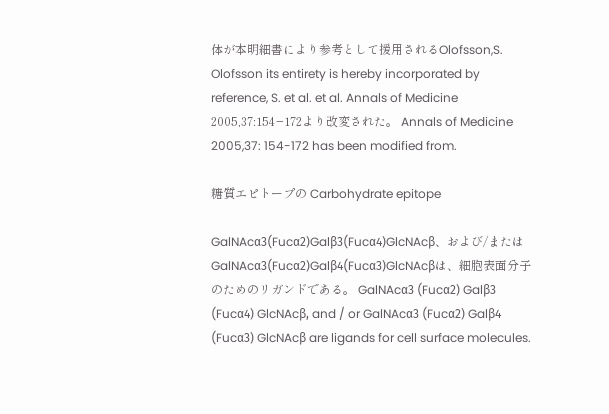体が本明細書により参考として援用されるOlofsson,S. Olofsson its entirety is hereby incorporated by reference, S. et al. et al. Annals of Medicine 2005,37:154−172より改変された。 Annals of Medicine 2005,37: 154-172 has been modified from.

糖質エピトープの Carbohydrate epitope

GalNAcα3(Fucα2)Galβ3(Fucα4)GlcNAcβ、および/またはGalNAcα3(Fucα2)Galβ4(Fucα3)GlcNAcβは、細胞表面分子のためのリガンドである。 GalNAcα3 (Fucα2) Galβ3 (Fucα4) GlcNAcβ, and / or GalNAcα3 (Fucα2) Galβ4 (Fucα3) GlcNAcβ are ligands for cell surface molecules.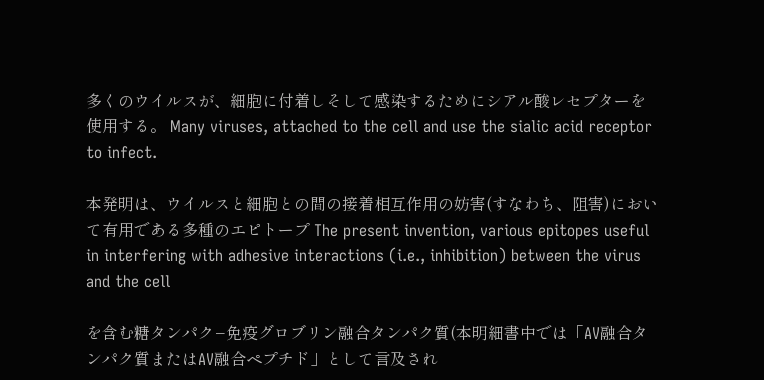多くのウイルスが、細胞に付着しそして感染するためにシアル酸レセプターを使用する。 Many viruses, attached to the cell and use the sialic acid receptor to infect.

本発明は、ウイルスと細胞との間の接着相互作用の妨害(すなわち、阻害)において有用である多種のエピトープ The present invention, various epitopes useful in interfering with adhesive interactions (i.e., inhibition) between the virus and the cell

を含む糖タンパク−免疫グロブリン融合タンパク質(本明細書中では「AV融合タンパク質またはAV融合ペプチド」として言及され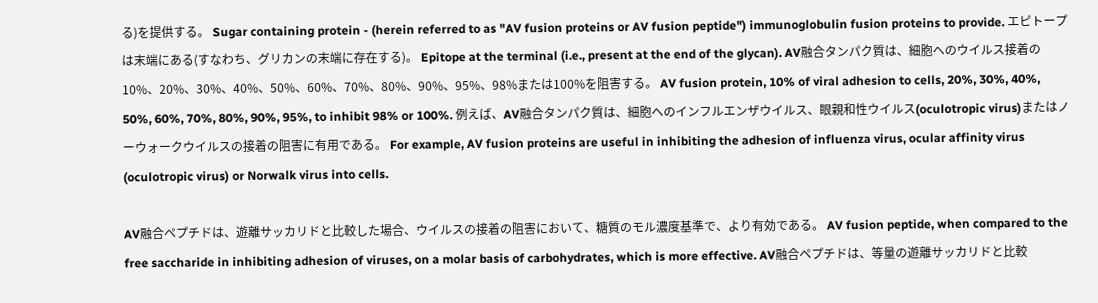る)を提供する。 Sugar containing protein - (herein referred to as "AV fusion proteins or AV fusion peptide") immunoglobulin fusion proteins to provide. エピトープは末端にある(すなわち、グリカンの末端に存在する)。 Epitope at the terminal (i.e., present at the end of the glycan). AV融合タンパク質は、細胞へのウイルス接着の10%、20%、30%、40%、50%、60%、70%、80%、90%、95%、98%または100%を阻害する。 AV fusion protein, 10% of viral adhesion to cells, 20%, 30%, 40%, 50%, 60%, 70%, 80%, 90%, 95%, to inhibit 98% or 100%. 例えば、AV融合タンパク質は、細胞へのインフルエンザウイルス、眼親和性ウイルス(oculotropic virus)またはノーウォークウイルスの接着の阻害に有用である。 For example, AV fusion proteins are useful in inhibiting the adhesion of influenza virus, ocular affinity virus (oculotropic virus) or Norwalk virus into cells.

AV融合ペプチドは、遊離サッカリドと比較した場合、ウイルスの接着の阻害において、糖質のモル濃度基準で、より有効である。 AV fusion peptide, when compared to the free saccharide in inhibiting adhesion of viruses, on a molar basis of carbohydrates, which is more effective. AV融合ペプチドは、等量の遊離サッカリドと比較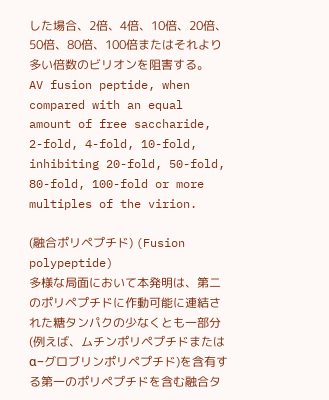した場合、2倍、4倍、10倍、20倍、50倍、80倍、100倍またはそれより多い倍数のビリオンを阻害する。 AV fusion peptide, when compared with an equal amount of free saccharide, 2-fold, 4-fold, 10-fold, inhibiting 20-fold, 50-fold, 80-fold, 100-fold or more multiples of the virion.

(融合ポリペプチド) (Fusion polypeptide)
多様な局面において本発明は、第二のポリペプチドに作動可能に連結された糖タンパクの少なくとも一部分(例えば、ムチンポリペプチドまたはα−グロブリンポリペプチド)を含有する第一のポリペプチドを含む融合タ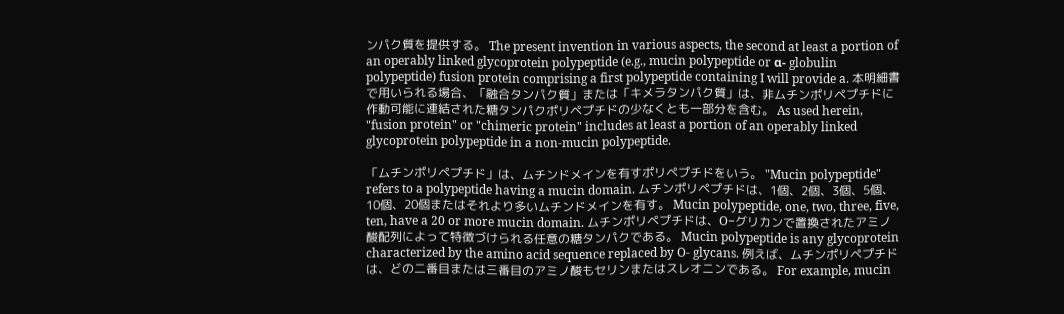ンパク質を提供する。 The present invention in various aspects, the second at least a portion of an operably linked glycoprotein polypeptide (e.g., mucin polypeptide or α- globulin polypeptide) fusion protein comprising a first polypeptide containing I will provide a. 本明細書で用いられる場合、「融合タンパク質」または「キメラタンパク質」は、非ムチンポリペプチドに作動可能に連結された糖タンパクポリペプチドの少なくとも一部分を含む。 As used herein, "fusion protein" or "chimeric protein" includes at least a portion of an operably linked glycoprotein polypeptide in a non-mucin polypeptide.

「ムチンポリペプチド」は、ムチンドメインを有すポリペプチドをいう。 "Mucin polypeptide" refers to a polypeptide having a mucin domain. ムチンポリペプチドは、1個、2個、3個、5個、10個、20個またはそれより多いムチンドメインを有す。 Mucin polypeptide, one, two, three, five, ten, have a 20 or more mucin domain. ムチンポリペプチドは、O−グリカンで置換されたアミノ酸配列によって特徴づけられる任意の糖タンパクである。 Mucin polypeptide is any glycoprotein characterized by the amino acid sequence replaced by O- glycans. 例えば、ムチンポリペプチドは、どの二番目または三番目のアミノ酸もセリンまたはスレオニンである。 For example, mucin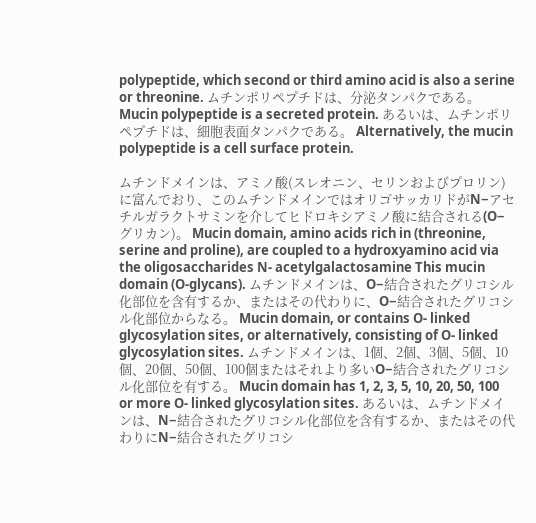polypeptide, which second or third amino acid is also a serine or threonine. ムチンポリペプチドは、分泌タンパクである。 Mucin polypeptide is a secreted protein. あるいは、ムチンポリペプチドは、細胞表面タンパクである。 Alternatively, the mucin polypeptide is a cell surface protein.

ムチンドメインは、アミノ酸(スレオニン、セリンおよびプロリン)に富んでおり、このムチンドメインではオリゴサッカリドがN−アセチルガラクトサミンを介してヒドロキシアミノ酸に結合される(O−グリカン)。 Mucin domain, amino acids rich in (threonine, serine and proline), are coupled to a hydroxyamino acid via the oligosaccharides N- acetylgalactosamine This mucin domain (O-glycans). ムチンドメインは、O−結合されたグリコシル化部位を含有するか、またはその代わりに、O−結合されたグリコシル化部位からなる。 Mucin domain, or contains O- linked glycosylation sites, or alternatively, consisting of O- linked glycosylation sites. ムチンドメインは、1個、2個、3個、5個、10個、20個、50個、100個またはそれより多いO−結合されたグリコシル化部位を有する。 Mucin domain has 1, 2, 3, 5, 10, 20, 50, 100 or more O- linked glycosylation sites. あるいは、ムチンドメインは、N−結合されたグリコシル化部位を含有するか、またはその代わりにN−結合されたグリコシ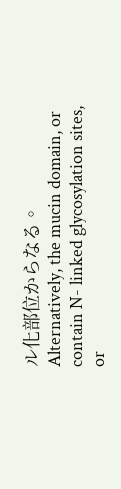ル化部位からなる。 Alternatively, the mucin domain, or contain N- linked glycosylation sites, or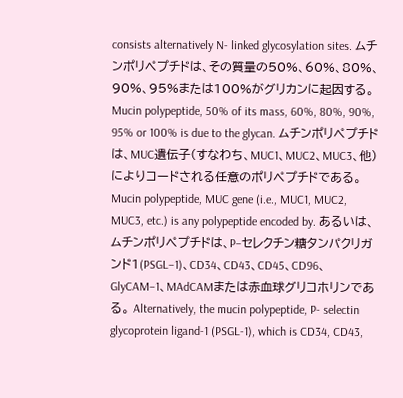consists alternatively N- linked glycosylation sites. ムチンポリペプチドは、その質量の50%、60%、80%、90%、95%または100%がグリカンに起因する。 Mucin polypeptide, 50% of its mass, 60%, 80%, 90%, 95% or 100% is due to the glycan. ムチンポリペプチドは、MUC遺伝子(すなわち、MUC1、MUC2、MUC3、他)によりコードされる任意のポリペプチドである。 Mucin polypeptide, MUC gene (i.e., MUC1, MUC2, MUC3, etc.) is any polypeptide encoded by. あるいは、ムチンポリペプチドは、P−セレクチン糖タンパクリガンド1(PSGL−1)、CD34、CD43、CD45、CD96、GlyCAM−1、MAdCAMまたは赤血球グリコホリンである。 Alternatively, the mucin polypeptide, P- selectin glycoprotein ligand-1 (PSGL-1), which is CD34, CD43,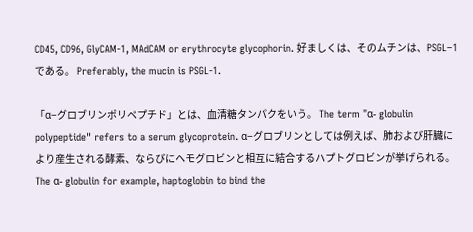CD45, CD96, GlyCAM-1, MAdCAM or erythrocyte glycophorin. 好ましくは、そのムチンは、PSGL−1である。 Preferably, the mucin is PSGL-1.

「α−グロブリンポリペプチド」とは、血清糖タンパクをいう。 The term "α- globulin polypeptide" refers to a serum glycoprotein. α−グロブリンとしては例えば、肺および肝臓により産生される酵素、ならびにヘモグロビンと相互に結合するハプトグロビンが挙げられる。 The α- globulin for example, haptoglobin to bind the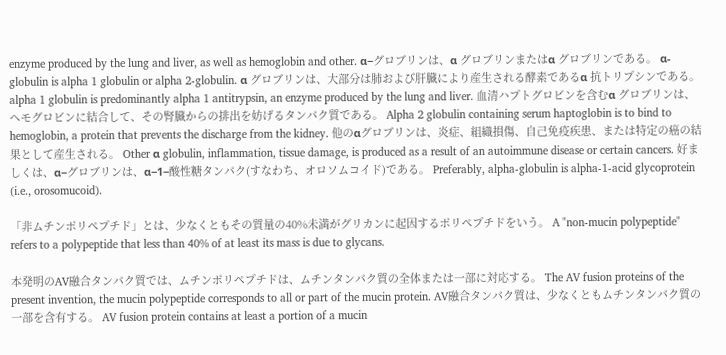enzyme produced by the lung and liver, as well as hemoglobin and other. α−グロブリンは、α グロブリンまたはα グロブリンである。 α- globulin is alpha 1 globulin or alpha 2-globulin. α グロブリンは、大部分は肺および肝臓により産生される酵素であるα 抗トリプシンである。 alpha 1 globulin is predominantly alpha 1 antitrypsin, an enzyme produced by the lung and liver. 血清ハプトグロビンを含むα グロブリンは、ヘモグロビンに結合して、その腎臓からの排出を妨げるタンパク質である。 Alpha 2 globulin containing serum haptoglobin is to bind to hemoglobin, a protein that prevents the discharge from the kidney. 他のαグロブリンは、炎症、組織損傷、自己免疫疾患、または特定の癌の結果として産生される。 Other α globulin, inflammation, tissue damage, is produced as a result of an autoimmune disease or certain cancers. 好ましくは、α−グロブリンは、α−1−酸性糖タンパク(すなわち、オロソムコイド)である。 Preferably, alpha-globulin is alpha-1-acid glycoprotein (i.e., orosomucoid).

「非ムチンポリペプチド」とは、少なくともその質量の40%未満がグリカンに起因するポリペプチドをいう。 A "non-mucin polypeptide" refers to a polypeptide that less than 40% of at least its mass is due to glycans.

本発明のAV融合タンパク質では、ムチンポリペプチドは、ムチンタンパク質の全体または一部に対応する。 The AV fusion proteins of the present invention, the mucin polypeptide corresponds to all or part of the mucin protein. AV融合タンパク質は、少なくともムチンタンパク質の一部を含有する。 AV fusion protein contains at least a portion of a mucin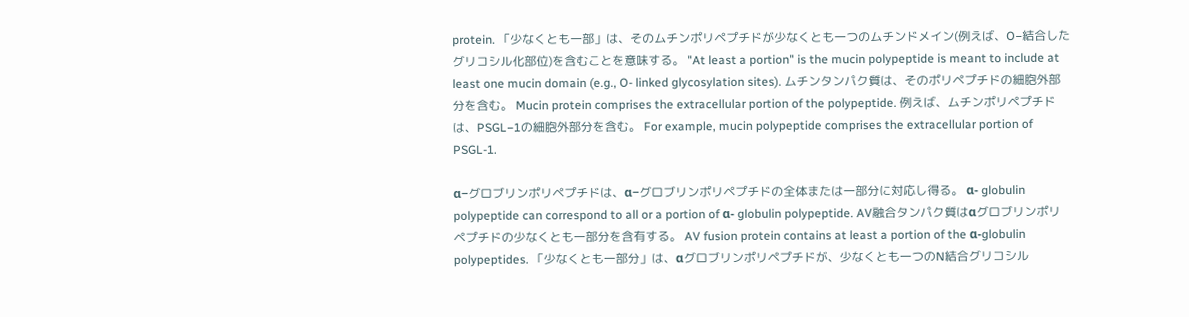protein. 「少なくとも一部」は、そのムチンポリペプチドが少なくとも一つのムチンドメイン(例えば、O−結合したグリコシル化部位)を含むことを意味する。 "At least a portion" is the mucin polypeptide is meant to include at least one mucin domain (e.g., O- linked glycosylation sites). ムチンタンパク質は、そのポリペプチドの細胞外部分を含む。 Mucin protein comprises the extracellular portion of the polypeptide. 例えば、ムチンポリペプチドは、PSGL−1の細胞外部分を含む。 For example, mucin polypeptide comprises the extracellular portion of PSGL-1.

α−グロブリンポリペプチドは、α−グロブリンポリペプチドの全体または一部分に対応し得る。 α- globulin polypeptide can correspond to all or a portion of α- globulin polypeptide. AV融合タンパク質はαグロブリンポリペプチドの少なくとも一部分を含有する。 AV fusion protein contains at least a portion of the α-globulin polypeptides. 「少なくとも一部分」は、αグロブリンポリペプチドが、少なくとも一つのN結合グリコシル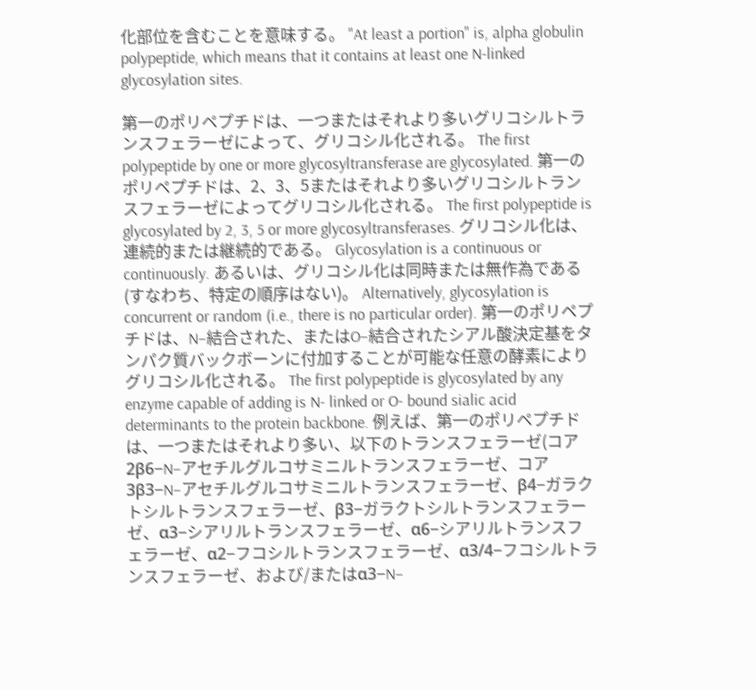化部位を含むことを意味する。 "At least a portion" is, alpha globulin polypeptide, which means that it contains at least one N-linked glycosylation sites.

第一のポリペプチドは、一つまたはそれより多いグリコシルトランスフェラーゼによって、グリコシル化される。 The first polypeptide by one or more glycosyltransferase are glycosylated. 第一のポリペプチドは、2、3、5またはそれより多いグリコシルトランスフェラーゼによってグリコシル化される。 The first polypeptide is glycosylated by 2, 3, 5 or more glycosyltransferases. グリコシル化は、連続的または継続的である。 Glycosylation is a continuous or continuously. あるいは、グリコシル化は同時または無作為である(すなわち、特定の順序はない)。 Alternatively, glycosylation is concurrent or random (i.e., there is no particular order). 第一のポリペプチドは、N−結合された、またはO−結合されたシアル酸決定基をタンパク質バックボーンに付加することが可能な任意の酵素によりグリコシル化される。 The first polypeptide is glycosylated by any enzyme capable of adding is N- linked or O- bound sialic acid determinants to the protein backbone. 例えば、第一のポリペプチドは、一つまたはそれより多い、以下のトランスフェラーゼ(コア2β6−N−アセチルグルコサミニルトランスフェラーゼ、コア3β3−N−アセチルグルコサミニルトランスフェラーゼ、β4−ガラクトシルトランスフェラーゼ、β3−ガラクトシルトランスフェラーゼ、α3−シアリルトランスフェラーゼ、α6−シアリルトランスフェラーゼ、α2−フコシルトランスフェラーゼ、α3/4−フコシルトランスフェラーゼ、および/またはα3−N−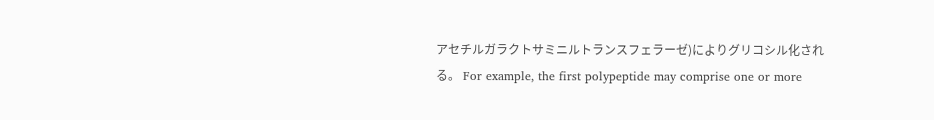アセチルガラクトサミニルトランスフェラーゼ)によりグリコシル化される。 For example, the first polypeptide may comprise one or more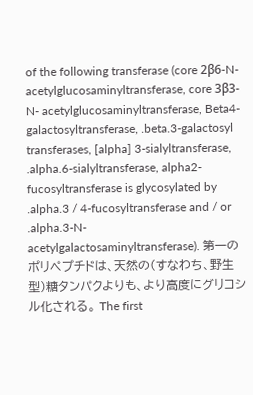of the following transferase (core 2β6-N- acetylglucosaminyltransferase, core 3β3-N- acetylglucosaminyltransferase, Beta4- galactosyltransferase, .beta.3-galactosyl transferases, [alpha] 3-sialyltransferase, .alpha.6-sialyltransferase, alpha2-fucosyltransferase is glycosylated by .alpha.3 / 4-fucosyltransferase and / or .alpha.3-N-acetylgalactosaminyltransferase). 第一のポリペプチドは、天然の(すなわち、野生型)糖タンパクよりも、より高度にグリコシル化される。 The first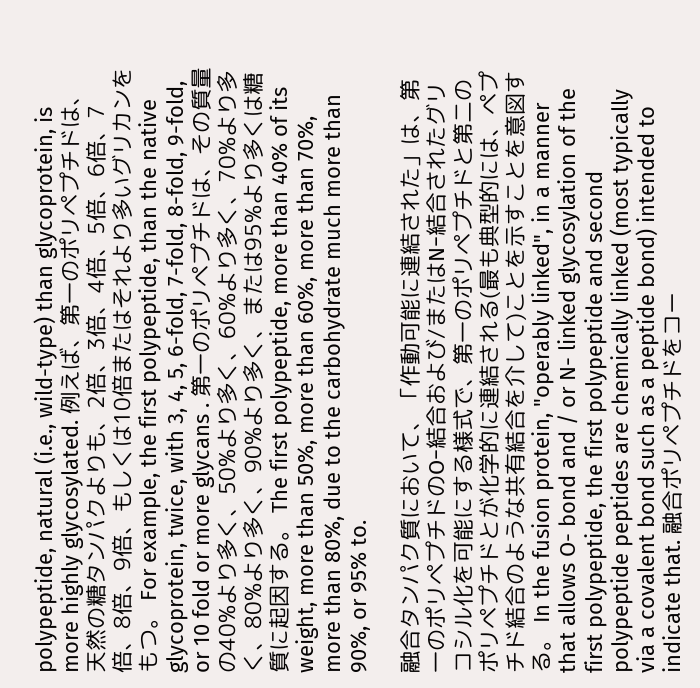polypeptide, natural (i.e., wild-type) than glycoprotein, is more highly glycosylated. 例えば、第一のポリペプチドは、天然の糖タンパクよりも、2倍、3倍、4倍、5倍、6倍、7倍、8倍、9倍、もしくは10倍またはそれより多いグリカンをもつ。 For example, the first polypeptide, than the native glycoprotein, twice, with 3, 4, 5, 6-fold, 7-fold, 8-fold, 9-fold, or 10 fold or more glycans . 第一のポリペプチドは、その質量の40%より多く、50%より多く、60%より多く、70%より多く、80%より多く、90%より多く、または95%より多くは糖質に起因する。 The first polypeptide, more than 40% of its weight, more than 50%, more than 60%, more than 70%, more than 80%, due to the carbohydrate much more than 90%, or 95% to.

融合タンパク質において、「作動可能に連結された」は、第一のポリペプチドのO−結合および/またはN−結合されたグリコシル化を可能にする様式で、第一のポリペプチドと第二のポリペプチドとが化学的に連結される(最も典型的には、ペプチド結合のような共有結合を介して)ことを示すことを意図する。 In the fusion protein, "operably linked", in a manner that allows O- bond and / or N- linked glycosylation of the first polypeptide, the first polypeptide and second polypeptide peptides are chemically linked (most typically via a covalent bond such as a peptide bond) intended to indicate that. 融合ポリペプチドをコー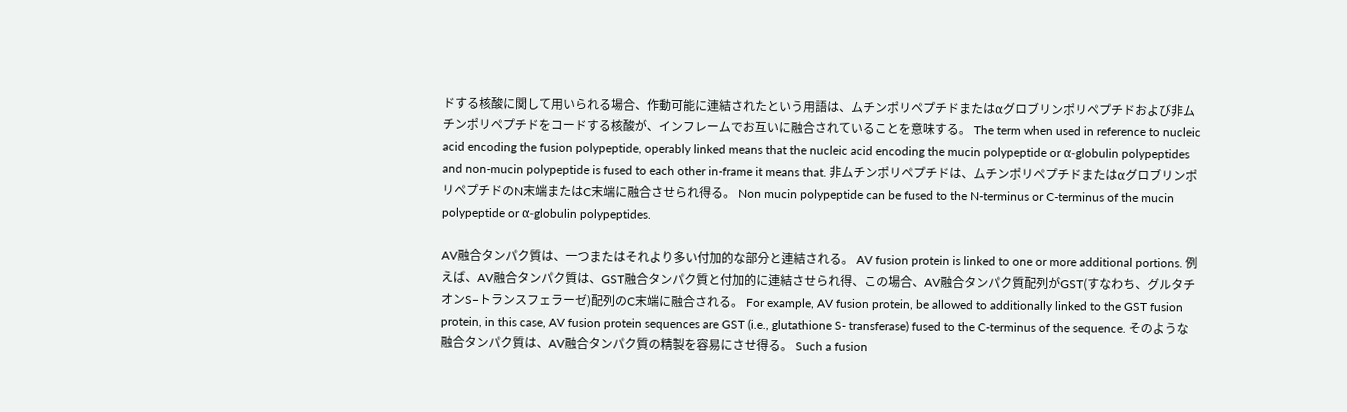ドする核酸に関して用いられる場合、作動可能に連結されたという用語は、ムチンポリペプチドまたはαグロブリンポリペプチドおよび非ムチンポリペプチドをコードする核酸が、インフレームでお互いに融合されていることを意味する。 The term when used in reference to nucleic acid encoding the fusion polypeptide, operably linked means that the nucleic acid encoding the mucin polypeptide or α-globulin polypeptides and non-mucin polypeptide is fused to each other in-frame it means that. 非ムチンポリペプチドは、ムチンポリペプチドまたはαグロブリンポリペプチドのN末端またはC末端に融合させられ得る。 Non mucin polypeptide can be fused to the N-terminus or C-terminus of the mucin polypeptide or α-globulin polypeptides.

AV融合タンパク質は、一つまたはそれより多い付加的な部分と連結される。 AV fusion protein is linked to one or more additional portions. 例えば、AV融合タンパク質は、GST融合タンパク質と付加的に連結させられ得、この場合、AV融合タンパク質配列がGST(すなわち、グルタチオンS−トランスフェラーゼ)配列のC末端に融合される。 For example, AV fusion protein, be allowed to additionally linked to the GST fusion protein, in this case, AV fusion protein sequences are GST (i.e., glutathione S- transferase) fused to the C-terminus of the sequence. そのような融合タンパク質は、AV融合タンパク質の精製を容易にさせ得る。 Such a fusion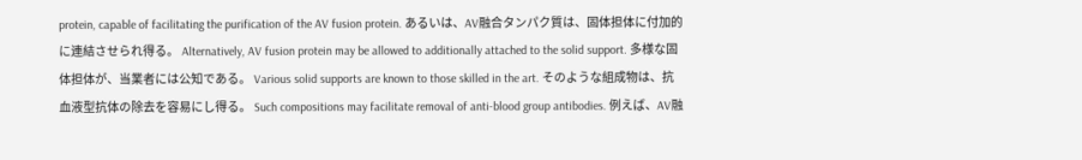protein, capable of facilitating the purification of the AV fusion protein. あるいは、AV融合タンパク質は、固体担体に付加的に連結させられ得る。 Alternatively, AV fusion protein may be allowed to additionally attached to the solid support. 多様な固体担体が、当業者には公知である。 Various solid supports are known to those skilled in the art. そのような組成物は、抗血液型抗体の除去を容易にし得る。 Such compositions may facilitate removal of anti-blood group antibodies. 例えば、AV融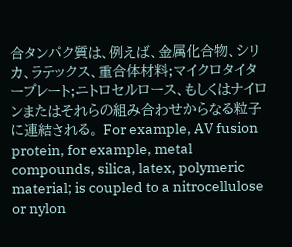合タンパク質は、例えば、金属化合物、シリカ、ラテックス、重合体材料;マイクロタイタープレート;ニトロセルロース、もしくはナイロンまたはそれらの組み合わせからなる粒子に連結される。 For example, AV fusion protein, for example, metal compounds, silica, latex, polymeric material; is coupled to a nitrocellulose or nylon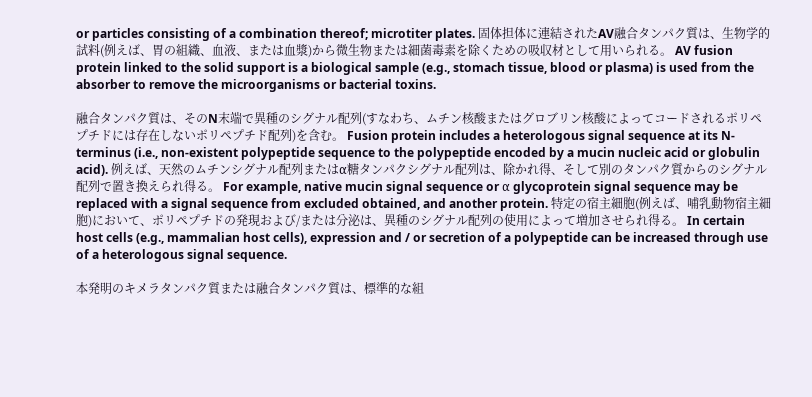or particles consisting of a combination thereof; microtiter plates. 固体担体に連結されたAV融合タンパク質は、生物学的試料(例えば、胃の組織、血液、または血漿)から微生物または細菌毒素を除くための吸収材として用いられる。 AV fusion protein linked to the solid support is a biological sample (e.g., stomach tissue, blood or plasma) is used from the absorber to remove the microorganisms or bacterial toxins.

融合タンパク質は、そのN末端で異種のシグナル配列(すなわち、ムチン核酸またはグロブリン核酸によってコードされるポリペプチドには存在しないポリペプチド配列)を含む。 Fusion protein includes a heterologous signal sequence at its N-terminus (i.e., non-existent polypeptide sequence to the polypeptide encoded by a mucin nucleic acid or globulin acid). 例えば、天然のムチンシグナル配列またはα糖タンパクシグナル配列は、除かれ得、そして別のタンパク質からのシグナル配列で置き換えられ得る。 For example, native mucin signal sequence or α glycoprotein signal sequence may be replaced with a signal sequence from excluded obtained, and another protein. 特定の宿主細胞(例えば、哺乳動物宿主細胞)において、ポリペプチドの発現および/または分泌は、異種のシグナル配列の使用によって増加させられ得る。 In certain host cells (e.g., mammalian host cells), expression and / or secretion of a polypeptide can be increased through use of a heterologous signal sequence.

本発明のキメラタンパク質または融合タンパク質は、標準的な組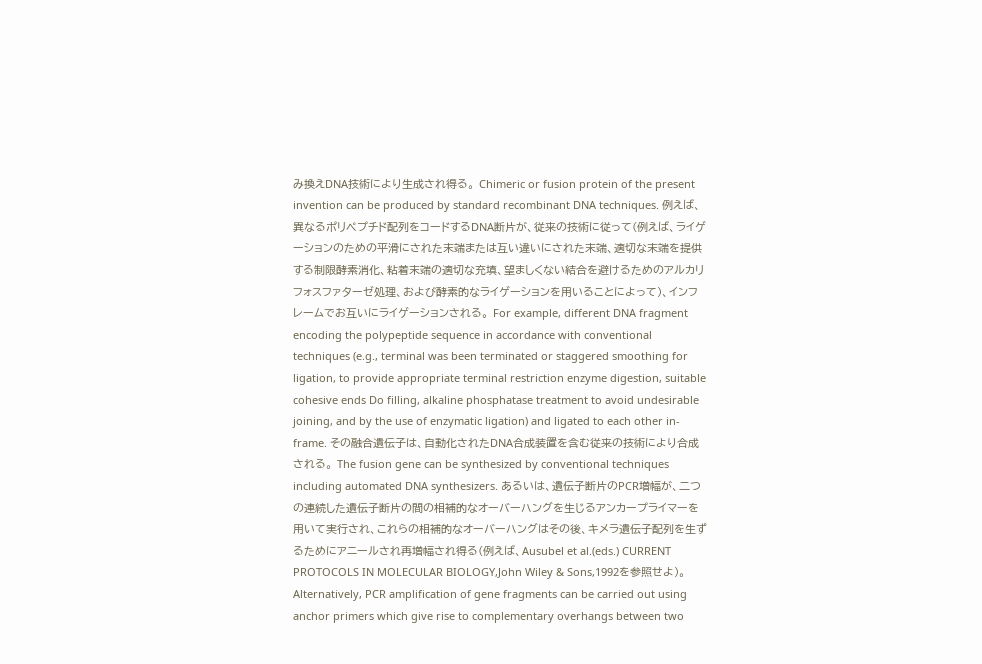み換えDNA技術により生成され得る。 Chimeric or fusion protein of the present invention can be produced by standard recombinant DNA techniques. 例えば、異なるポリペプチド配列をコードするDNA断片が、従来の技術に従って(例えば、ライゲーションのための平滑にされた末端または互い違いにされた末端、適切な末端を提供する制限酵素消化、粘着末端の適切な充填、望ましくない結合を避けるためのアルカリフォスファターゼ処理、および酵素的なライゲーションを用いることによって)、インフレームでお互いにライゲーションされる。 For example, different DNA fragment encoding the polypeptide sequence in accordance with conventional techniques (e.g., terminal was been terminated or staggered smoothing for ligation, to provide appropriate terminal restriction enzyme digestion, suitable cohesive ends Do filling, alkaline phosphatase treatment to avoid undesirable joining, and by the use of enzymatic ligation) and ligated to each other in-frame. その融合遺伝子は、自動化されたDNA合成装置を含む従来の技術により合成される。 The fusion gene can be synthesized by conventional techniques including automated DNA synthesizers. あるいは、遺伝子断片のPCR増幅が、二つの連続した遺伝子断片の間の相補的なオーバーハングを生じるアンカープライマーを用いて実行され、これらの相補的なオーバーハングはその後、キメラ遺伝子配列を生ずるためにアニールされ再増幅され得る(例えば、Ausubel et al.(eds.) CURRENT PROTOCOLS IN MOLECULAR BIOLOGY,John Wiley & Sons,1992を参照せよ)。 Alternatively, PCR amplification of gene fragments can be carried out using anchor primers which give rise to complementary overhangs between two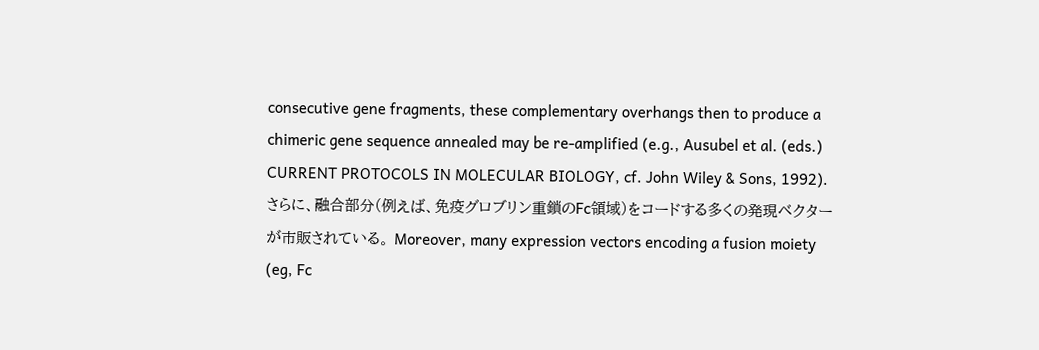consecutive gene fragments, these complementary overhangs then to produce a chimeric gene sequence annealed may be re-amplified (e.g., Ausubel et al. (eds.) CURRENT PROTOCOLS IN MOLECULAR BIOLOGY, cf. John Wiley & Sons, 1992). さらに、融合部分(例えば、免疫グロブリン重鎖のFc領域)をコードする多くの発現ベクターが市販されている。 Moreover, many expression vectors encoding a fusion moiety (eg, Fc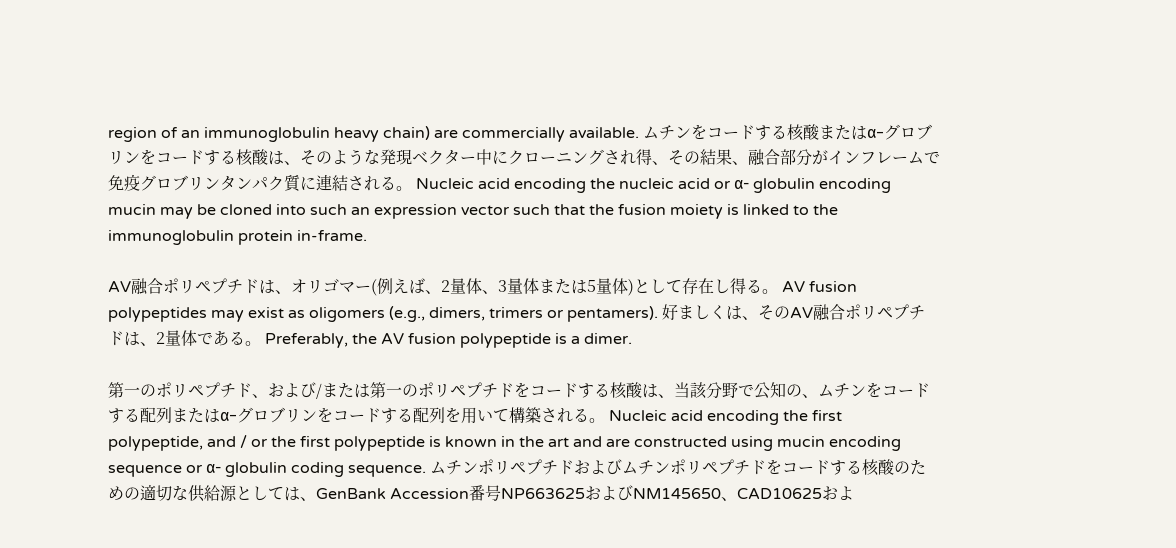region of an immunoglobulin heavy chain) are commercially available. ムチンをコードする核酸またはα−グロブリンをコードする核酸は、そのような発現ベクター中にクローニングされ得、その結果、融合部分がインフレームで免疫グロブリンタンパク質に連結される。 Nucleic acid encoding the nucleic acid or α- globulin encoding mucin may be cloned into such an expression vector such that the fusion moiety is linked to the immunoglobulin protein in-frame.

AV融合ポリペプチドは、オリゴマー(例えば、2量体、3量体または5量体)として存在し得る。 AV fusion polypeptides may exist as oligomers (e.g., dimers, trimers or pentamers). 好ましくは、そのAV融合ポリペプチドは、2量体である。 Preferably, the AV fusion polypeptide is a dimer.

第一のポリペプチド、および/または第一のポリペプチドをコードする核酸は、当該分野で公知の、ムチンをコードする配列またはα−グロブリンをコードする配列を用いて構築される。 Nucleic acid encoding the first polypeptide, and / or the first polypeptide is known in the art and are constructed using mucin encoding sequence or α- globulin coding sequence. ムチンポリペプチドおよびムチンポリペプチドをコードする核酸のための適切な供給源としては、GenBank Accession番号NP663625およびNM145650、CAD10625およ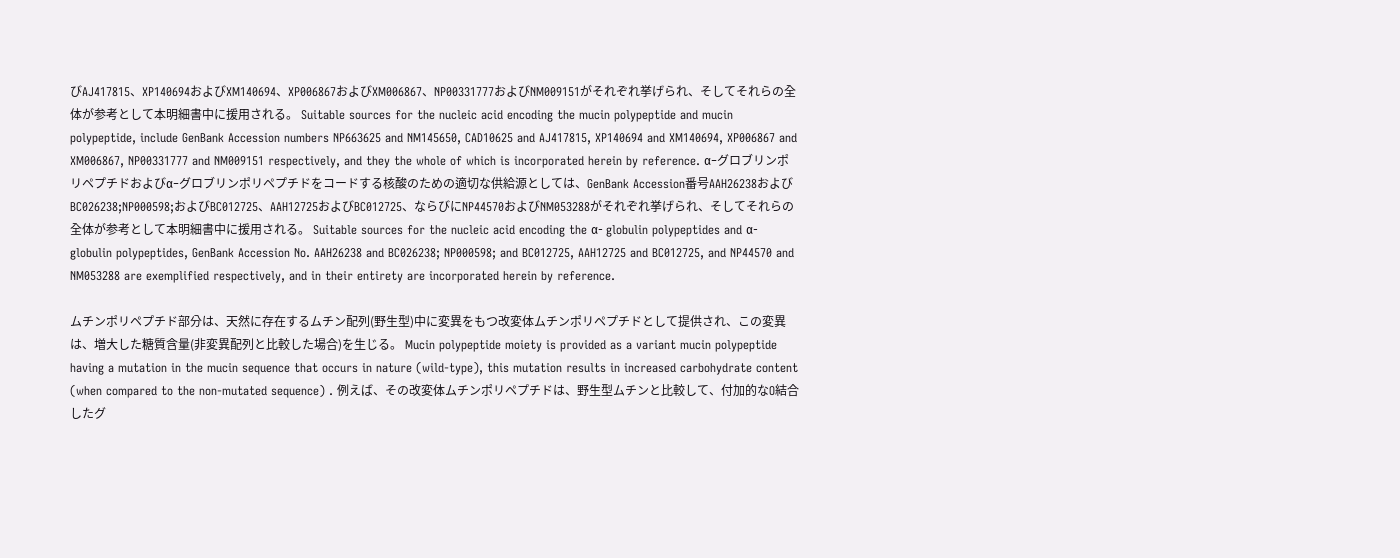びAJ417815、XP140694およびXM140694、XP006867およびXM006867、NP00331777およびNM009151がそれぞれ挙げられ、そしてそれらの全体が参考として本明細書中に援用される。 Suitable sources for the nucleic acid encoding the mucin polypeptide and mucin polypeptide, include GenBank Accession numbers NP663625 and NM145650, CAD10625 and AJ417815, XP140694 and XM140694, XP006867 and XM006867, NP00331777 and NM009151 respectively, and they the whole of which is incorporated herein by reference. α−グロブリンポリペプチドおよびα−グロブリンポリペプチドをコードする核酸のための適切な供給源としては、GenBank Accession番号AAH26238およびBC026238;NP000598;およびBC012725、AAH12725およびBC012725、ならびにNP44570およびNM053288がそれぞれ挙げられ、そしてそれらの全体が参考として本明細書中に援用される。 Suitable sources for the nucleic acid encoding the α- globulin polypeptides and α- globulin polypeptides, GenBank Accession No. AAH26238 and BC026238; NP000598; and BC012725, AAH12725 and BC012725, and NP44570 and NM053288 are exemplified respectively, and in their entirety are incorporated herein by reference.

ムチンポリペプチド部分は、天然に存在するムチン配列(野生型)中に変異をもつ改変体ムチンポリペプチドとして提供され、この変異は、増大した糖質含量(非変異配列と比較した場合)を生じる。 Mucin polypeptide moiety is provided as a variant mucin polypeptide having a mutation in the mucin sequence that occurs in nature (wild-type), this mutation results in increased carbohydrate content (when compared to the non-mutated sequence) . 例えば、その改変体ムチンポリペプチドは、野生型ムチンと比較して、付加的なO結合したグ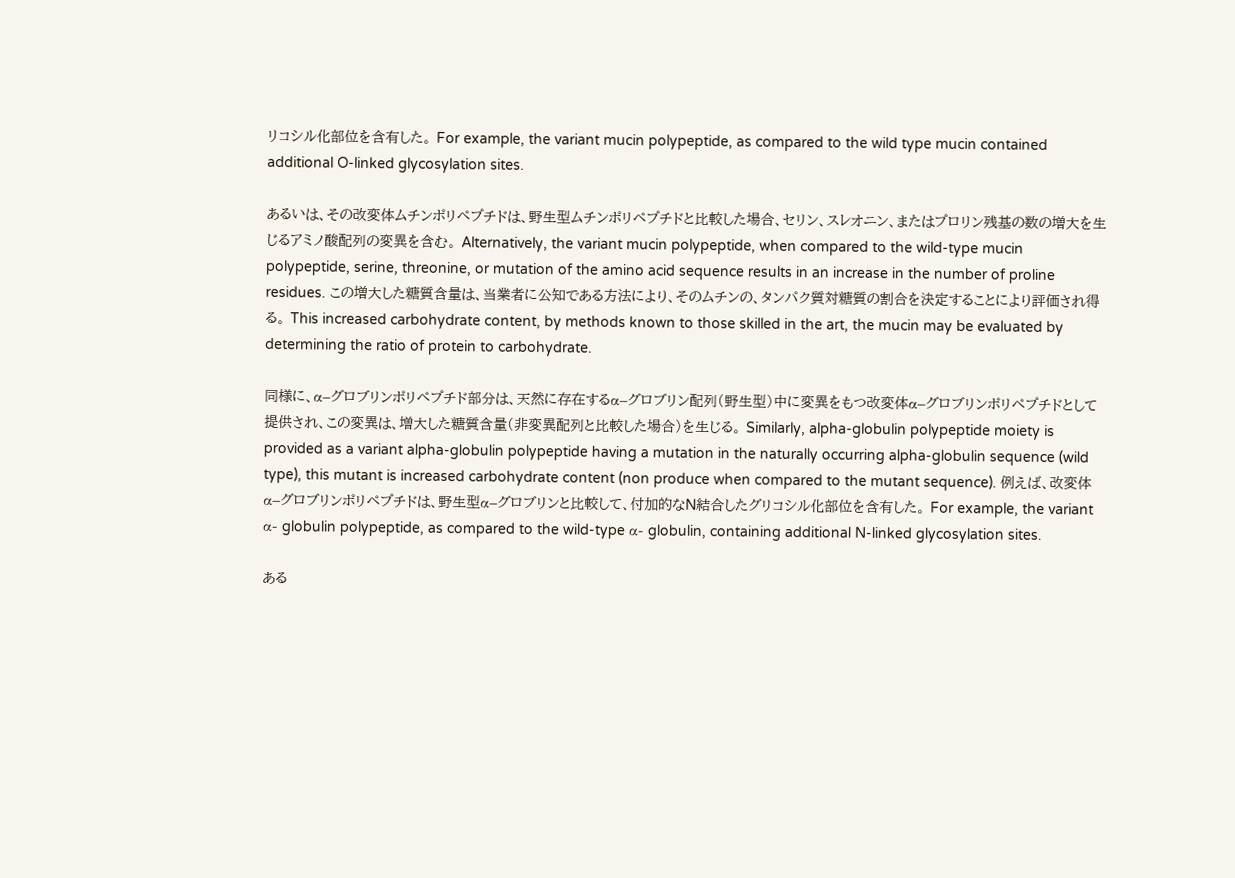リコシル化部位を含有した。 For example, the variant mucin polypeptide, as compared to the wild type mucin contained additional O-linked glycosylation sites.

あるいは、その改変体ムチンポリペプチドは、野生型ムチンポリペプチドと比較した場合、セリン、スレオニン、またはプロリン残基の数の増大を生じるアミノ酸配列の変異を含む。 Alternatively, the variant mucin polypeptide, when compared to the wild-type mucin polypeptide, serine, threonine, or mutation of the amino acid sequence results in an increase in the number of proline residues. この増大した糖質含量は、当業者に公知である方法により、そのムチンの、タンパク質対糖質の割合を決定することにより評価され得る。 This increased carbohydrate content, by methods known to those skilled in the art, the mucin may be evaluated by determining the ratio of protein to carbohydrate.

同様に、α−グロブリンポリペプチド部分は、天然に存在するα−グロブリン配列(野生型)中に変異をもつ改変体α−グロブリンポリペプチドとして提供され、この変異は、増大した糖質含量(非変異配列と比較した場合)を生じる。 Similarly, alpha-globulin polypeptide moiety is provided as a variant alpha-globulin polypeptide having a mutation in the naturally occurring alpha-globulin sequence (wild type), this mutant is increased carbohydrate content (non produce when compared to the mutant sequence). 例えば、改変体α−グロブリンポリペプチドは、野生型α−グロブリンと比較して、付加的なN結合したグリコシル化部位を含有した。 For example, the variant α- globulin polypeptide, as compared to the wild-type α- globulin, containing additional N-linked glycosylation sites.

ある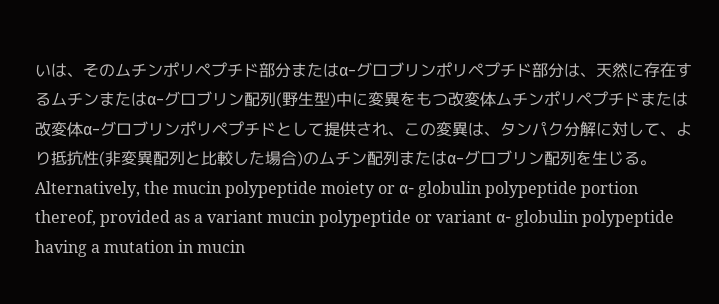いは、そのムチンポリペプチド部分またはα−グロブリンポリペプチド部分は、天然に存在するムチンまたはα−グロブリン配列(野生型)中に変異をもつ改変体ムチンポリペプチドまたは改変体α−グロブリンポリペプチドとして提供され、この変異は、タンパク分解に対して、より抵抗性(非変異配列と比較した場合)のムチン配列またはα−グロブリン配列を生じる。 Alternatively, the mucin polypeptide moiety or α- globulin polypeptide portion thereof, provided as a variant mucin polypeptide or variant α- globulin polypeptide having a mutation in mucin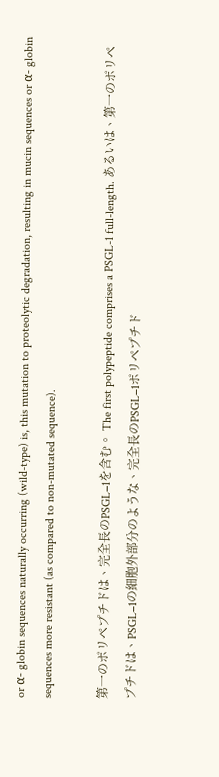or α- globin sequences naturally occurring (wild-type) is, this mutation to proteolytic degradation, resulting in mucin sequences or α- globin sequences more resistant (as compared to non-mutated sequence).

第一のポリペプチドは、完全長のPSGL−1を含む。 The first polypeptide comprises a PSGL-1 full-length. あるいは、第一のポリペプチドは、PSGL−1の細胞外部分のような、完全長のPSGL−1ポリペプチド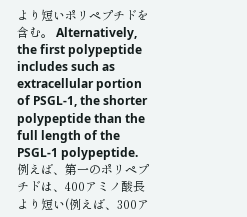より短いポリペプチドを含む。 Alternatively, the first polypeptide includes such as extracellular portion of PSGL-1, the shorter polypeptide than the full length of the PSGL-1 polypeptide. 例えば、第一のポリペプチドは、400アミノ酸長より短い(例えば、300ア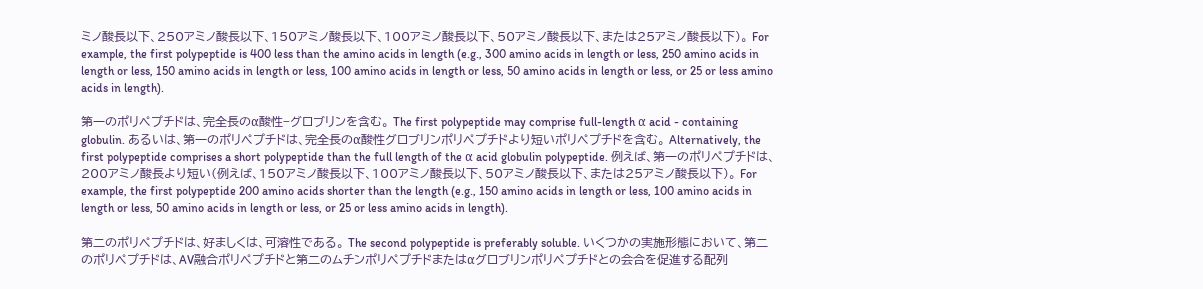ミノ酸長以下、250アミノ酸長以下、150アミノ酸長以下、100アミノ酸長以下、50アミノ酸長以下、または25アミノ酸長以下)。 For example, the first polypeptide is 400 less than the amino acids in length (e.g., 300 amino acids in length or less, 250 amino acids in length or less, 150 amino acids in length or less, 100 amino acids in length or less, 50 amino acids in length or less, or 25 or less amino acids in length).

第一のポリペプチドは、完全長のα酸性−グロブリンを含む。 The first polypeptide may comprise full-length α acid - containing globulin. あるいは、第一のポリペプチドは、完全長のα酸性グロブリンポリペプチドより短いポリペプチドを含む。 Alternatively, the first polypeptide comprises a short polypeptide than the full length of the α acid globulin polypeptide. 例えば、第一のポリペプチドは、200アミノ酸長より短い(例えば、150アミノ酸長以下、100アミノ酸長以下、50アミノ酸長以下、または25アミノ酸長以下)。 For example, the first polypeptide 200 amino acids shorter than the length (e.g., 150 amino acids in length or less, 100 amino acids in length or less, 50 amino acids in length or less, or 25 or less amino acids in length).

第二のポリペプチドは、好ましくは、可溶性である。 The second polypeptide is preferably soluble. いくつかの実施形態において、第二のポリペプチドは、AV融合ポリペプチドと第二のムチンポリペプチドまたはαグロブリンポリペプチドとの会合を促進する配列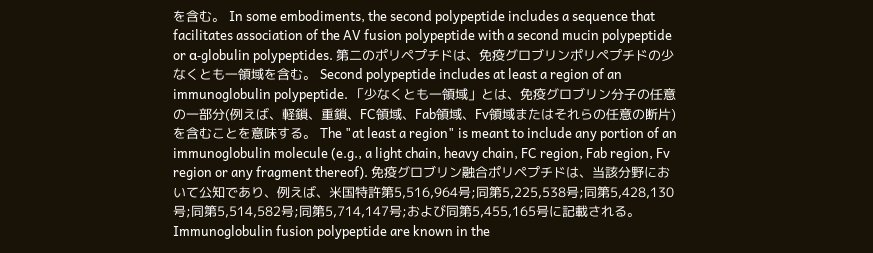を含む。 In some embodiments, the second polypeptide includes a sequence that facilitates association of the AV fusion polypeptide with a second mucin polypeptide or α-globulin polypeptides. 第二のポリペプチドは、免疫グロブリンポリペプチドの少なくとも一領域を含む。 Second polypeptide includes at least a region of an immunoglobulin polypeptide. 「少なくとも一領域」とは、免疫グロブリン分子の任意の一部分(例えば、軽鎖、重鎖、FC領域、Fab領域、Fv領域またはそれらの任意の断片)を含むことを意味する。 The "at least a region" is meant to include any portion of an immunoglobulin molecule (e.g., a light chain, heavy chain, FC region, Fab region, Fv region or any fragment thereof). 免疫グロブリン融合ポリペプチドは、当該分野において公知であり、例えば、米国特許第5,516,964号;同第5,225,538号;同第5,428,130号;同第5,514,582号;同第5,714,147号;および同第5,455,165号に記載される。 Immunoglobulin fusion polypeptide are known in the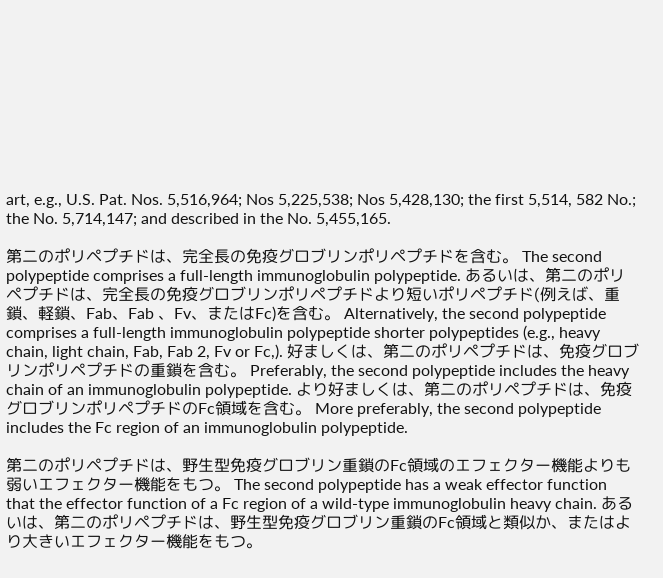art, e.g., U.S. Pat. Nos. 5,516,964; Nos 5,225,538; Nos 5,428,130; the first 5,514, 582 No.; the No. 5,714,147; and described in the No. 5,455,165.

第二のポリペプチドは、完全長の免疫グロブリンポリペプチドを含む。 The second polypeptide comprises a full-length immunoglobulin polypeptide. あるいは、第二のポリペプチドは、完全長の免疫グロブリンポリペプチドより短いポリペプチド(例えば、重鎖、軽鎖、Fab、Fab 、Fv、またはFc)を含む。 Alternatively, the second polypeptide comprises a full-length immunoglobulin polypeptide shorter polypeptides (e.g., heavy chain, light chain, Fab, Fab 2, Fv or Fc,). 好ましくは、第二のポリペプチドは、免疫グロブリンポリペプチドの重鎖を含む。 Preferably, the second polypeptide includes the heavy chain of an immunoglobulin polypeptide. より好ましくは、第二のポリペプチドは、免疫グロブリンポリペプチドのFc領域を含む。 More preferably, the second polypeptide includes the Fc region of an immunoglobulin polypeptide.

第二のポリペプチドは、野生型免疫グロブリン重鎖のFc領域のエフェクター機能よりも弱いエフェクター機能をもつ。 The second polypeptide has a weak effector function that the effector function of a Fc region of a wild-type immunoglobulin heavy chain. あるいは、第二のポリペプチドは、野生型免疫グロブリン重鎖のFc領域と類似か、またはより大きいエフェクター機能をもつ。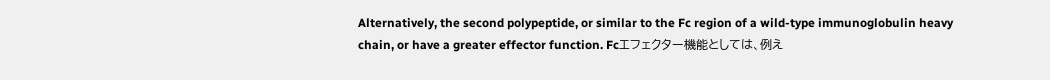Alternatively, the second polypeptide, or similar to the Fc region of a wild-type immunoglobulin heavy chain, or have a greater effector function. Fcエフェクター機能としては、例え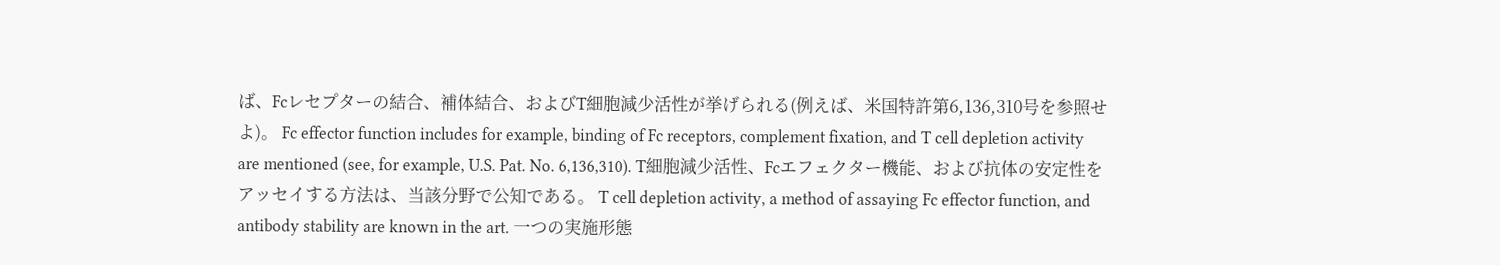ば、Fcレセプターの結合、補体結合、およびT細胞減少活性が挙げられる(例えば、米国特許第6,136,310号を参照せよ)。 Fc effector function includes for example, binding of Fc receptors, complement fixation, and T cell depletion activity are mentioned (see, for example, U.S. Pat. No. 6,136,310). T細胞減少活性、Fcエフェクター機能、および抗体の安定性をアッセイする方法は、当該分野で公知である。 T cell depletion activity, a method of assaying Fc effector function, and antibody stability are known in the art. 一つの実施形態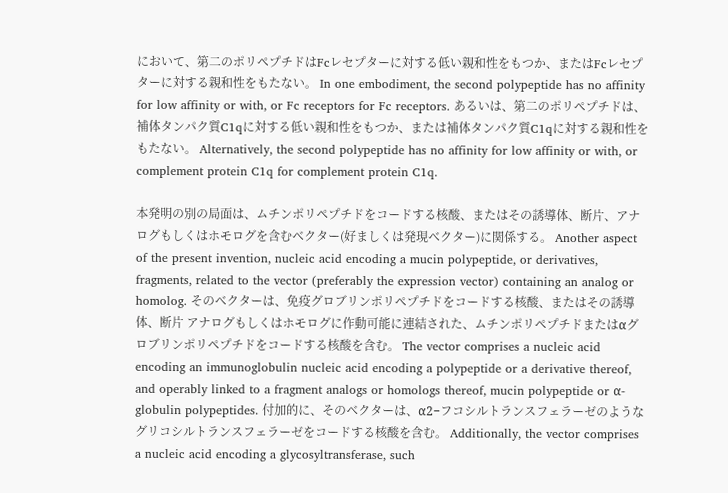において、第二のポリペプチドはFcレセプターに対する低い親和性をもつか、またはFcレセプターに対する親和性をもたない。 In one embodiment, the second polypeptide has no affinity for low affinity or with, or Fc receptors for Fc receptors. あるいは、第二のポリペプチドは、補体タンパク質C1qに対する低い親和性をもつか、または補体タンパク質C1qに対する親和性をもたない。 Alternatively, the second polypeptide has no affinity for low affinity or with, or complement protein C1q for complement protein C1q.

本発明の別の局面は、ムチンポリペプチドをコードする核酸、またはその誘導体、断片、アナログもしくはホモログを含むベクター(好ましくは発現ベクター)に関係する。 Another aspect of the present invention, nucleic acid encoding a mucin polypeptide, or derivatives, fragments, related to the vector (preferably the expression vector) containing an analog or homolog. そのベクターは、免疫グロブリンポリペプチドをコードする核酸、またはその誘導体、断片 アナログもしくはホモログに作動可能に連結された、ムチンポリペプチドまたはαグロブリンポリペプチドをコードする核酸を含む。 The vector comprises a nucleic acid encoding an immunoglobulin nucleic acid encoding a polypeptide or a derivative thereof, and operably linked to a fragment analogs or homologs thereof, mucin polypeptide or α-globulin polypeptides. 付加的に、そのベクターは、α2−フコシルトランスフェラーゼのようなグリコシルトランスフェラーゼをコードする核酸を含む。 Additionally, the vector comprises a nucleic acid encoding a glycosyltransferase, such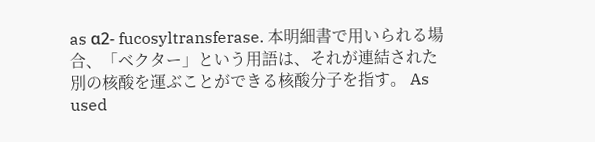as α2- fucosyltransferase. 本明細書で用いられる場合、「ベクター」という用語は、それが連結された別の核酸を運ぶことができる核酸分子を指す。 As used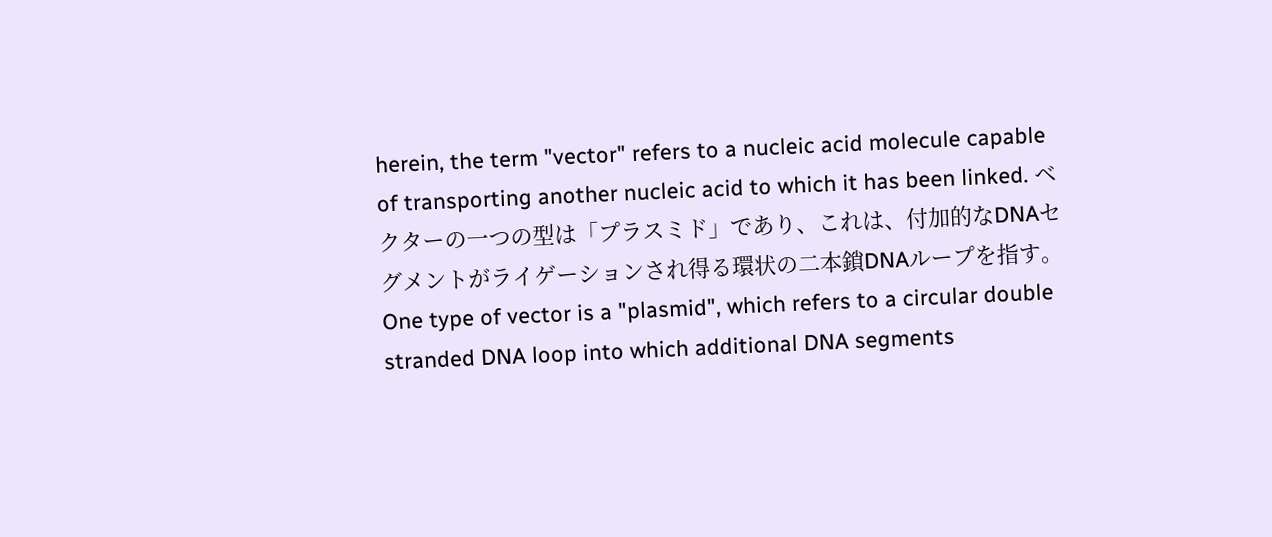herein, the term "vector" refers to a nucleic acid molecule capable of transporting another nucleic acid to which it has been linked. ベクターの一つの型は「プラスミド」であり、これは、付加的なDNAセグメントがライゲーションされ得る環状の二本鎖DNAループを指す。 One type of vector is a "plasmid", which refers to a circular double stranded DNA loop into which additional DNA segments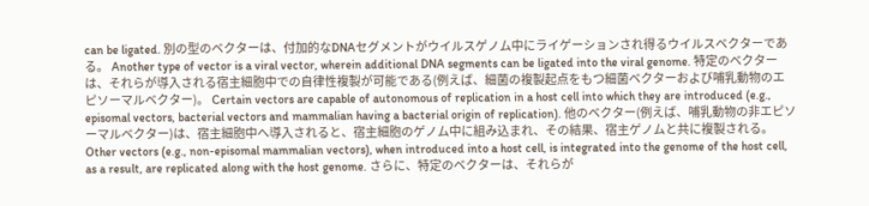can be ligated. 別の型のベクターは、付加的なDNAセグメントがウイルスゲノム中にライゲーションされ得るウイルスベクターである。 Another type of vector is a viral vector, wherein additional DNA segments can be ligated into the viral genome. 特定のベクターは、それらが導入される宿主細胞中での自律性複製が可能である(例えば、細菌の複製起点をもつ細菌ベクターおよび哺乳動物のエピソーマルベクター)。 Certain vectors are capable of autonomous of replication in a host cell into which they are introduced (e.g., episomal vectors, bacterial vectors and mammalian having a bacterial origin of replication). 他のベクター(例えば、哺乳動物の非エピソーマルベクター)は、宿主細胞中へ導入されると、宿主細胞のゲノム中に組み込まれ、その結果、宿主ゲノムと共に複製される。 Other vectors (e.g., non-episomal mammalian vectors), when introduced into a host cell, is integrated into the genome of the host cell, as a result, are replicated along with the host genome. さらに、特定のベクターは、それらが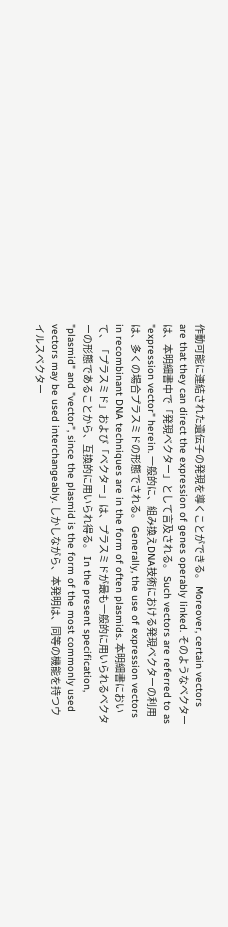作動可能に連結された遺伝子の発現を導くことができる。 Moreover, certain vectors are that they can direct the expression of genes operably linked. そのようなベクターは、本明細書中で「発現ベクター」として言及される。 Such vectors are referred to as "expression vector" herein. 一般的に、組み換えDNA技術における発現ベクターの利用は、多くの場合プラスミドの形態でされる。 Generally, the use of expression vectors in recombinant DNA techniques are in the form of often plasmids. 本明細書において、「プラスミド」および「ベクター」は、プラスミドが最も一般的に用いられるベクターの形態であることから、互換的に用いられ得る。 In the present specification, "plasmid" and "vector", since the plasmid is the form of the most commonly used vectors may be used interchangeably. しかしながら、本発明は、同等の機能を持つウイルスベクター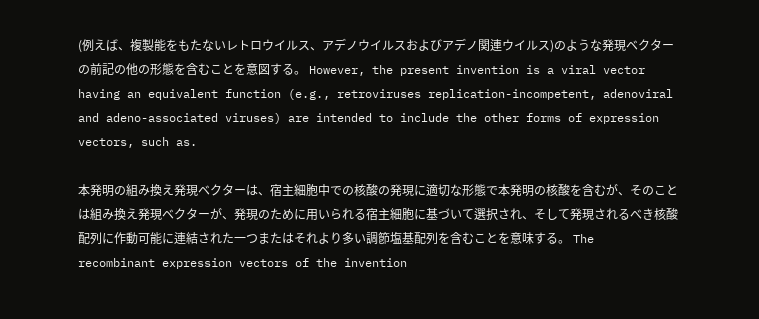(例えば、複製能をもたないレトロウイルス、アデノウイルスおよびアデノ関連ウイルス)のような発現ベクターの前記の他の形態を含むことを意図する。 However, the present invention is a viral vector having an equivalent function (e.g., retroviruses replication-incompetent, adenoviral and adeno-associated viruses) are intended to include the other forms of expression vectors, such as.

本発明の組み換え発現ベクターは、宿主細胞中での核酸の発現に適切な形態で本発明の核酸を含むが、そのことは組み換え発現ベクターが、発現のために用いられる宿主細胞に基づいて選択され、そして発現されるべき核酸配列に作動可能に連結された一つまたはそれより多い調節塩基配列を含むことを意味する。 The recombinant expression vectors of the invention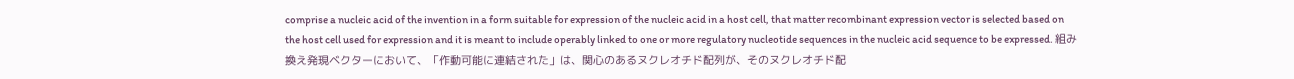comprise a nucleic acid of the invention in a form suitable for expression of the nucleic acid in a host cell, that matter recombinant expression vector is selected based on the host cell used for expression and it is meant to include operably linked to one or more regulatory nucleotide sequences in the nucleic acid sequence to be expressed. 組み換え発現ベクターにおいて、「作動可能に連結された」は、関心のあるヌクレオチド配列が、そのヌクレオチド配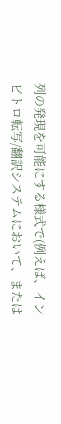列の発現を可能にする様式で(例えば、インビトロ転写/翻訳システムにおいて、または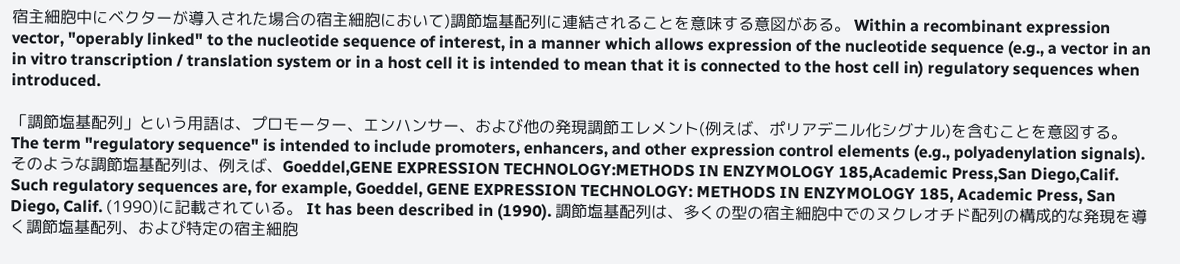宿主細胞中にベクターが導入された場合の宿主細胞において)調節塩基配列に連結されることを意味する意図がある。 Within a recombinant expression vector, "operably linked" to the nucleotide sequence of interest, in a manner which allows expression of the nucleotide sequence (e.g., a vector in an in vitro transcription / translation system or in a host cell it is intended to mean that it is connected to the host cell in) regulatory sequences when introduced.

「調節塩基配列」という用語は、プロモーター、エンハンサー、および他の発現調節エレメント(例えば、ポリアデニル化シグナル)を含むことを意図する。 The term "regulatory sequence" is intended to include promoters, enhancers, and other expression control elements (e.g., polyadenylation signals). そのような調節塩基配列は、例えば、Goeddel,GENE EXPRESSION TECHNOLOGY:METHODS IN ENZYMOLOGY 185,Academic Press,San Diego,Calif. Such regulatory sequences are, for example, Goeddel, GENE EXPRESSION TECHNOLOGY: METHODS IN ENZYMOLOGY 185, Academic Press, San Diego, Calif. (1990)に記載されている。 It has been described in (1990). 調節塩基配列は、多くの型の宿主細胞中でのヌクレオチド配列の構成的な発現を導く調節塩基配列、および特定の宿主細胞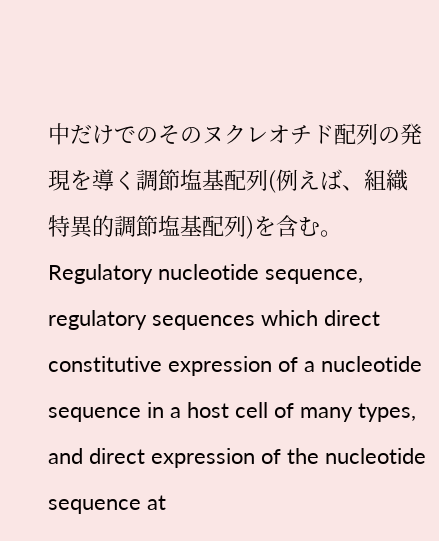中だけでのそのヌクレオチド配列の発現を導く調節塩基配列(例えば、組織特異的調節塩基配列)を含む。 Regulatory nucleotide sequence, regulatory sequences which direct constitutive expression of a nucleotide sequence in a host cell of many types, and direct expression of the nucleotide sequence at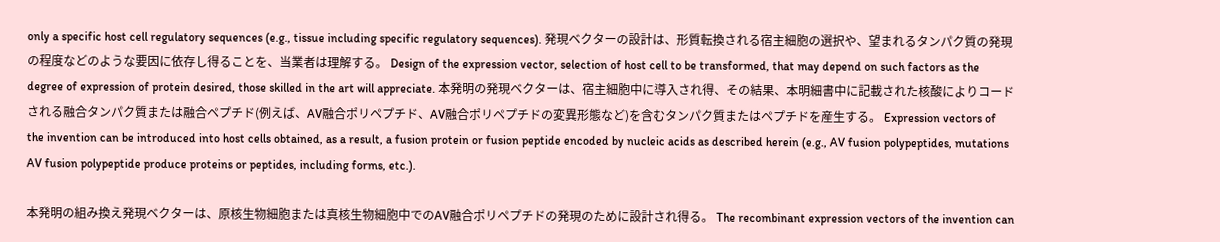only a specific host cell regulatory sequences (e.g., tissue including specific regulatory sequences). 発現ベクターの設計は、形質転換される宿主細胞の選択や、望まれるタンパク質の発現の程度などのような要因に依存し得ることを、当業者は理解する。 Design of the expression vector, selection of host cell to be transformed, that may depend on such factors as the degree of expression of protein desired, those skilled in the art will appreciate. 本発明の発現ベクターは、宿主細胞中に導入され得、その結果、本明細書中に記載された核酸によりコードされる融合タンパク質または融合ペプチド(例えば、AV融合ポリペプチド、AV融合ポリペプチドの変異形態など)を含むタンパク質またはペプチドを産生する。 Expression vectors of the invention can be introduced into host cells obtained, as a result, a fusion protein or fusion peptide encoded by nucleic acids as described herein (e.g., AV fusion polypeptides, mutations AV fusion polypeptide produce proteins or peptides, including forms, etc.).

本発明の組み換え発現ベクターは、原核生物細胞または真核生物細胞中でのAV融合ポリペプチドの発現のために設計され得る。 The recombinant expression vectors of the invention can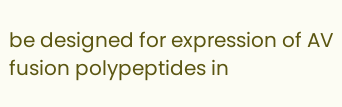be designed for expression of AV fusion polypeptides in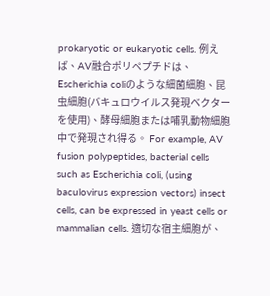prokaryotic or eukaryotic cells. 例えば、AV融合ポリペプチドは、Escherichia coliのような細菌細胞、昆虫細胞(バキュロウイルス発現ベクターを使用)、酵母細胞または哺乳動物細胞中で発現され得る。 For example, AV fusion polypeptides, bacterial cells such as Escherichia coli, (using baculovirus expression vectors) insect cells, can be expressed in yeast cells or mammalian cells. 適切な宿主細胞が、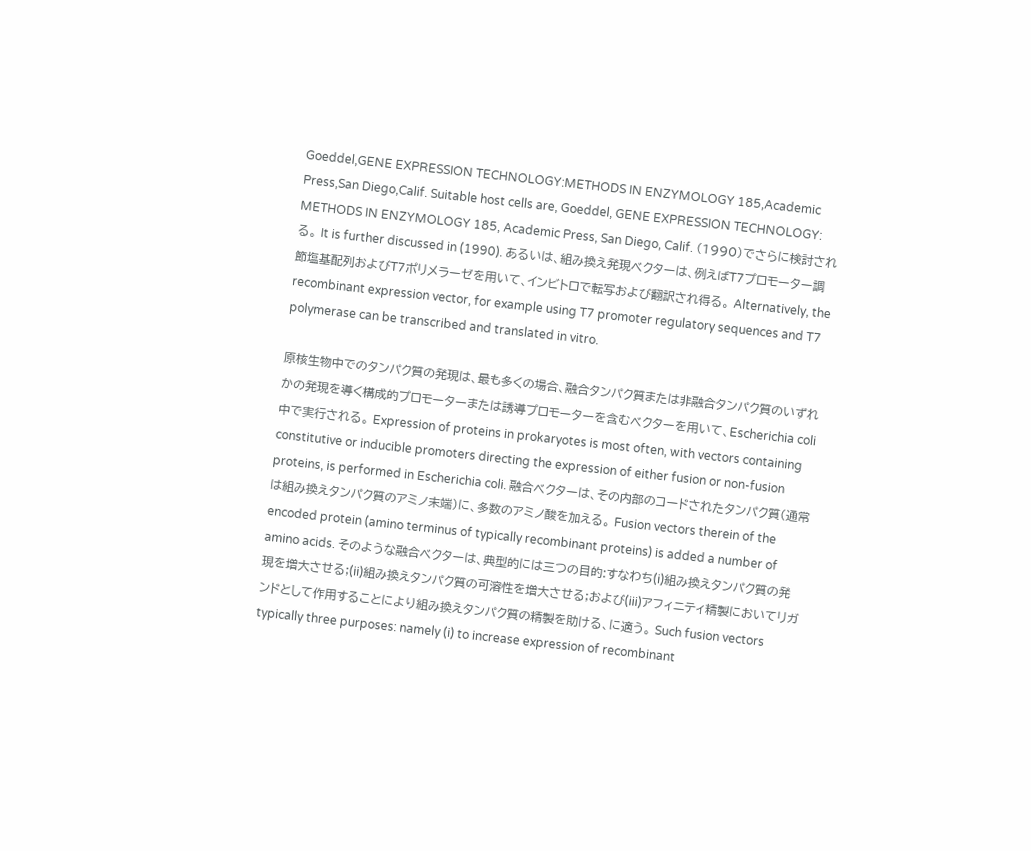Goeddel,GENE EXPRESSION TECHNOLOGY:METHODS IN ENZYMOLOGY 185,Academic Press,San Diego,Calif. Suitable host cells are, Goeddel, GENE EXPRESSION TECHNOLOGY: METHODS IN ENZYMOLOGY 185, Academic Press, San Diego, Calif. (1990)でさらに検討される。 It is further discussed in (1990). あるいは、組み換え発現ベクターは、例えばT7プロモーター調節塩基配列およびT7ポリメラーゼを用いて、インビトロで転写および翻訳され得る。 Alternatively, the recombinant expression vector, for example using T7 promoter regulatory sequences and T7 polymerase can be transcribed and translated in vitro.

原核生物中でのタンパク質の発現は、最も多くの場合、融合タンパク質または非融合タンパク質のいずれかの発現を導く構成的プロモーターまたは誘導プロモーターを含むベクターを用いて、Escherichia coli中で実行される。 Expression of proteins in prokaryotes is most often, with vectors containing constitutive or inducible promoters directing the expression of either fusion or non-fusion proteins, is performed in Escherichia coli. 融合ベクターは、その内部のコードされたタンパク質(通常は組み換えタンパク質のアミノ末端)に、多数のアミノ酸を加える。 Fusion vectors therein of the encoded protein (amino terminus of typically recombinant proteins) is added a number of amino acids. そのような融合ベクターは、典型的には三つの目的:すなわち(i)組み換えタンパク質の発現を増大させる;(ii)組み換えタンパク質の可溶性を増大させる;および(iii)アフィニティ精製においてリガンドとして作用することにより組み換えタンパク質の精製を助ける、に適う。 Such fusion vectors typically three purposes: namely (i) to increase expression of recombinant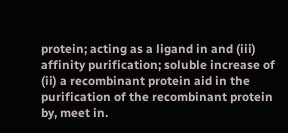protein; acting as a ligand in and (iii) affinity purification; soluble increase of (ii) a recombinant protein aid in the purification of the recombinant protein by, meet in.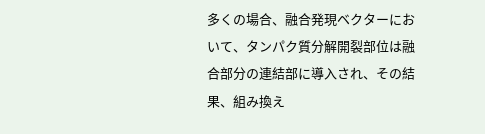多くの場合、融合発現ベクターにおいて、タンパク質分解開裂部位は融合部分の連結部に導入され、その結果、組み換え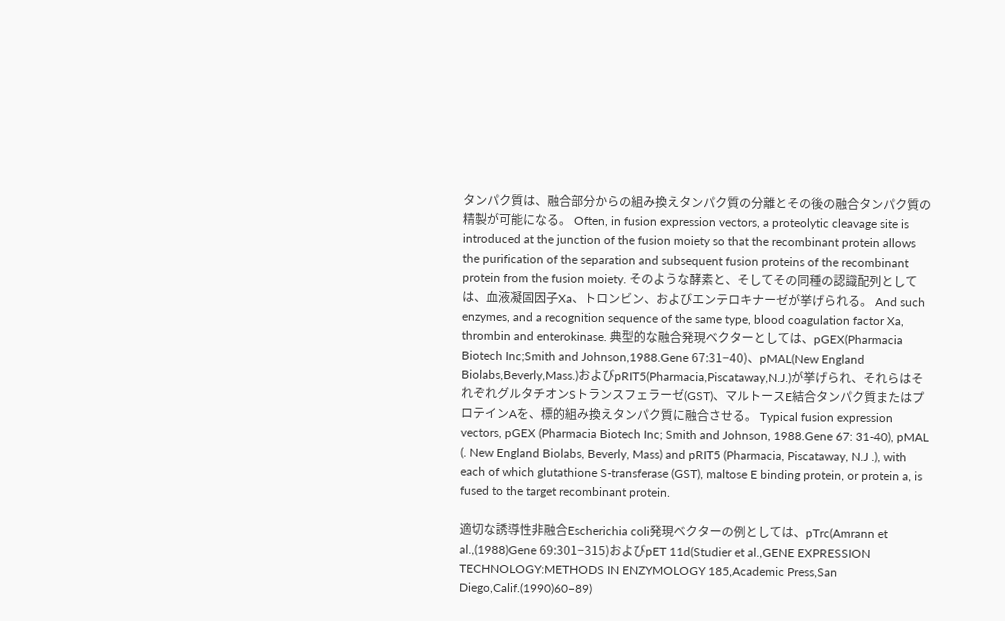タンパク質は、融合部分からの組み換えタンパク質の分離とその後の融合タンパク質の精製が可能になる。 Often, in fusion expression vectors, a proteolytic cleavage site is introduced at the junction of the fusion moiety so that the recombinant protein allows the purification of the separation and subsequent fusion proteins of the recombinant protein from the fusion moiety. そのような酵素と、そしてその同種の認識配列としては、血液凝固因子Xa、トロンビン、およびエンテロキナーゼが挙げられる。 And such enzymes, and a recognition sequence of the same type, blood coagulation factor Xa, thrombin and enterokinase. 典型的な融合発現ベクターとしては、pGEX(Pharmacia Biotech Inc;Smith and Johnson,1988.Gene 67:31−40)、pMAL(New England Biolabs,Beverly,Mass.)およびpRIT5(Pharmacia,Piscataway,N.J.)が挙げられ、それらはそれぞれグルタチオンSトランスフェラーゼ(GST)、マルトースE結合タンパク質またはプロテインAを、標的組み換えタンパク質に融合させる。 Typical fusion expression vectors, pGEX (Pharmacia Biotech Inc; Smith and Johnson, 1988.Gene 67: 31-40), pMAL (. New England Biolabs, Beverly, Mass) and pRIT5 (Pharmacia, Piscataway, N.J .), with each of which glutathione S-transferase (GST), maltose E binding protein, or protein a, is fused to the target recombinant protein.

適切な誘導性非融合Escherichia coli発現ベクターの例としては、pTrc(Amrann et al.,(1988)Gene 69:301−315)およびpET 11d(Studier et al.,GENE EXPRESSION TECHNOLOGY:METHODS IN ENZYMOLOGY 185,Academic Press,San Diego,Calif.(1990)60−89)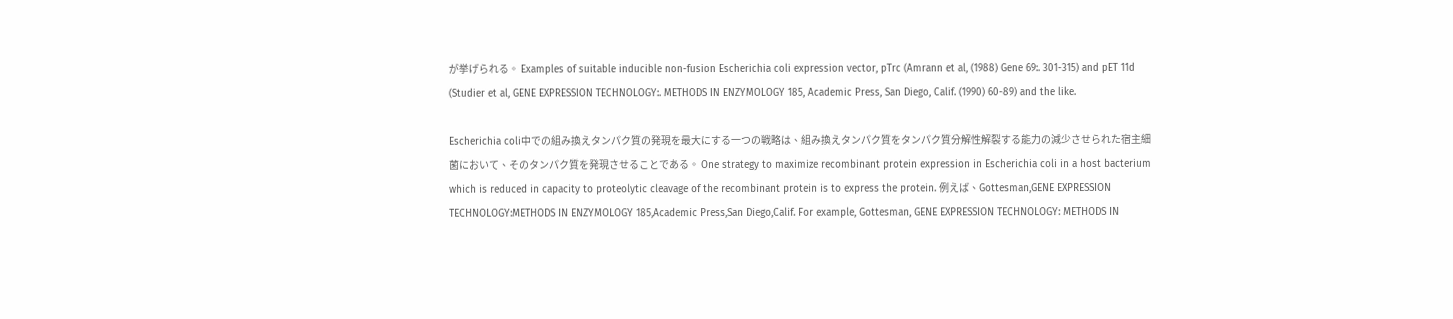が挙げられる。 Examples of suitable inducible non-fusion Escherichia coli expression vector, pTrc (Amrann et al, (1988) Gene 69:. 301-315) and pET 11d (Studier et al, GENE EXPRESSION TECHNOLOGY:. METHODS IN ENZYMOLOGY 185, Academic Press, San Diego, Calif. (1990) 60-89) and the like.

Escherichia coli中での組み換えタンパク質の発現を最大にする一つの戦略は、組み換えタンパク質をタンパク質分解性解裂する能力の減少させられた宿主細菌において、そのタンパク質を発現させることである。 One strategy to maximize recombinant protein expression in Escherichia coli in a host bacterium which is reduced in capacity to proteolytic cleavage of the recombinant protein is to express the protein. 例えば、Gottesman,GENE EXPRESSION TECHNOLOGY:METHODS IN ENZYMOLOGY 185,Academic Press,San Diego,Calif. For example, Gottesman, GENE EXPRESSION TECHNOLOGY: METHODS IN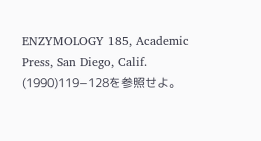ENZYMOLOGY 185, Academic Press, San Diego, Calif. (1990)119−128を参照せよ。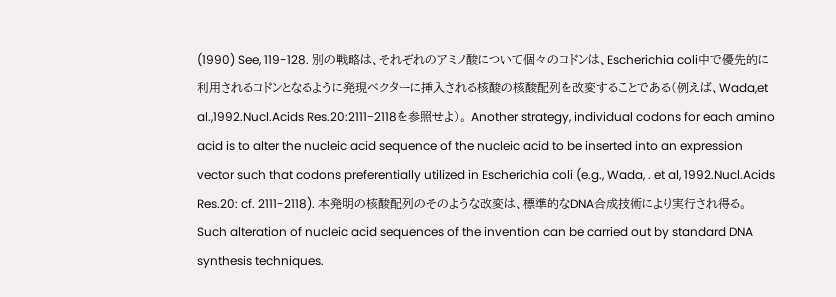(1990) See, 119-128. 別の戦略は、それぞれのアミノ酸について個々のコドンは、Escherichia coli中で優先的に利用されるコドンとなるように発現ベクターに挿入される核酸の核酸配列を改変することである(例えば、Wada,et al.,1992.Nucl.Acids Res.20:2111−2118を参照せよ)。 Another strategy, individual codons for each amino acid is to alter the nucleic acid sequence of the nucleic acid to be inserted into an expression vector such that codons preferentially utilized in Escherichia coli (e.g., Wada, . et al, 1992.Nucl.Acids Res.20: cf. 2111-2118). 本発明の核酸配列のそのような改変は、標準的なDNA合成技術により実行され得る。 Such alteration of nucleic acid sequences of the invention can be carried out by standard DNA synthesis techniques.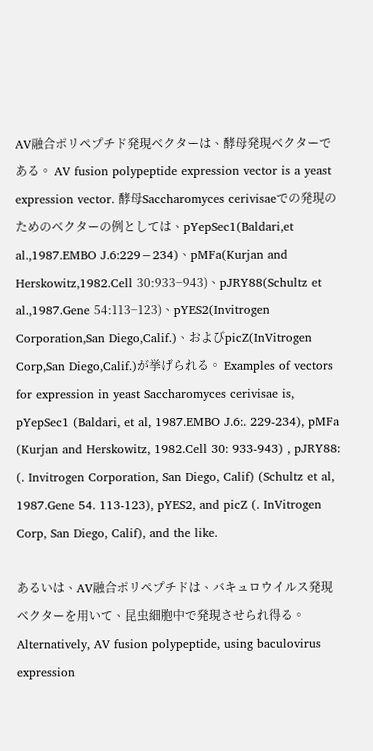AV融合ポリペプチド発現ベクターは、酵母発現ベクターである。 AV fusion polypeptide expression vector is a yeast expression vector. 酵母Saccharomyces cerivisaeでの発現のためのベクターの例としては、pYepSec1(Baldari,et al.,1987.EMBO J.6:229−234)、pMFa(Kurjan and Herskowitz,1982.Cell 30:933−943)、pJRY88(Schultz et al.,1987.Gene 54:113−123)、pYES2(Invitrogen Corporation,San Diego,Calif.)、およびpicZ(InVitrogen Corp,San Diego,Calif.)が挙げられる。 Examples of vectors for expression in yeast Saccharomyces cerivisae is, pYepSec1 (Baldari, et al, 1987.EMBO J.6:. 229-234), pMFa (Kurjan and Herskowitz, 1982.Cell 30: 933-943) , pJRY88: (. Invitrogen Corporation, San Diego, Calif) (Schultz et al, 1987.Gene 54. 113-123), pYES2, and picZ (. InVitrogen Corp, San Diego, Calif), and the like.

あるいは、AV融合ポリペプチドは、バキュロウイルス発現ベクターを用いて、昆虫細胞中で発現させられ得る。 Alternatively, AV fusion polypeptide, using baculovirus expression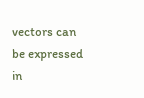vectors can be expressed in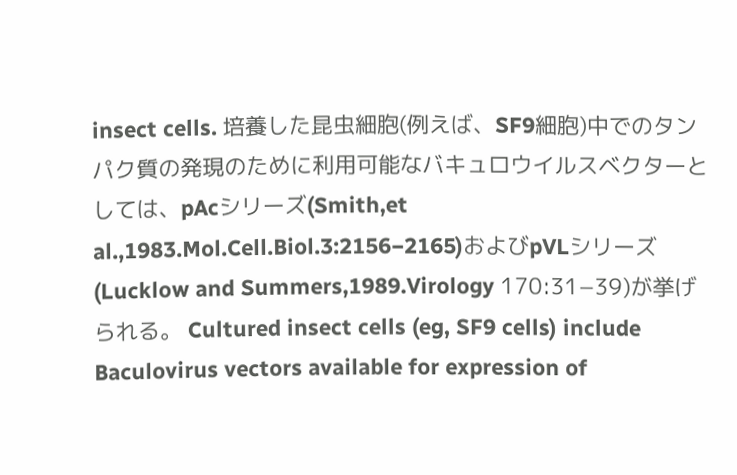insect cells. 培養した昆虫細胞(例えば、SF9細胞)中でのタンパク質の発現のために利用可能なバキュロウイルスベクターとしては、pAcシリーズ(Smith,et al.,1983.Mol.Cell.Biol.3:2156−2165)およびpVLシリーズ(Lucklow and Summers,1989.Virology 170:31−39)が挙げられる。 Cultured insect cells (eg, SF9 cells) include Baculovirus vectors available for expression of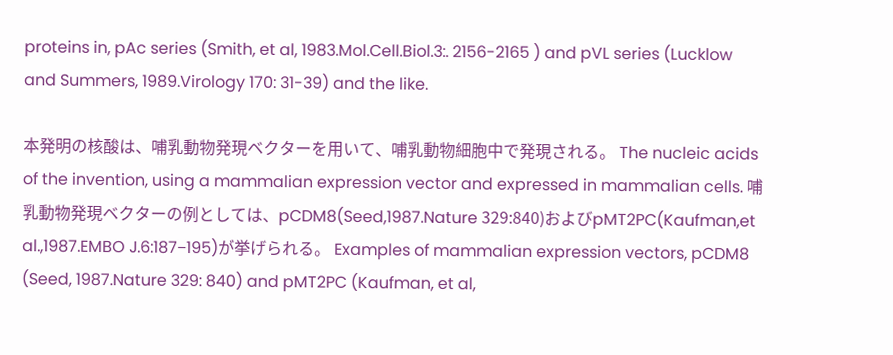proteins in, pAc series (Smith, et al, 1983.Mol.Cell.Biol.3:. 2156-2165 ) and pVL series (Lucklow and Summers, 1989.Virology 170: 31-39) and the like.

本発明の核酸は、哺乳動物発現ベクターを用いて、哺乳動物細胞中で発現される。 The nucleic acids of the invention, using a mammalian expression vector and expressed in mammalian cells. 哺乳動物発現ベクターの例としては、pCDM8(Seed,1987.Nature 329:840)およびpMT2PC(Kaufman,et al.,1987.EMBO J.6:187−195)が挙げられる。 Examples of mammalian expression vectors, pCDM8 (Seed, 1987.Nature 329: 840) and pMT2PC (Kaufman, et al,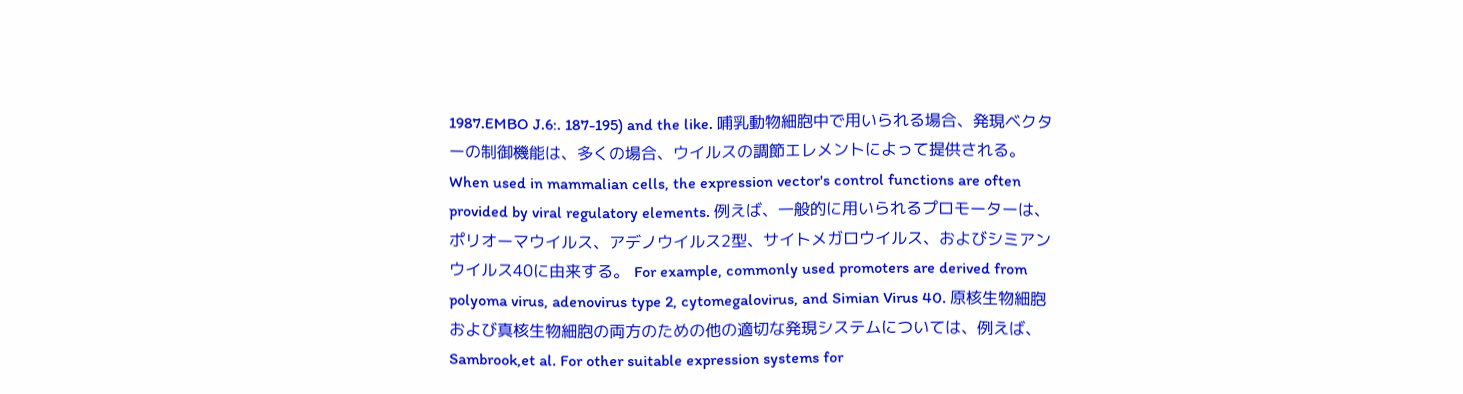1987.EMBO J.6:. 187-195) and the like. 哺乳動物細胞中で用いられる場合、発現ベクターの制御機能は、多くの場合、ウイルスの調節エレメントによって提供される。 When used in mammalian cells, the expression vector's control functions are often provided by viral regulatory elements. 例えば、一般的に用いられるプロモーターは、ポリオーマウイルス、アデノウイルス2型、サイトメガロウイルス、およびシミアンウイルス40に由来する。 For example, commonly used promoters are derived from polyoma virus, adenovirus type 2, cytomegalovirus, and Simian Virus 40. 原核生物細胞および真核生物細胞の両方のための他の適切な発現システムについては、例えば、Sambrook,et al. For other suitable expression systems for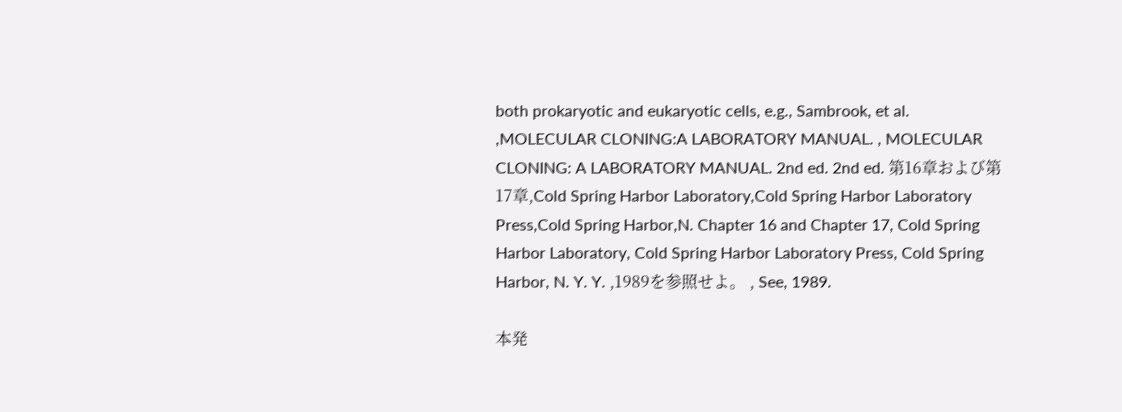both prokaryotic and eukaryotic cells, e.g., Sambrook, et al. ,MOLECULAR CLONING:A LABORATORY MANUAL. , MOLECULAR CLONING: A LABORATORY MANUAL. 2nd ed. 2nd ed. 第16章および第17章,Cold Spring Harbor Laboratory,Cold Spring Harbor Laboratory Press,Cold Spring Harbor,N. Chapter 16 and Chapter 17, Cold Spring Harbor Laboratory, Cold Spring Harbor Laboratory Press, Cold Spring Harbor, N. Y. Y. ,1989を参照せよ。 , See, 1989.

本発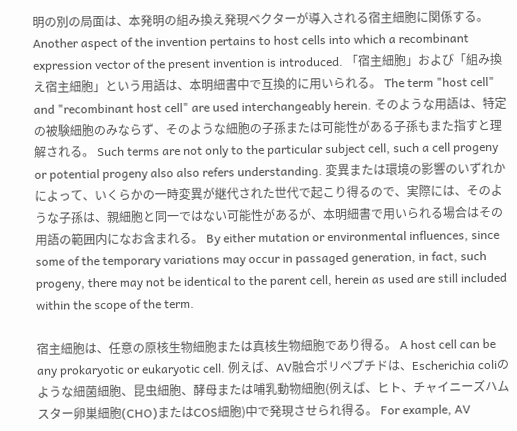明の別の局面は、本発明の組み換え発現ベクターが導入される宿主細胞に関係する。 Another aspect of the invention pertains to host cells into which a recombinant expression vector of the present invention is introduced. 「宿主細胞」および「組み換え宿主細胞」という用語は、本明細書中で互換的に用いられる。 The term "host cell" and "recombinant host cell" are used interchangeably herein. そのような用語は、特定の被験細胞のみならず、そのような細胞の子孫または可能性がある子孫もまた指すと理解される。 Such terms are not only to the particular subject cell, such a cell progeny or potential progeny also also refers understanding. 変異または環境の影響のいずれかによって、いくらかの一時変異が継代された世代で起こり得るので、実際には、そのような子孫は、親細胞と同一ではない可能性があるが、本明細書で用いられる場合はその用語の範囲内になお含まれる。 By either mutation or environmental influences, since some of the temporary variations may occur in passaged generation, in fact, such progeny, there may not be identical to the parent cell, herein as used are still included within the scope of the term.

宿主細胞は、任意の原核生物細胞または真核生物細胞であり得る。 A host cell can be any prokaryotic or eukaryotic cell. 例えば、AV融合ポリペプチドは、Escherichia coliのような細菌細胞、昆虫細胞、酵母または哺乳動物細胞(例えば、ヒト、チャイニーズハムスター卵巣細胞(CHO)またはCOS細胞)中で発現させられ得る。 For example, AV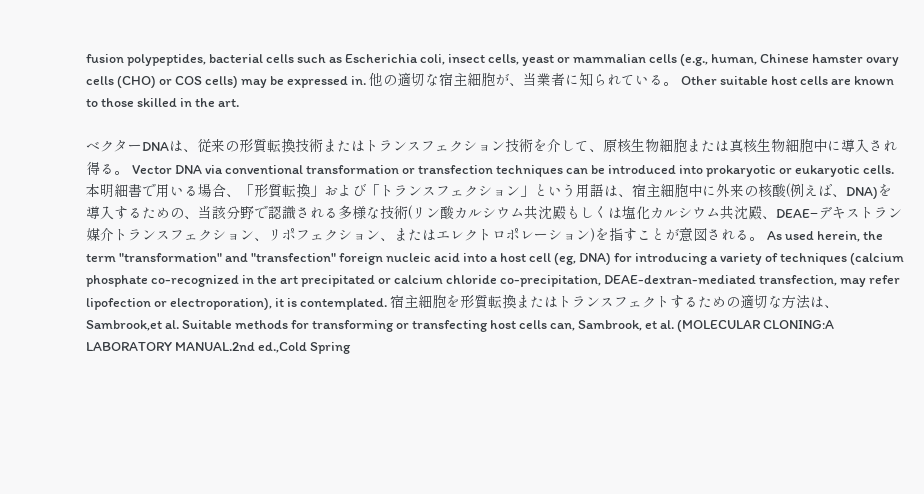fusion polypeptides, bacterial cells such as Escherichia coli, insect cells, yeast or mammalian cells (e.g., human, Chinese hamster ovary cells (CHO) or COS cells) may be expressed in. 他の適切な宿主細胞が、当業者に知られている。 Other suitable host cells are known to those skilled in the art.

ベクターDNAは、従来の形質転換技術またはトランスフェクション技術を介して、原核生物細胞または真核生物細胞中に導入され得る。 Vector DNA via conventional transformation or transfection techniques can be introduced into prokaryotic or eukaryotic cells. 本明細書で用いる場合、「形質転換」および「トランスフェクション」という用語は、宿主細胞中に外来の核酸(例えば、DNA)を導入するための、当該分野で認識される多様な技術(リン酸カルシウム共沈殿もしくは塩化カルシウム共沈殿、DEAE−デキストラン媒介トランスフェクション、リポフェクション、またはエレクトロポレーション)を指すことが意図される。 As used herein, the term "transformation" and "transfection" foreign nucleic acid into a host cell (eg, DNA) for introducing a variety of techniques (calcium phosphate co-recognized in the art precipitated or calcium chloride co-precipitation, DEAE-dextran-mediated transfection, may refer lipofection or electroporation), it is contemplated. 宿主細胞を形質転換またはトランスフェクトするための適切な方法は、Sambrook,et al. Suitable methods for transforming or transfecting host cells can, Sambrook, et al. (MOLECULAR CLONING:A LABORATORY MANUAL.2nd ed.,Cold Spring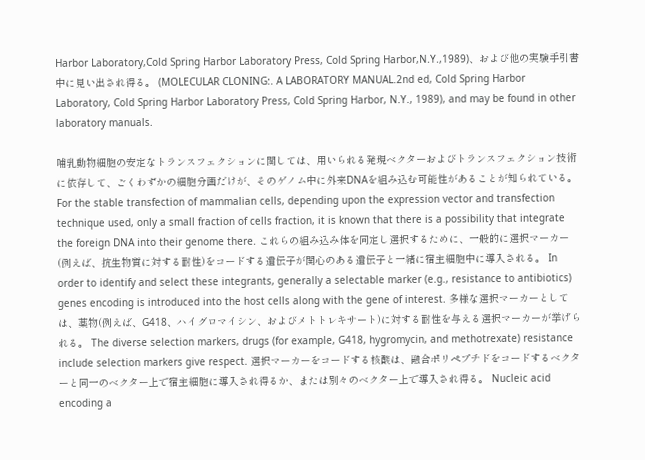Harbor Laboratory,Cold Spring Harbor Laboratory Press, Cold Spring Harbor,N.Y.,1989)、および他の実験手引書中に見い出され得る。 (MOLECULAR CLONING:. A LABORATORY MANUAL.2nd ed, Cold Spring Harbor Laboratory, Cold Spring Harbor Laboratory Press, Cold Spring Harbor, N.Y., 1989), and may be found in other laboratory manuals.

哺乳動物細胞の安定なトランスフェクションに関しては、用いられる発現ベクターおよびトランスフェクション技術に依存して、ごくわずかの細胞分画だけが、そのゲノム中に外来DNAを組み込む可能性があることが知られている。 For the stable transfection of mammalian cells, depending upon the expression vector and transfection technique used, only a small fraction of cells fraction, it is known that there is a possibility that integrate the foreign DNA into their genome there. これらの組み込み体を同定し選択するために、一般的に選択マーカー(例えば、抗生物質に対する耐性)をコードする遺伝子が関心のある遺伝子と一緒に宿主細胞中に導入される。 In order to identify and select these integrants, generally a selectable marker (e.g., resistance to antibiotics) genes encoding is introduced into the host cells along with the gene of interest. 多様な選択マーカーとしては、薬物(例えば、G418、ハイグロマイシン、およびメトトレキサート)に対する耐性を与える選択マーカーが挙げられる。 The diverse selection markers, drugs (for example, G418, hygromycin, and methotrexate) resistance include selection markers give respect. 選択マーカーをコードする核酸は、融合ポリペプチドをコードするベクターと同一のベクター上で宿主細胞に導入され得るか、または別々のベクター上で導入され得る。 Nucleic acid encoding a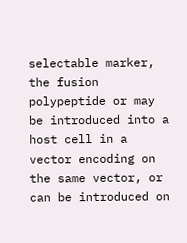selectable marker, the fusion polypeptide or may be introduced into a host cell in a vector encoding on the same vector, or can be introduced on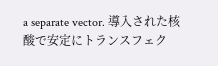a separate vector. 導入された核酸で安定にトランスフェク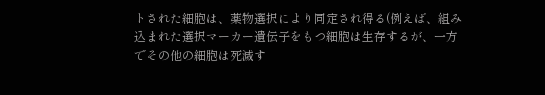トされた細胞は、薬物選択により同定され得る(例えば、組み込まれた選択マーカー遺伝子をもつ細胞は生存するが、一方でその他の細胞は死滅す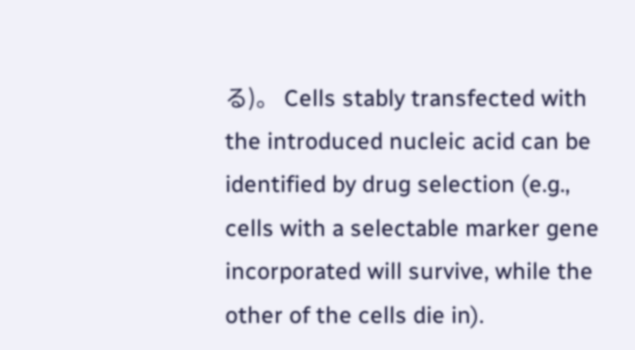る)。 Cells stably transfected with the introduced nucleic acid can be identified by drug selection (e.g., cells with a selectable marker gene incorporated will survive, while the other of the cells die in).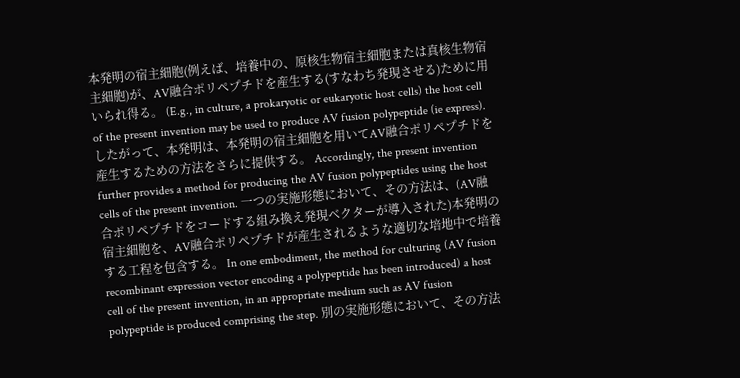本発明の宿主細胞(例えば、培養中の、原核生物宿主細胞または真核生物宿主細胞)が、AV融合ポリペプチドを産生する(すなわち発現させる)ために用いられ得る。 (E.g., in culture, a prokaryotic or eukaryotic host cells) the host cell of the present invention may be used to produce AV fusion polypeptide (ie express). したがって、本発明は、本発明の宿主細胞を用いてAV融合ポリペプチドを産生するための方法をさらに提供する。 Accordingly, the present invention further provides a method for producing the AV fusion polypeptides using the host cells of the present invention. 一つの実施形態において、その方法は、(AV融合ポリペプチドをコードする組み換え発現ベクターが導入された)本発明の宿主細胞を、AV融合ポリペプチドが産生されるような適切な培地中で培養する工程を包含する。 In one embodiment, the method for culturing (AV fusion recombinant expression vector encoding a polypeptide has been introduced) a host cell of the present invention, in an appropriate medium such as AV fusion polypeptide is produced comprising the step. 別の実施形態において、その方法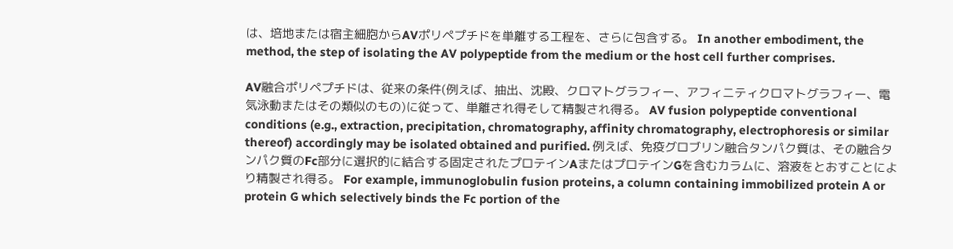は、培地または宿主細胞からAVポリペプチドを単離する工程を、さらに包含する。 In another embodiment, the method, the step of isolating the AV polypeptide from the medium or the host cell further comprises.

AV融合ポリペプチドは、従来の条件(例えば、抽出、沈殿、クロマトグラフィー、アフィニティクロマトグラフィー、電気泳動またはその類似のもの)に従って、単離され得そして精製され得る。 AV fusion polypeptide conventional conditions (e.g., extraction, precipitation, chromatography, affinity chromatography, electrophoresis or similar thereof) accordingly may be isolated obtained and purified. 例えば、免疫グロブリン融合タンパク質は、その融合タンパク質のFc部分に選択的に結合する固定されたプロテインAまたはプロテインGを含むカラムに、溶液をとおすことにより精製され得る。 For example, immunoglobulin fusion proteins, a column containing immobilized protein A or protein G which selectively binds the Fc portion of the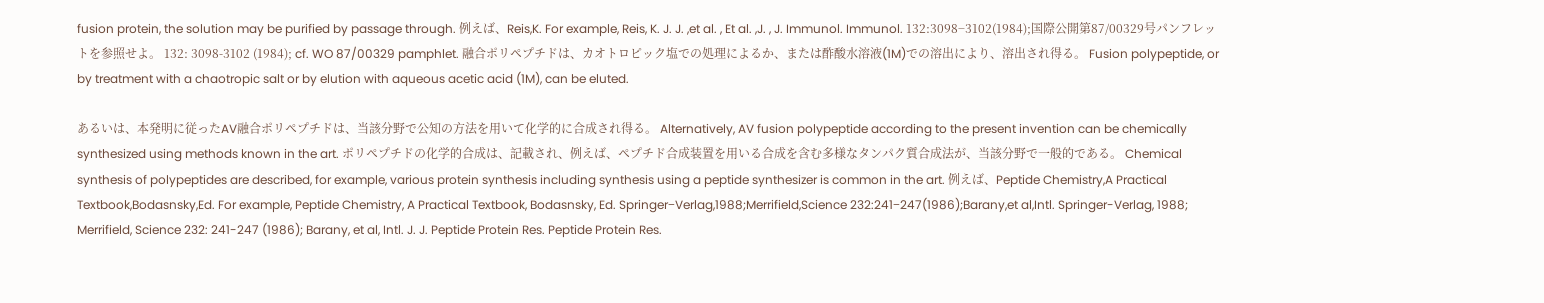fusion protein, the solution may be purified by passage through. 例えば、Reis,K. For example, Reis, K. J. J. ,et al. , Et al. ,J. , J. Immunol. Immunol. 132:3098−3102(1984);国際公開第87/00329号パンフレットを参照せよ。 132: 3098-3102 (1984); cf. WO 87/00329 pamphlet. 融合ポリペプチドは、カオトロピック塩での処理によるか、または酢酸水溶液(1M)での溶出により、溶出され得る。 Fusion polypeptide, or by treatment with a chaotropic salt or by elution with aqueous acetic acid (1M), can be eluted.

あるいは、本発明に従ったAV融合ポリペプチドは、当該分野で公知の方法を用いて化学的に合成され得る。 Alternatively, AV fusion polypeptide according to the present invention can be chemically synthesized using methods known in the art. ポリペプチドの化学的合成は、記載され、例えば、ペプチド合成装置を用いる合成を含む多様なタンパク質合成法が、当該分野で一般的である。 Chemical synthesis of polypeptides are described, for example, various protein synthesis including synthesis using a peptide synthesizer is common in the art. 例えば、Peptide Chemistry,A Practical Textbook,Bodasnsky,Ed. For example, Peptide Chemistry, A Practical Textbook, Bodasnsky, Ed. Springer−Verlag,1988;Merrifield,Science 232:241−247(1986);Barany,et al,Intl. Springer-Verlag, 1988; Merrifield, Science 232: 241-247 (1986); Barany, et al, Intl. J. J. Peptide Protein Res. Peptide Protein Res.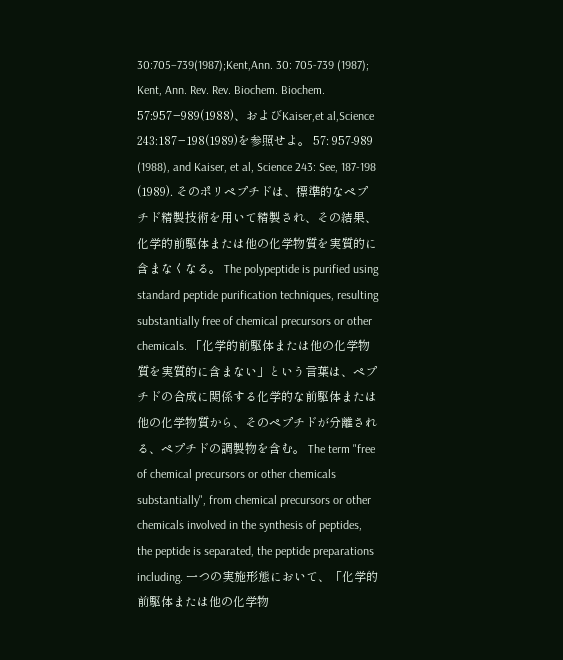30:705−739(1987);Kent,Ann. 30: 705-739 (1987); Kent, Ann. Rev. Rev. Biochem. Biochem. 57:957−989(1988)、およびKaiser,et al,Science 243:187−198(1989)を参照せよ。 57: 957-989 (1988), and Kaiser, et al, Science 243: See, 187-198 (1989). そのポリペプチドは、標準的なペプチド精製技術を用いて精製され、その結果、化学的前駆体または他の化学物質を実質的に含まなくなる。 The polypeptide is purified using standard peptide purification techniques, resulting substantially free of chemical precursors or other chemicals. 「化学的前駆体または他の化学物質を実質的に含まない」という言葉は、ペプチドの合成に関係する化学的な前駆体または他の化学物質から、そのペプチドが分離される、ペプチドの調製物を含む。 The term "free of chemical precursors or other chemicals substantially", from chemical precursors or other chemicals involved in the synthesis of peptides, the peptide is separated, the peptide preparations including. 一つの実施形態において、「化学的前駆体または他の化学物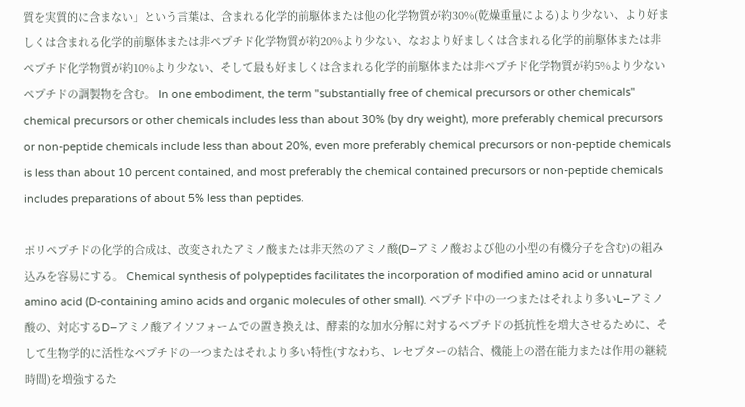質を実質的に含まない」という言葉は、含まれる化学的前駆体または他の化学物質が約30%(乾燥重量による)より少ない、より好ましくは含まれる化学的前駆体または非ペプチド化学物質が約20%より少ない、なおより好ましくは含まれる化学的前駆体または非ペプチド化学物質が約10%より少ない、そして最も好ましくは含まれる化学的前駆体または非ペプチド化学物質が約5%より少ないペプチドの調製物を含む。 In one embodiment, the term "substantially free of chemical precursors or other chemicals" chemical precursors or other chemicals includes less than about 30% (by dry weight), more preferably chemical precursors or non-peptide chemicals include less than about 20%, even more preferably chemical precursors or non-peptide chemicals is less than about 10 percent contained, and most preferably the chemical contained precursors or non-peptide chemicals includes preparations of about 5% less than peptides.

ポリペプチドの化学的合成は、改変されたアミノ酸または非天然のアミノ酸(D−アミノ酸および他の小型の有機分子を含む)の組み込みを容易にする。 Chemical synthesis of polypeptides facilitates the incorporation of modified amino acid or unnatural amino acid (D-containing amino acids and organic molecules of other small). ペプチド中の一つまたはそれより多いL−アミノ酸の、対応するD−アミノ酸アイソフォームでの置き換えは、酵素的な加水分解に対するペプチドの抵抗性を増大させるために、そして生物学的に活性なペプチドの一つまたはそれより多い特性(すなわち、レセプターの結合、機能上の潜在能力または作用の継続時間)を増強するた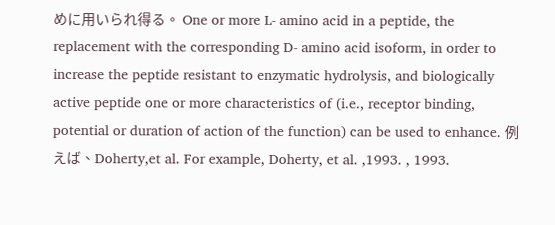めに用いられ得る。 One or more L- amino acid in a peptide, the replacement with the corresponding D- amino acid isoform, in order to increase the peptide resistant to enzymatic hydrolysis, and biologically active peptide one or more characteristics of (i.e., receptor binding, potential or duration of action of the function) can be used to enhance. 例えば、Doherty,et al. For example, Doherty, et al. ,1993. , 1993.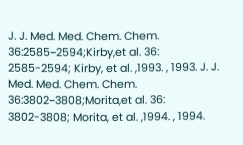J. J. Med. Med. Chem. Chem. 36:2585−2594;Kirby,et al. 36: 2585-2594; Kirby, et al. ,1993. , 1993. J. J. Med. Med. Chem. Chem. 36:3802−3808;Morita,et al. 36: 3802-3808; Morita, et al. ,1994. , 1994.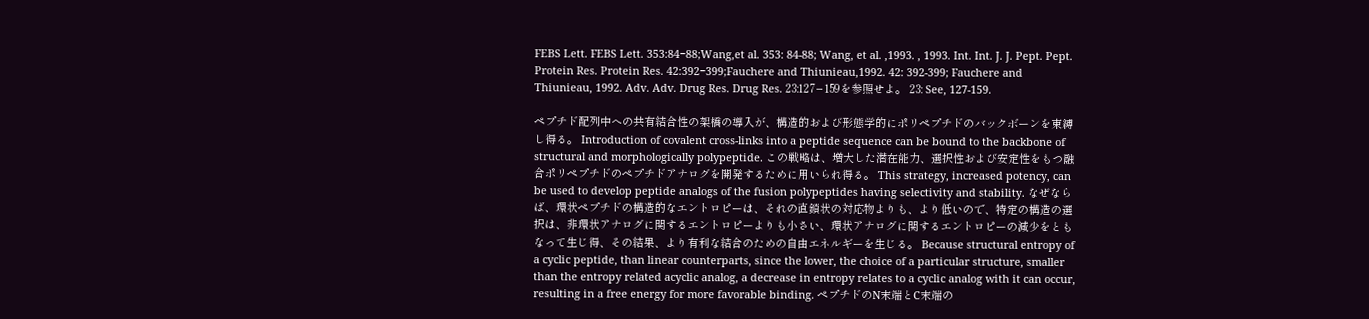FEBS Lett. FEBS Lett. 353:84−88;Wang,et al. 353: 84-88; Wang, et al. ,1993. , 1993. Int. Int. J. J. Pept. Pept. Protein Res. Protein Res. 42:392−399;Fauchere and Thiunieau,1992. 42: 392-399; Fauchere and Thiunieau, 1992. Adv. Adv. Drug Res. Drug Res. 23:127−159を参照せよ。 23: See, 127-159.

ペプチド配列中への共有結合性の架橋の導入が、構造的および形態学的にポリペプチドのバックボーンを束縛し得る。 Introduction of covalent cross-links into a peptide sequence can be bound to the backbone of structural and morphologically polypeptide. この戦略は、増大した潜在能力、選択性および安定性をもつ融合ポリペプチドのペプチドアナログを開発するために用いられ得る。 This strategy, increased potency, can be used to develop peptide analogs of the fusion polypeptides having selectivity and stability. なぜならば、環状ペプチドの構造的なエントロピーは、それの直鎖状の対応物よりも、より低いので、特定の構造の選択は、非環状アナログに関するエントロピーよりも小さい、環状アナログに関するエントロピーの減少をともなって生じ得、その結果、より有利な結合のための自由エネルギーを生じる。 Because structural entropy of a cyclic peptide, than linear counterparts, since the lower, the choice of a particular structure, smaller than the entropy related acyclic analog, a decrease in entropy relates to a cyclic analog with it can occur, resulting in a free energy for more favorable binding. ペプチドのN末端とC末端の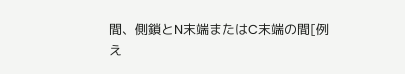間、側鎖とN末端またはC末端の間[例え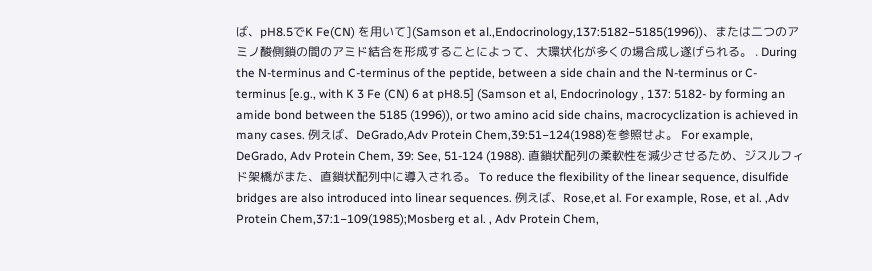ば、pH8.5でK Fe(CN) を用いて](Samson et al.,Endocrinology,137:5182−5185(1996))、または二つのアミノ酸側鎖の間のアミド結合を形成することによって、大環状化が多くの場合成し遂げられる。 . During the N-terminus and C-terminus of the peptide, between a side chain and the N-terminus or C-terminus [e.g., with K 3 Fe (CN) 6 at pH8.5] (Samson et al, Endocrinology , 137: 5182- by forming an amide bond between the 5185 (1996)), or two amino acid side chains, macrocyclization is achieved in many cases. 例えば、DeGrado,Adv Protein Chem,39:51−124(1988)を参照せよ。 For example, DeGrado, Adv Protein Chem, 39: See, 51-124 (1988). 直鎖状配列の柔軟性を減少させるため、ジスルフィド架橋がまた、直鎖状配列中に導入される。 To reduce the flexibility of the linear sequence, disulfide bridges are also introduced into linear sequences. 例えば、Rose,et al. For example, Rose, et al. ,Adv Protein Chem,37:1−109(1985);Mosberg et al. , Adv Protein Chem,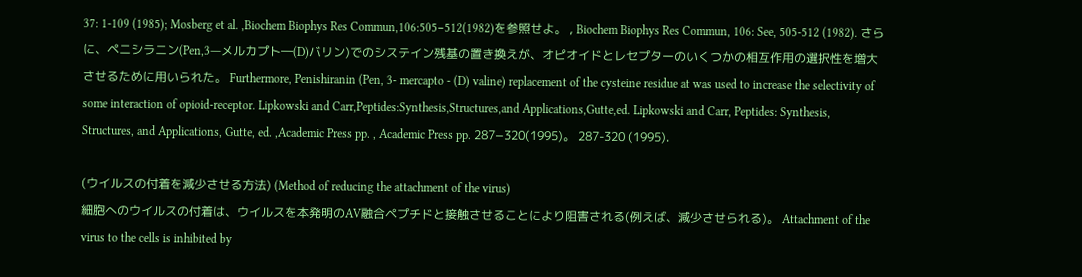37: 1-109 (1985); Mosberg et al. ,Biochem Biophys Res Commun,106:505−512(1982)を参照せよ。 , Biochem Biophys Res Commun, 106: See, 505-512 (1982). さらに、ペニシラニン(Pen,3―メルカプト―(D)バリン)でのシステイン残基の置き換えが、オピオイドとレセプターのいくつかの相互作用の選択性を増大させるために用いられた。 Furthermore, Penishiranin (Pen, 3- mercapto - (D) valine) replacement of the cysteine residue at was used to increase the selectivity of some interaction of opioid-receptor. Lipkowski and Carr,Peptides:Synthesis,Structures,and Applications,Gutte,ed. Lipkowski and Carr, Peptides: Synthesis, Structures, and Applications, Gutte, ed. ,Academic Press pp. , Academic Press pp. 287−320(1995)。 287-320 (1995).

(ウイルスの付着を減少させる方法) (Method of reducing the attachment of the virus)
細胞へのウイルスの付着は、ウイルスを本発明のAV融合ペプチドと接触させることにより阻害される(例えば、減少させられる)。 Attachment of the virus to the cells is inhibited by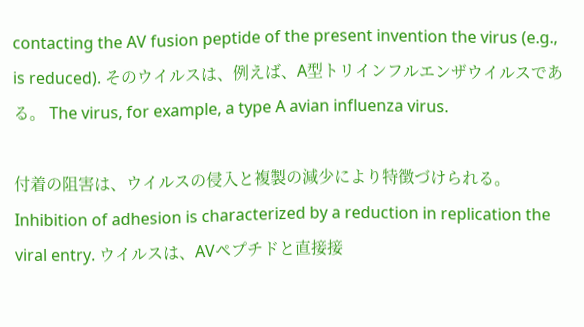contacting the AV fusion peptide of the present invention the virus (e.g., is reduced). そのウイルスは、例えば、A型トリインフルエンザウイルスである。 The virus, for example, a type A avian influenza virus.

付着の阻害は、ウイルスの侵入と複製の減少により特徴づけられる。 Inhibition of adhesion is characterized by a reduction in replication the viral entry. ウイルスは、AVペプチドと直接接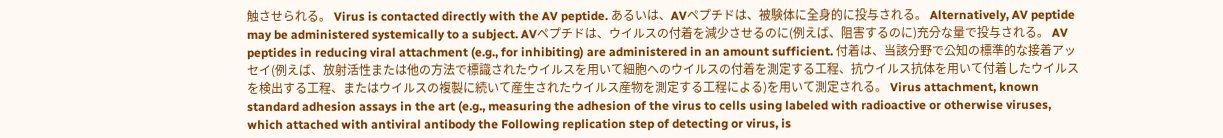触させられる。 Virus is contacted directly with the AV peptide. あるいは、AVペプチドは、被験体に全身的に投与される。 Alternatively, AV peptide may be administered systemically to a subject. AVペプチドは、ウイルスの付着を減少させるのに(例えば、阻害するのに)充分な量で投与される。 AV peptides in reducing viral attachment (e.g., for inhibiting) are administered in an amount sufficient. 付着は、当該分野で公知の標準的な接着アッセイ(例えば、放射活性または他の方法で標識されたウイルスを用いて細胞へのウイルスの付着を測定する工程、抗ウイルス抗体を用いて付着したウイルスを検出する工程、またはウイルスの複製に続いて産生されたウイルス産物を測定する工程による)を用いて測定される。 Virus attachment, known standard adhesion assays in the art (e.g., measuring the adhesion of the virus to cells using labeled with radioactive or otherwise viruses, which attached with antiviral antibody the Following replication step of detecting or virus, is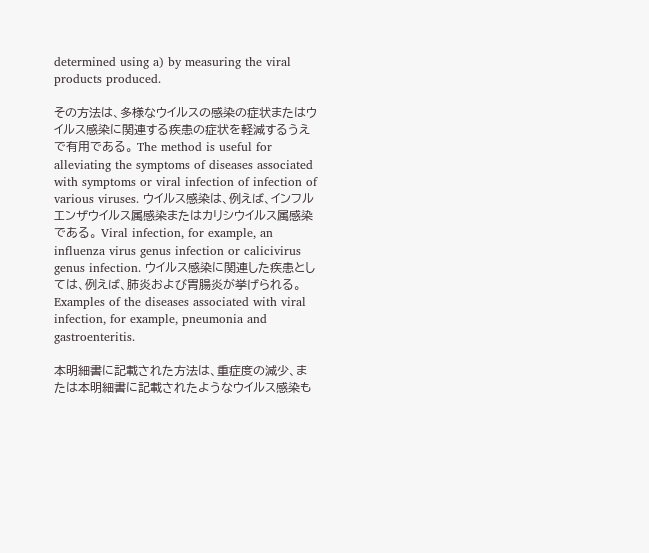determined using a) by measuring the viral products produced.

その方法は、多様なウイルスの感染の症状またはウイルス感染に関連する疾患の症状を軽減するうえで有用である。 The method is useful for alleviating the symptoms of diseases associated with symptoms or viral infection of infection of various viruses. ウイルス感染は、例えば、インフルエンザウイルス属感染またはカリシウイルス属感染である。 Viral infection, for example, an influenza virus genus infection or calicivirus genus infection. ウイルス感染に関連した疾患としては、例えば、肺炎および胃腸炎が挙げられる。 Examples of the diseases associated with viral infection, for example, pneumonia and gastroenteritis.

本明細書に記載された方法は、重症度の減少、または本明細書に記載されたようなウイルス感染も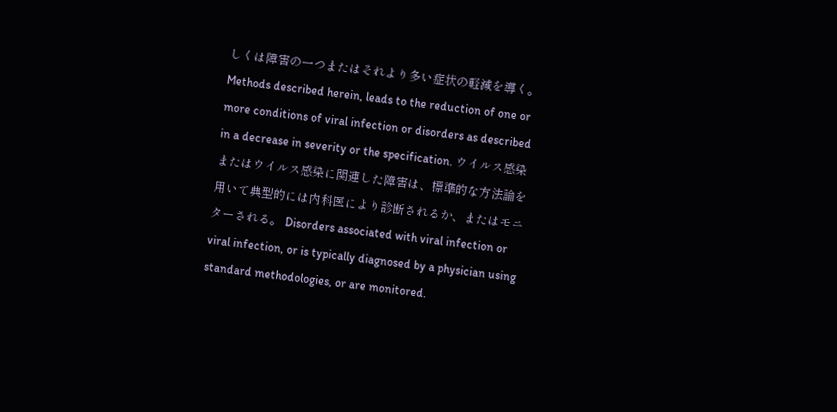しくは障害の一つまたはそれより多い症状の軽減を導く。 Methods described herein, leads to the reduction of one or more conditions of viral infection or disorders as described in a decrease in severity or the specification. ウイルス感染またはウイルス感染に関連した障害は、標準的な方法論を用いて典型的には内科医により診断されるか、またはモニターされる。 Disorders associated with viral infection or viral infection, or is typically diagnosed by a physician using standard methodologies, or are monitored.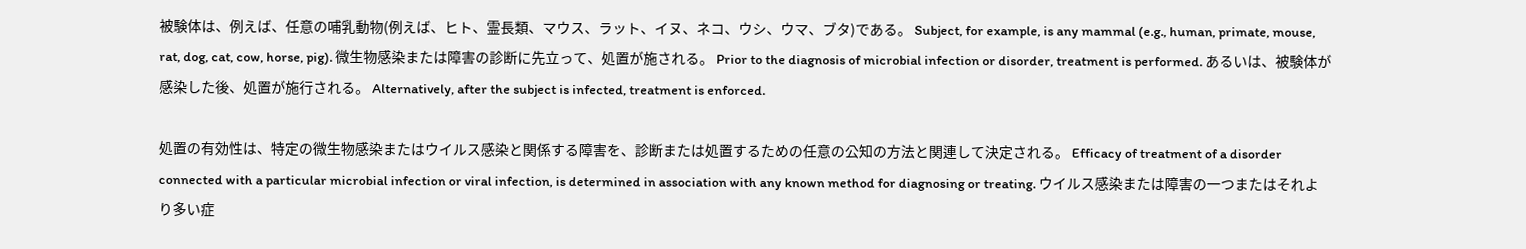被験体は、例えば、任意の哺乳動物(例えば、ヒト、霊長類、マウス、ラット、イヌ、ネコ、ウシ、ウマ、ブタ)である。 Subject, for example, is any mammal (e.g., human, primate, mouse, rat, dog, cat, cow, horse, pig). 微生物感染または障害の診断に先立って、処置が施される。 Prior to the diagnosis of microbial infection or disorder, treatment is performed. あるいは、被験体が感染した後、処置が施行される。 Alternatively, after the subject is infected, treatment is enforced.

処置の有効性は、特定の微生物感染またはウイルス感染と関係する障害を、診断または処置するための任意の公知の方法と関連して決定される。 Efficacy of treatment of a disorder connected with a particular microbial infection or viral infection, is determined in association with any known method for diagnosing or treating. ウイルス感染または障害の一つまたはそれより多い症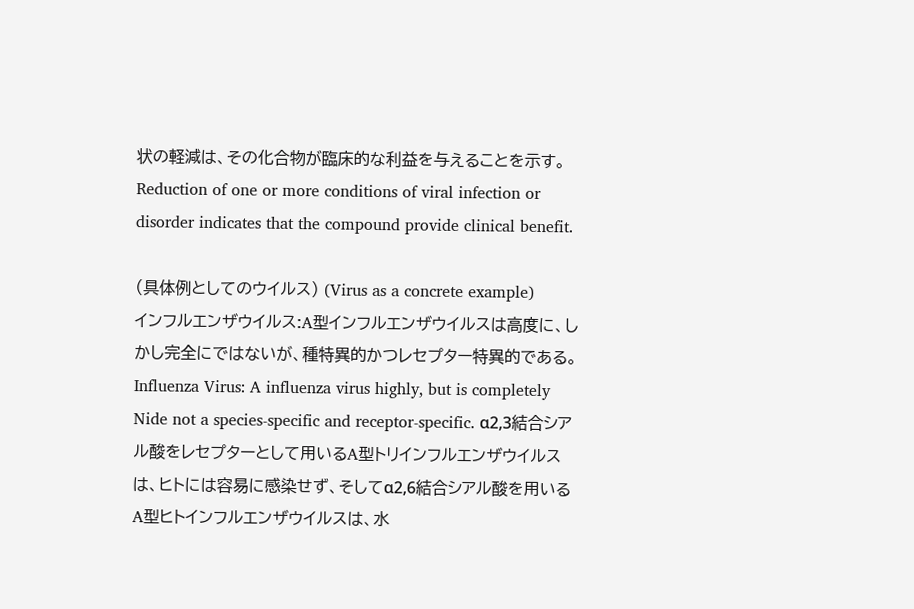状の軽減は、その化合物が臨床的な利益を与えることを示す。 Reduction of one or more conditions of viral infection or disorder indicates that the compound provide clinical benefit.

(具体例としてのウイルス) (Virus as a concrete example)
インフルエンザウイルス:A型インフルエンザウイルスは高度に、しかし完全にではないが、種特異的かつレセプター特異的である。 Influenza Virus: A influenza virus highly, but is completely Nide not a species-specific and receptor-specific. α2,3結合シアル酸をレセプターとして用いるA型トリインフルエンザウイルスは、ヒトには容易に感染せず、そしてα2,6結合シアル酸を用いるA型ヒトインフルエンザウイルスは、水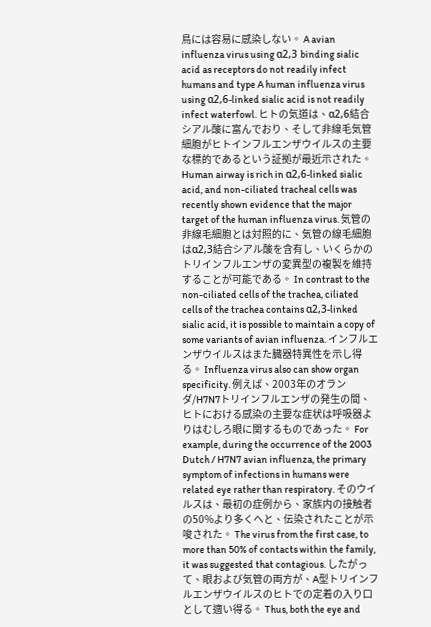鳥には容易に感染しない。 A avian influenza virus using α2,3 binding sialic acid as receptors do not readily infect humans and type A human influenza virus using α2,6-linked sialic acid is not readily infect waterfowl. ヒトの気道は、α2,6結合シアル酸に富んでおり、そして非線毛気管細胞がヒトインフルエンザウイルスの主要な標的であるという証拠が最近示された。 Human airway is rich in α2,6-linked sialic acid, and non-ciliated tracheal cells was recently shown evidence that the major target of the human influenza virus. 気管の非線毛細胞とは対照的に、気管の線毛細胞はα2,3結合シアル酸を含有し、いくらかのトリインフルエンザの変異型の複製を維持することが可能である。 In contrast to the non-ciliated cells of the trachea, ciliated cells of the trachea contains α2,3-linked sialic acid, it is possible to maintain a copy of some variants of avian influenza. インフルエンザウイルスはまた臓器特異性を示し得る。 Influenza virus also can show organ specificity. 例えば、2003年のオランダ/H7N7トリインフルエンザの発生の間、ヒトにおける感染の主要な症状は呼吸器よりはむしろ眼に関するものであった。 For example, during the occurrence of the 2003 Dutch / H7N7 avian influenza, the primary symptom of infections in humans were related eye rather than respiratory. そのウイルスは、最初の症例から、家族内の接触者の50%より多くへと、伝染されたことが示唆された。 The virus from the first case, to more than 50% of contacts within the family, it was suggested that contagious. したがって、眼および気管の両方が、A型トリインフルエンザウイルスのヒトでの定着の入り口として適い得る。 Thus, both the eye and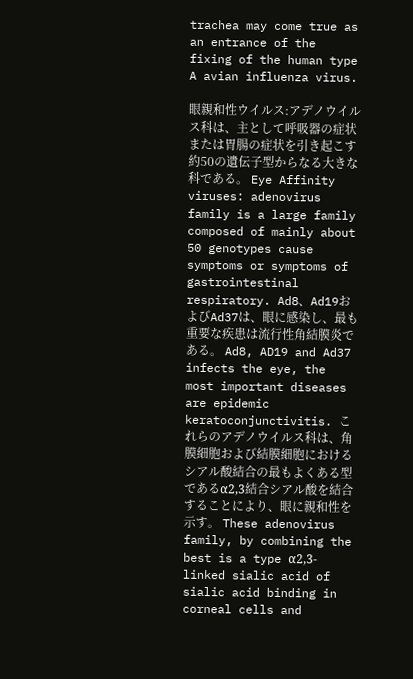trachea may come true as an entrance of the fixing of the human type A avian influenza virus.

眼親和性ウイルス:アデノウイルス科は、主として呼吸器の症状または胃腸の症状を引き起こす約50の遺伝子型からなる大きな科である。 Eye Affinity viruses: adenovirus family is a large family composed of mainly about 50 genotypes cause symptoms or symptoms of gastrointestinal respiratory. Ad8、Ad19およびAd37は、眼に感染し、最も重要な疾患は流行性角結膜炎である。 Ad8, AD19 and Ad37 infects the eye, the most important diseases are epidemic keratoconjunctivitis. これらのアデノウイルス科は、角膜細胞および結膜細胞におけるシアル酸結合の最もよくある型であるα2,3結合シアル酸を結合することにより、眼に親和性を示す。 These adenovirus family, by combining the best is a type α2,3-linked sialic acid of sialic acid binding in corneal cells and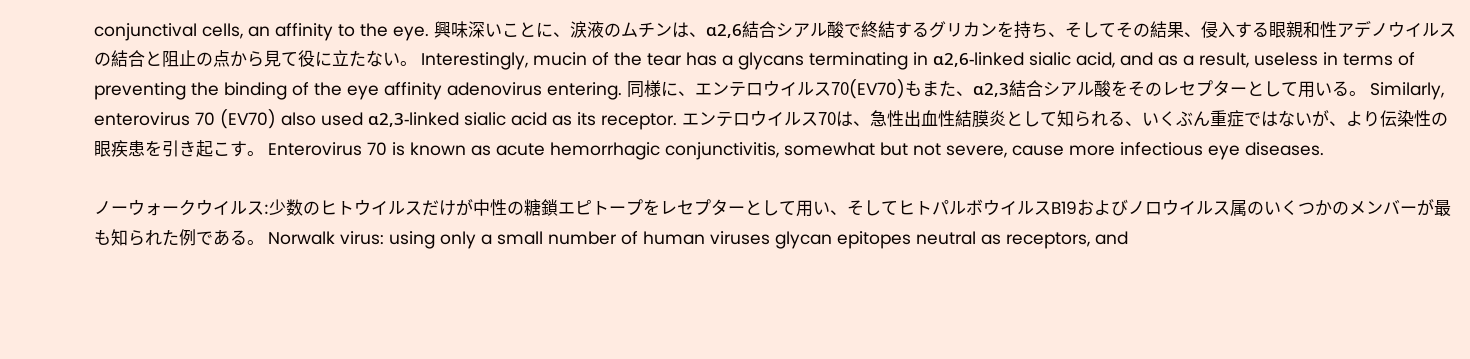conjunctival cells, an affinity to the eye. 興味深いことに、涙液のムチンは、α2,6結合シアル酸で終結するグリカンを持ち、そしてその結果、侵入する眼親和性アデノウイルスの結合と阻止の点から見て役に立たない。 Interestingly, mucin of the tear has a glycans terminating in α2,6-linked sialic acid, and as a result, useless in terms of preventing the binding of the eye affinity adenovirus entering. 同様に、エンテロウイルス70(EV70)もまた、α2,3結合シアル酸をそのレセプターとして用いる。 Similarly, enterovirus 70 (EV70) also used α2,3-linked sialic acid as its receptor. エンテロウイルス70は、急性出血性結膜炎として知られる、いくぶん重症ではないが、より伝染性の眼疾患を引き起こす。 Enterovirus 70 is known as acute hemorrhagic conjunctivitis, somewhat but not severe, cause more infectious eye diseases.

ノーウォークウイルス:少数のヒトウイルスだけが中性の糖鎖エピトープをレセプターとして用い、そしてヒトパルボウイルスB19およびノロウイルス属のいくつかのメンバーが最も知られた例である。 Norwalk virus: using only a small number of human viruses glycan epitopes neutral as receptors, and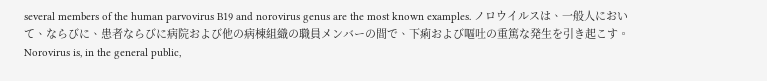several members of the human parvovirus B19 and norovirus genus are the most known examples. ノロウイルスは、一般人において、ならびに、患者ならびに病院および他の病棟組織の職員メンバーの間で、下痢および嘔吐の重篤な発生を引き起こす。 Norovirus is, in the general public,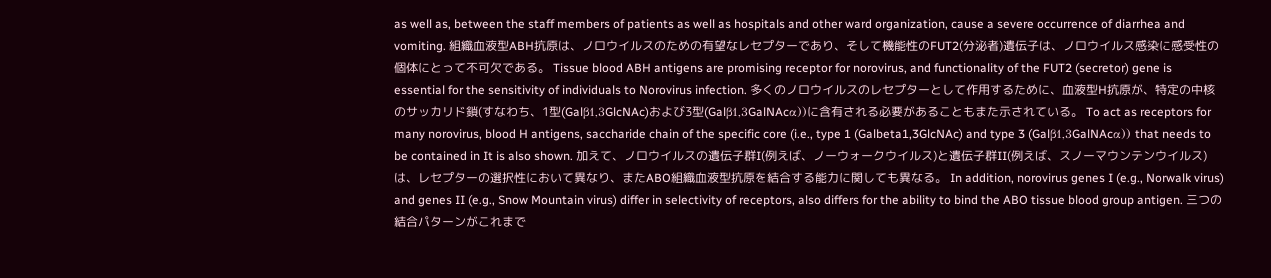as well as, between the staff members of patients as well as hospitals and other ward organization, cause a severe occurrence of diarrhea and vomiting. 組織血液型ABH抗原は、ノロウイルスのための有望なレセプターであり、そして機能性のFUT2(分泌者)遺伝子は、ノロウイルス感染に感受性の個体にとって不可欠である。 Tissue blood ABH antigens are promising receptor for norovirus, and functionality of the FUT2 (secretor) gene is essential for the sensitivity of individuals to Norovirus infection. 多くのノロウイルスのレセプターとして作用するために、血液型H抗原が、特定の中核のサッカリド鎖(すなわち、1型(Galβ1,3GlcNAc)および3型(Galβ1,3GalNAcα))に含有される必要があることもまた示されている。 To act as receptors for many norovirus, blood H antigens, saccharide chain of the specific core (i.e., type 1 (Galbeta1,3GlcNAc) and type 3 (Galβ1,3GalNAcα)) that needs to be contained in It is also shown. 加えて、ノロウイルスの遺伝子群I(例えば、ノーウォークウイルス)と遺伝子群II(例えば、スノーマウンテンウイルス)は、レセプターの選択性において異なり、またABO組織血液型抗原を結合する能力に関しても異なる。 In addition, norovirus genes I (e.g., Norwalk virus) and genes II (e.g., Snow Mountain virus) differ in selectivity of receptors, also differs for the ability to bind the ABO tissue blood group antigen. 三つの結合パターンがこれまで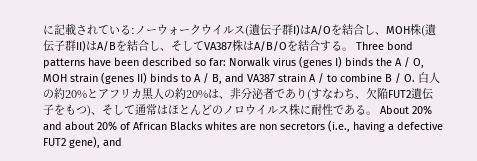に記載されている:ノーウォークウイルス(遺伝子群I)はA/Oを結合し、MOH株(遺伝子群II)はA/Bを結合し、そしてVA387株はA/B/Oを結合する。 Three bond patterns have been described so far: Norwalk virus (genes I) binds the A / O, MOH strain (genes II) binds to A / B, and VA387 strain A / to combine B / O. 白人の約20%とアフリカ黒人の約20%は、非分泌者であり(すなわち、欠陥FUT2遺伝子をもつ)、そして通常はほとんどのノロウイルス株に耐性である。 About 20% and about 20% of African Blacks whites are non secretors (i.e., having a defective FUT2 gene), and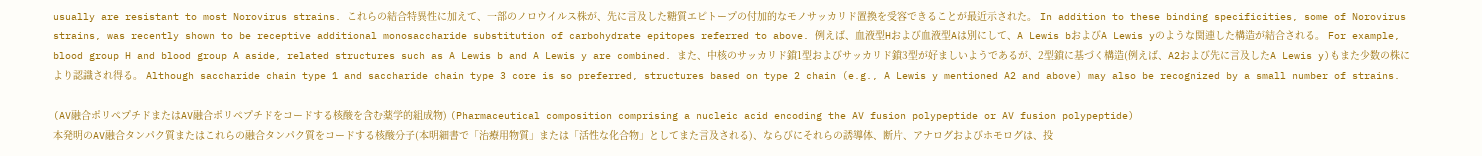usually are resistant to most Norovirus strains. これらの結合特異性に加えて、一部のノロウイルス株が、先に言及した糖質エピトープの付加的なモノサッカリド置換を受容できることが最近示された。 In addition to these binding specificities, some of Norovirus strains, was recently shown to be receptive additional monosaccharide substitution of carbohydrate epitopes referred to above. 例えば、血液型Hおよび血液型Aは別にして、A Lewis bおよびA Lewis yのような関連した構造が結合される。 For example, blood group H and blood group A aside, related structures such as A Lewis b and A Lewis y are combined. また、中核のサッカリド鎖1型およびサッカリド鎖3型が好ましいようであるが、2型鎖に基づく構造(例えば、A2および先に言及したA Lewis y)もまた少数の株により認識され得る。 Although saccharide chain type 1 and saccharide chain type 3 core is so preferred, structures based on type 2 chain (e.g., A Lewis y mentioned A2 and above) may also be recognized by a small number of strains.

(AV融合ポリペプチドまたはAV融合ポリペプチドをコードする核酸を含む薬学的組成物) (Pharmaceutical composition comprising a nucleic acid encoding the AV fusion polypeptide or AV fusion polypeptide)
本発明のAV融合タンパク質またはこれらの融合タンパク質をコードする核酸分子(本明細書で「治療用物質」または「活性な化合物」としてまた言及される)、ならびにそれらの誘導体、断片、アナログおよびホモログは、投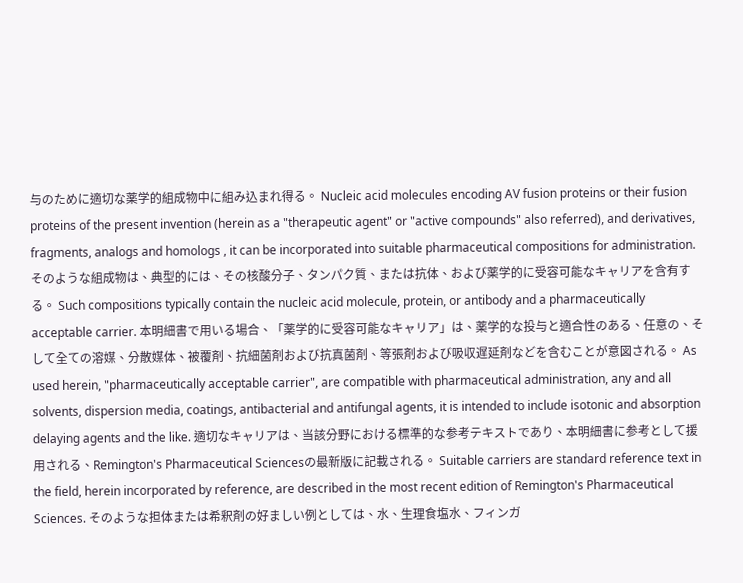与のために適切な薬学的組成物中に組み込まれ得る。 Nucleic acid molecules encoding AV fusion proteins or their fusion proteins of the present invention (herein as a "therapeutic agent" or "active compounds" also referred), and derivatives, fragments, analogs and homologs , it can be incorporated into suitable pharmaceutical compositions for administration. そのような組成物は、典型的には、その核酸分子、タンパク質、または抗体、および薬学的に受容可能なキャリアを含有する。 Such compositions typically contain the nucleic acid molecule, protein, or antibody and a pharmaceutically acceptable carrier. 本明細書で用いる場合、「薬学的に受容可能なキャリア」は、薬学的な投与と適合性のある、任意の、そして全ての溶媒、分散媒体、被覆剤、抗細菌剤および抗真菌剤、等張剤および吸収遅延剤などを含むことが意図される。 As used herein, "pharmaceutically acceptable carrier", are compatible with pharmaceutical administration, any and all solvents, dispersion media, coatings, antibacterial and antifungal agents, it is intended to include isotonic and absorption delaying agents and the like. 適切なキャリアは、当該分野における標準的な参考テキストであり、本明細書に参考として援用される、Remington's Pharmaceutical Sciencesの最新版に記載される。 Suitable carriers are standard reference text in the field, herein incorporated by reference, are described in the most recent edition of Remington's Pharmaceutical Sciences. そのような担体または希釈剤の好ましい例としては、水、生理食塩水、フィンガ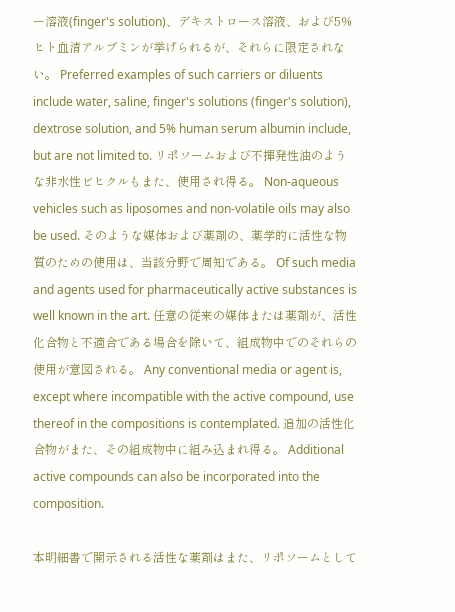ー溶液(finger's solution)、デキストロース溶液、および5%ヒト血清アルブミンが挙げられるが、それらに限定されない。 Preferred examples of such carriers or diluents include water, saline, finger's solutions (finger's solution), dextrose solution, and 5% human serum albumin include, but are not limited to. リポソームおよび不揮発性油のような非水性ビヒクルもまた、使用され得る。 Non-aqueous vehicles such as liposomes and non-volatile oils may also be used. そのような媒体および薬剤の、薬学的に活性な物質のための使用は、当該分野で周知である。 Of such media and agents used for pharmaceutically active substances is well known in the art. 任意の従来の媒体または薬剤が、活性化合物と不適合である場合を除いて、組成物中でのそれらの使用が意図される。 Any conventional media or agent is, except where incompatible with the active compound, use thereof in the compositions is contemplated. 追加の活性化合物がまた、その組成物中に組み込まれ得る。 Additional active compounds can also be incorporated into the composition.

本明細書で開示される活性な薬剤はまた、リポソームとして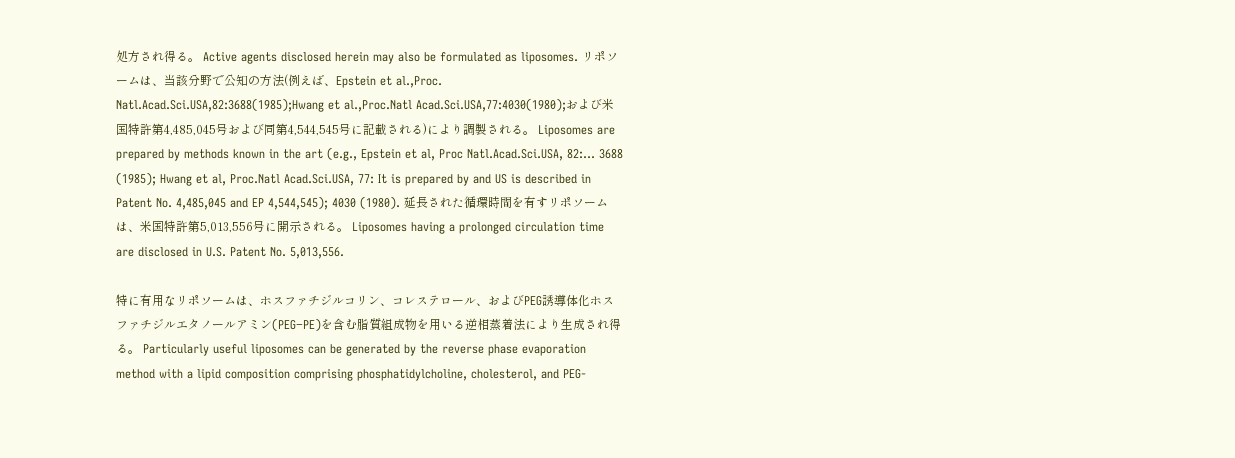処方され得る。 Active agents disclosed herein may also be formulated as liposomes. リポソームは、当該分野で公知の方法(例えば、Epstein et al.,Proc. Natl.Acad.Sci.USA,82:3688(1985);Hwang et al.,Proc.Natl Acad.Sci.USA,77:4030(1980);および米国特許第4,485,045号および同第4,544,545号に記載される)により調製される。 Liposomes are prepared by methods known in the art (e.g., Epstein et al, Proc Natl.Acad.Sci.USA, 82:... 3688 (1985); Hwang et al, Proc.Natl Acad.Sci.USA, 77: It is prepared by and US is described in Patent No. 4,485,045 and EP 4,544,545); 4030 (1980). 延長された循環時間を有すリポソームは、米国特許第5,013,556号に開示される。 Liposomes having a prolonged circulation time are disclosed in U.S. Patent No. 5,013,556.

特に有用なリポソームは、ホスファチジルコリン、コレステロール、およびPEG誘導体化ホスファチジルエタノールアミン(PEG−PE)を含む脂質組成物を用いる逆相蒸着法により生成され得る。 Particularly useful liposomes can be generated by the reverse phase evaporation method with a lipid composition comprising phosphatidylcholine, cholesterol, and PEG-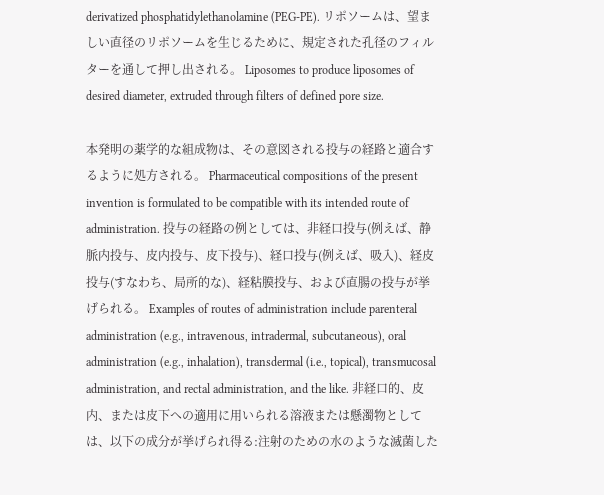derivatized phosphatidylethanolamine (PEG-PE). リポソームは、望ましい直径のリポソームを生じるために、規定された孔径のフィルターを通して押し出される。 Liposomes to produce liposomes of desired diameter, extruded through filters of defined pore size.

本発明の薬学的な組成物は、その意図される投与の経路と適合するように処方される。 Pharmaceutical compositions of the present invention is formulated to be compatible with its intended route of administration. 投与の経路の例としては、非経口投与(例えば、静脈内投与、皮内投与、皮下投与)、経口投与(例えば、吸入)、経皮投与(すなわち、局所的な)、経粘膜投与、および直腸の投与が挙げられる。 Examples of routes of administration include parenteral administration (e.g., intravenous, intradermal, subcutaneous), oral administration (e.g., inhalation), transdermal (i.e., topical), transmucosal administration, and rectal administration, and the like. 非経口的、皮内、または皮下への適用に用いられる溶液または懸濁物としては、以下の成分が挙げられ得る:注射のための水のような滅菌した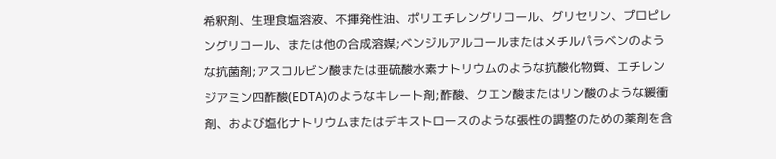希釈剤、生理食塩溶液、不揮発性油、ポリエチレングリコール、グリセリン、プロピレングリコール、または他の合成溶媒;ベンジルアルコールまたはメチルパラベンのような抗菌剤;アスコルビン酸または亜硫酸水素ナトリウムのような抗酸化物質、エチレンジアミン四酢酸(EDTA)のようなキレート剤;酢酸、クエン酸またはリン酸のような緩衝剤、および塩化ナトリウムまたはデキストロースのような張性の調整のための薬剤を含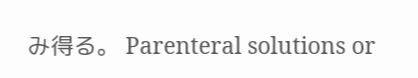み得る。 Parenteral solutions or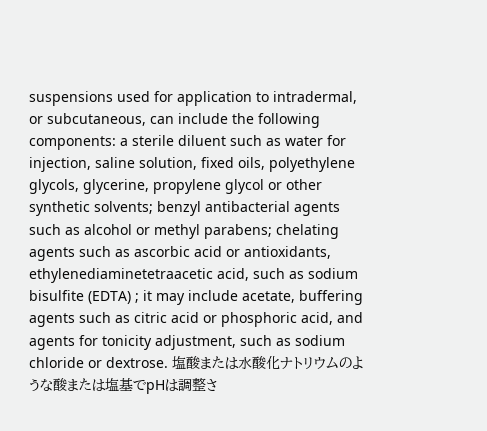suspensions used for application to intradermal, or subcutaneous, can include the following components: a sterile diluent such as water for injection, saline solution, fixed oils, polyethylene glycols, glycerine, propylene glycol or other synthetic solvents; benzyl antibacterial agents such as alcohol or methyl parabens; chelating agents such as ascorbic acid or antioxidants, ethylenediaminetetraacetic acid, such as sodium bisulfite (EDTA) ; it may include acetate, buffering agents such as citric acid or phosphoric acid, and agents for tonicity adjustment, such as sodium chloride or dextrose. 塩酸または水酸化ナトリウムのような酸または塩基でpHは調整さ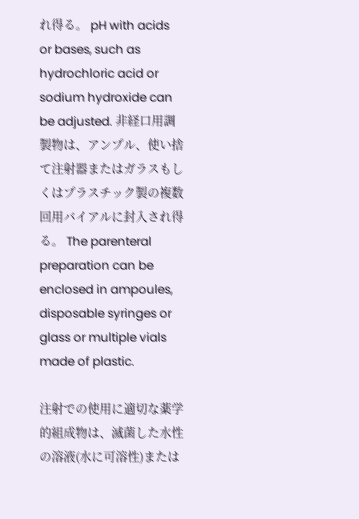れ得る。 pH with acids or bases, such as hydrochloric acid or sodium hydroxide can be adjusted. 非経口用調製物は、アンプル、使い捨て注射器またはガラスもしくはプラスチック製の複数回用バイアルに封入され得る。 The parenteral preparation can be enclosed in ampoules, disposable syringes or glass or multiple vials made of plastic.

注射での使用に適切な薬学的組成物は、滅菌した水性の溶液(水に可溶性)または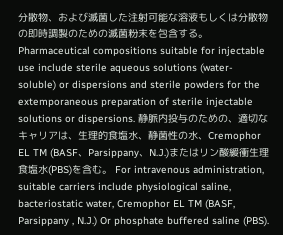分散物、および滅菌した注射可能な溶液もしくは分散物の即時調製のための滅菌粉末を包含する。 Pharmaceutical compositions suitable for injectable use include sterile aqueous solutions (water-soluble) or dispersions and sterile powders for the extemporaneous preparation of sterile injectable solutions or dispersions. 静脈内投与のための、適切なキャリアは、生理的食塩水、静菌性の水、Cremophor EL TM (BASF、Parsippany、N.J.)またはリン酸緩衝生理食塩水(PBS)を含む。 For intravenous administration, suitable carriers include physiological saline, bacteriostatic water, Cremophor EL TM (BASF, Parsippany , N.J.) Or phosphate buffered saline (PBS).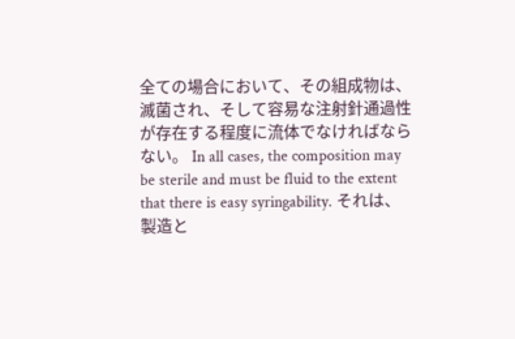全ての場合において、その組成物は、滅菌され、そして容易な注射針通過性が存在する程度に流体でなければならない。 In all cases, the composition may be sterile and must be fluid to the extent that there is easy syringability. それは、製造と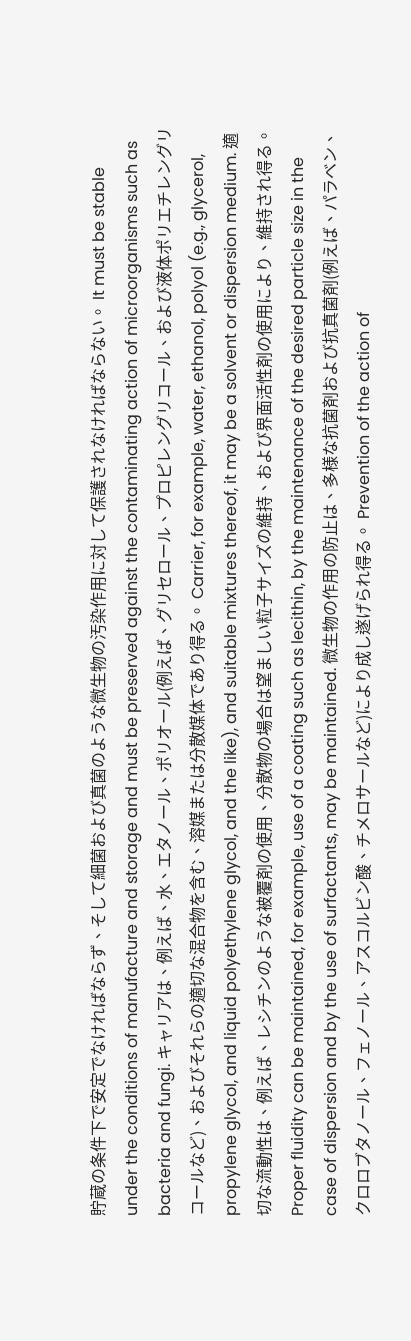貯蔵の条件下で安定でなければならず、そして細菌および真菌のような微生物の汚染作用に対して保護されなければならない。 It must be stable under the conditions of manufacture and storage and must be preserved against the contaminating action of microorganisms such as bacteria and fungi. キャリアは、例えば、水、エタノール、ポリオール(例えば、グリセロール、プロピレングリコール、および液体ポリエチレングリコールなど)、およびそれらの適切な混合物を含む、溶媒または分散媒体であり得る。 Carrier, for example, water, ethanol, polyol (e.g., glycerol, propylene glycol, and liquid polyethylene glycol, and the like), and suitable mixtures thereof, it may be a solvent or dispersion medium. 適切な流動性は、例えば、レシチンのような被覆剤の使用、分散物の場合は望ましい粒子サイズの維持、および界面活性剤の使用により、維持され得る。 Proper fluidity can be maintained, for example, use of a coating such as lecithin, by the maintenance of the desired particle size in the case of dispersion and by the use of surfactants, may be maintained. 微生物の作用の防止は、多様な抗菌剤および抗真菌剤(例えば、パラベン、クロロブタノール、フェノール、アスコルビン酸、チメロサールなど)により成し遂げられ得る。 Prevention of the action of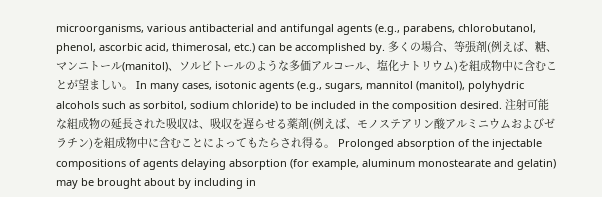microorganisms, various antibacterial and antifungal agents (e.g., parabens, chlorobutanol, phenol, ascorbic acid, thimerosal, etc.) can be accomplished by. 多くの場合、等張剤(例えば、糖、マンニトール(manitol)、ソルビトールのような多価アルコール、塩化ナトリウム)を組成物中に含むことが望ましい。 In many cases, isotonic agents (e.g., sugars, mannitol (manitol), polyhydric alcohols such as sorbitol, sodium chloride) to be included in the composition desired. 注射可能な組成物の延長された吸収は、吸収を遅らせる薬剤(例えば、モノステアリン酸アルミニウムおよびゼラチン)を組成物中に含むことによってもたらされ得る。 Prolonged absorption of the injectable compositions of agents delaying absorption (for example, aluminum monostearate and gelatin) may be brought about by including in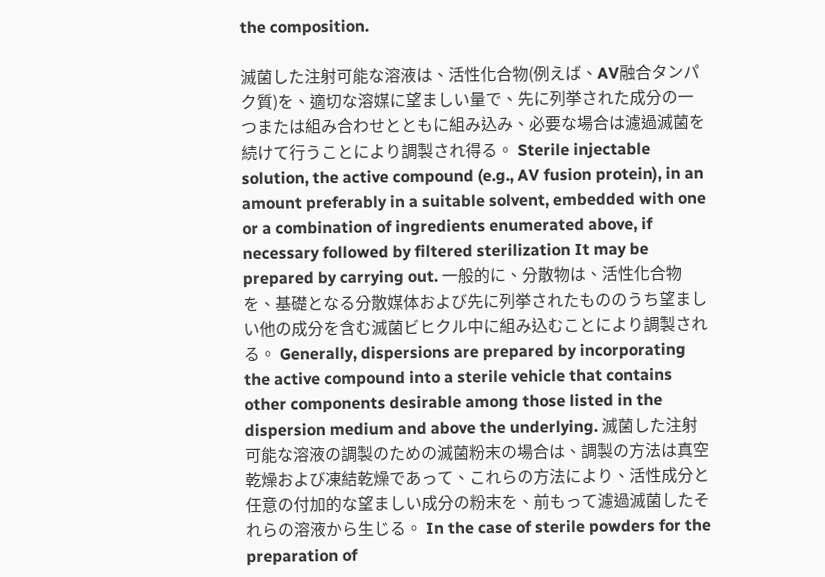the composition.

滅菌した注射可能な溶液は、活性化合物(例えば、AV融合タンパク質)を、適切な溶媒に望ましい量で、先に列挙された成分の一つまたは組み合わせとともに組み込み、必要な場合は濾過滅菌を続けて行うことにより調製され得る。 Sterile injectable solution, the active compound (e.g., AV fusion protein), in an amount preferably in a suitable solvent, embedded with one or a combination of ingredients enumerated above, if necessary followed by filtered sterilization It may be prepared by carrying out. 一般的に、分散物は、活性化合物を、基礎となる分散媒体および先に列挙されたもののうち望ましい他の成分を含む滅菌ビヒクル中に組み込むことにより調製される。 Generally, dispersions are prepared by incorporating the active compound into a sterile vehicle that contains other components desirable among those listed in the dispersion medium and above the underlying. 滅菌した注射可能な溶液の調製のための滅菌粉末の場合は、調製の方法は真空乾燥および凍結乾燥であって、これらの方法により、活性成分と任意の付加的な望ましい成分の粉末を、前もって濾過滅菌したそれらの溶液から生じる。 In the case of sterile powders for the preparation of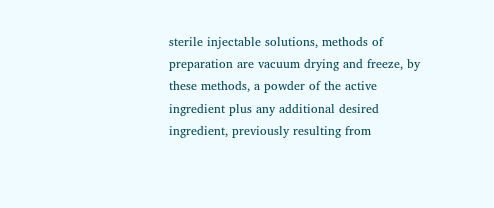sterile injectable solutions, methods of preparation are vacuum drying and freeze, by these methods, a powder of the active ingredient plus any additional desired ingredient, previously resulting from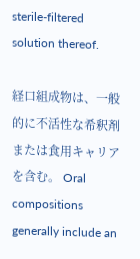sterile-filtered solution thereof.

経口組成物は、一般的に不活性な希釈剤または食用キャリアを含む。 Oral compositions generally include an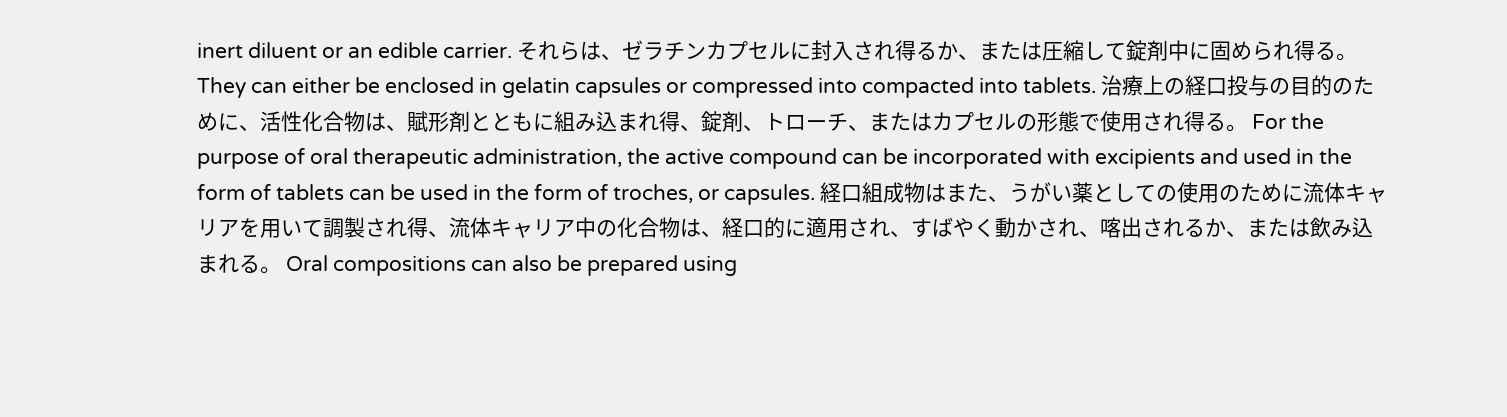inert diluent or an edible carrier. それらは、ゼラチンカプセルに封入され得るか、または圧縮して錠剤中に固められ得る。 They can either be enclosed in gelatin capsules or compressed into compacted into tablets. 治療上の経口投与の目的のために、活性化合物は、賦形剤とともに組み込まれ得、錠剤、トローチ、またはカプセルの形態で使用され得る。 For the purpose of oral therapeutic administration, the active compound can be incorporated with excipients and used in the form of tablets can be used in the form of troches, or capsules. 経口組成物はまた、うがい薬としての使用のために流体キャリアを用いて調製され得、流体キャリア中の化合物は、経口的に適用され、すばやく動かされ、喀出されるか、または飲み込まれる。 Oral compositions can also be prepared using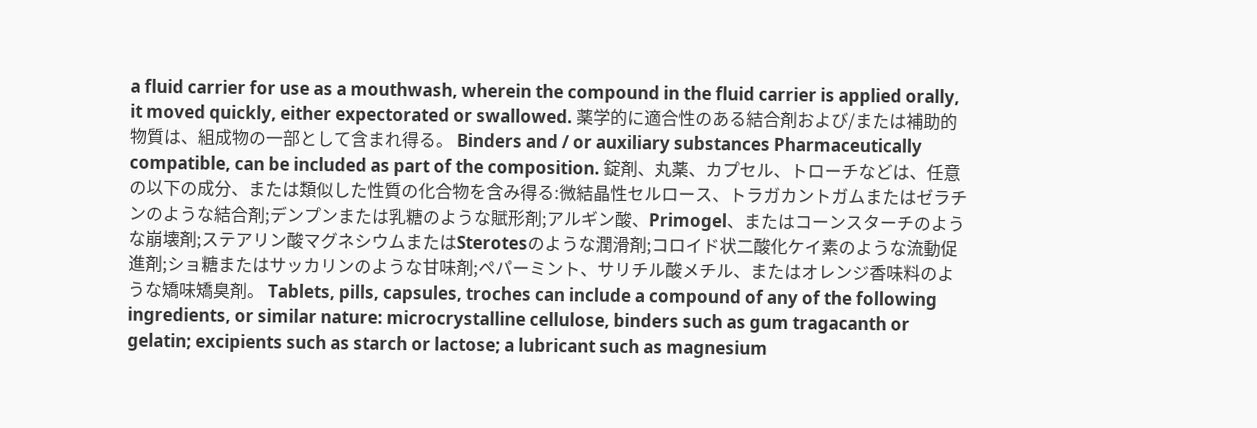a fluid carrier for use as a mouthwash, wherein the compound in the fluid carrier is applied orally, it moved quickly, either expectorated or swallowed. 薬学的に適合性のある結合剤および/または補助的物質は、組成物の一部として含まれ得る。 Binders and / or auxiliary substances Pharmaceutically compatible, can be included as part of the composition. 錠剤、丸薬、カプセル、トローチなどは、任意の以下の成分、または類似した性質の化合物を含み得る:微結晶性セルロース、トラガカントガムまたはゼラチンのような結合剤;デンプンまたは乳糖のような賦形剤;アルギン酸、Primogel、またはコーンスターチのような崩壊剤;ステアリン酸マグネシウムまたはSterotesのような潤滑剤;コロイド状二酸化ケイ素のような流動促進剤;ショ糖またはサッカリンのような甘味剤;ペパーミント、サリチル酸メチル、またはオレンジ香味料のような矯味矯臭剤。 Tablets, pills, capsules, troches can include a compound of any of the following ingredients, or similar nature: microcrystalline cellulose, binders such as gum tragacanth or gelatin; excipients such as starch or lactose; a lubricant such as magnesium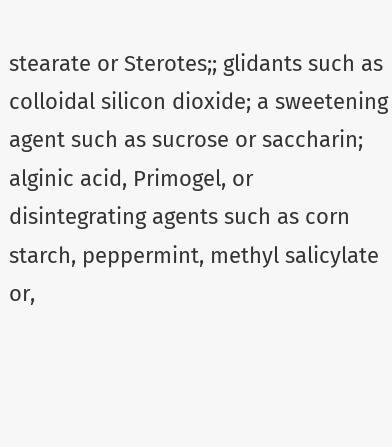stearate or Sterotes;; glidants such as colloidal silicon dioxide; a sweetening agent such as sucrose or saccharin; alginic acid, Primogel, or disintegrating agents such as corn starch, peppermint, methyl salicylate or,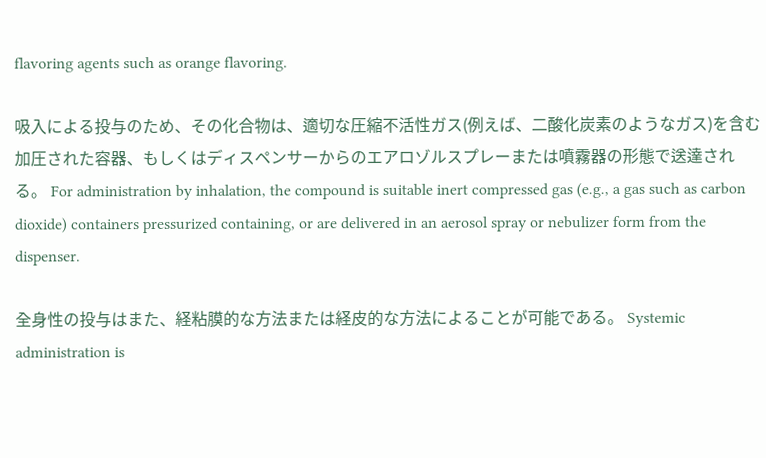flavoring agents such as orange flavoring.

吸入による投与のため、その化合物は、適切な圧縮不活性ガス(例えば、二酸化炭素のようなガス)を含む加圧された容器、もしくはディスペンサーからのエアロゾルスプレーまたは噴霧器の形態で送達される。 For administration by inhalation, the compound is suitable inert compressed gas (e.g., a gas such as carbon dioxide) containers pressurized containing, or are delivered in an aerosol spray or nebulizer form from the dispenser.

全身性の投与はまた、経粘膜的な方法または経皮的な方法によることが可能である。 Systemic administration is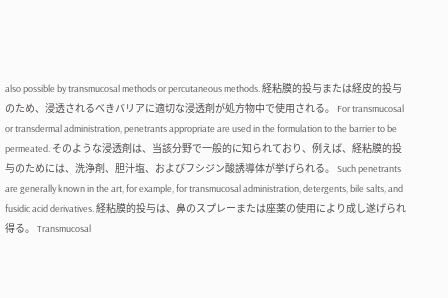also possible by transmucosal methods or percutaneous methods. 経粘膜的投与または経皮的投与のため、浸透されるべきバリアに適切な浸透剤が処方物中で使用される。 For transmucosal or transdermal administration, penetrants appropriate are used in the formulation to the barrier to be permeated. そのような浸透剤は、当該分野で一般的に知られており、例えば、経粘膜的投与のためには、洗浄剤、胆汁塩、およびフシジン酸誘導体が挙げられる。 Such penetrants are generally known in the art, for example, for transmucosal administration, detergents, bile salts, and fusidic acid derivatives. 経粘膜的投与は、鼻のスプレーまたは座薬の使用により成し遂げられ得る。 Transmucosal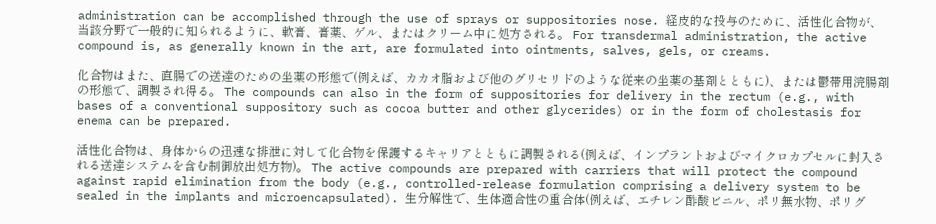administration can be accomplished through the use of sprays or suppositories nose. 経皮的な投与のために、活性化合物が、当該分野で一般的に知られるように、軟膏、膏薬、ゲル、またはクリーム中に処方される。 For transdermal administration, the active compound is, as generally known in the art, are formulated into ointments, salves, gels, or creams.

化合物はまた、直腸での送達のための坐薬の形態で(例えば、カカオ脂および他のグリセリドのような従来の坐薬の基剤とともに)、または鬱帯用浣腸剤の形態で、調製され得る。 The compounds can also in the form of suppositories for delivery in the rectum (e.g., with bases of a conventional suppository such as cocoa butter and other glycerides) or in the form of cholestasis for enema can be prepared.

活性化合物は、身体からの迅速な排泄に対して化合物を保護するキャリアとともに調製される(例えば、インプラントおよびマイクロカプセルに封入される送達システムを含む制御放出処方物)。 The active compounds are prepared with carriers that will protect the compound against rapid elimination from the body (e.g., controlled-release formulation comprising a delivery system to be sealed in the implants and microencapsulated). 生分解性で、生体適合性の重合体(例えば、エチレン酢酸ビニル、ポリ無水物、ポリグ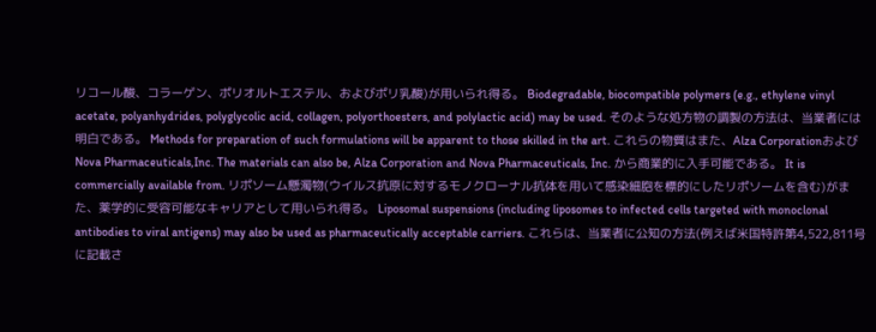リコール酸、コラーゲン、ポリオルトエステル、およびポリ乳酸)が用いられ得る。 Biodegradable, biocompatible polymers (e.g., ethylene vinyl acetate, polyanhydrides, polyglycolic acid, collagen, polyorthoesters, and polylactic acid) may be used. そのような処方物の調製の方法は、当業者には明白である。 Methods for preparation of such formulations will be apparent to those skilled in the art. これらの物質はまた、Alza CorporationおよびNova Pharmaceuticals,Inc. The materials can also be, Alza Corporation and Nova Pharmaceuticals, Inc. から商業的に入手可能である。 It is commercially available from. リポソーム懸濁物(ウイルス抗原に対するモノクローナル抗体を用いて感染細胞を標的にしたリポソームを含む)がまた、薬学的に受容可能なキャリアとして用いられ得る。 Liposomal suspensions (including liposomes to infected cells targeted with monoclonal antibodies to viral antigens) may also be used as pharmaceutically acceptable carriers. これらは、当業者に公知の方法(例えば米国特許第4,522,811号に記載さ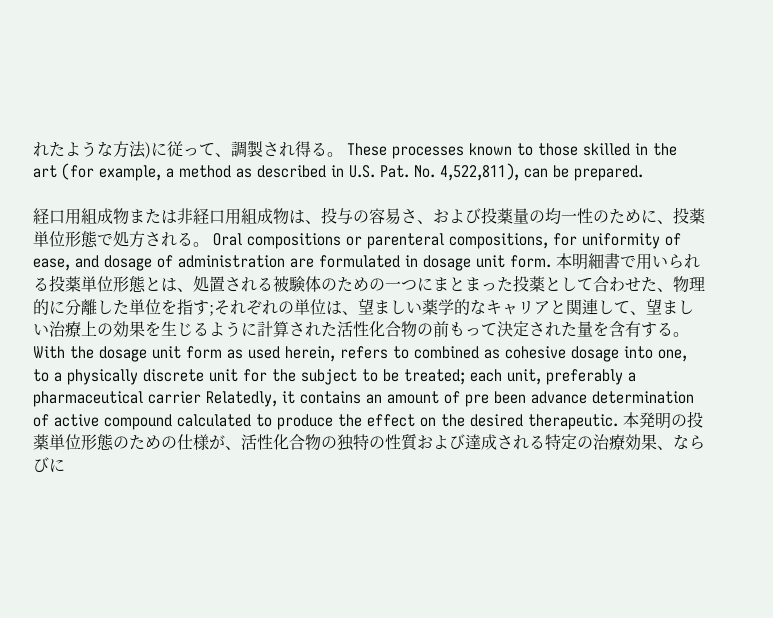れたような方法)に従って、調製され得る。 These processes known to those skilled in the art (for example, a method as described in U.S. Pat. No. 4,522,811), can be prepared.

経口用組成物または非経口用組成物は、投与の容易さ、および投薬量の均一性のために、投薬単位形態で処方される。 Oral compositions or parenteral compositions, for uniformity of ease, and dosage of administration are formulated in dosage unit form. 本明細書で用いられる投薬単位形態とは、処置される被験体のための一つにまとまった投薬として合わせた、物理的に分離した単位を指す;それぞれの単位は、望ましい薬学的なキャリアと関連して、望ましい治療上の効果を生じるように計算された活性化合物の前もって決定された量を含有する。 With the dosage unit form as used herein, refers to combined as cohesive dosage into one, to a physically discrete unit for the subject to be treated; each unit, preferably a pharmaceutical carrier Relatedly, it contains an amount of pre been advance determination of active compound calculated to produce the effect on the desired therapeutic. 本発明の投薬単位形態のための仕様が、活性化合物の独特の性質および達成される特定の治療効果、ならびに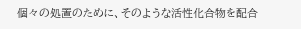個々の処置のために、そのような活性化合物を配合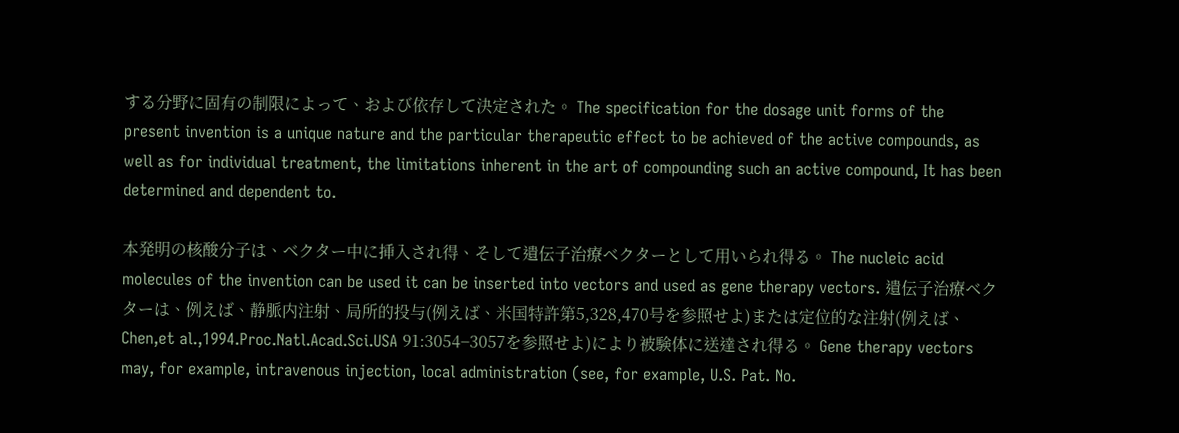する分野に固有の制限によって、および依存して決定された。 The specification for the dosage unit forms of the present invention is a unique nature and the particular therapeutic effect to be achieved of the active compounds, as well as for individual treatment, the limitations inherent in the art of compounding such an active compound, It has been determined and dependent to.

本発明の核酸分子は、ベクター中に挿入され得、そして遺伝子治療ベクターとして用いられ得る。 The nucleic acid molecules of the invention can be used it can be inserted into vectors and used as gene therapy vectors. 遺伝子治療ベクターは、例えば、静脈内注射、局所的投与(例えば、米国特許第5,328,470号を参照せよ)または定位的な注射(例えば、Chen,et al.,1994.Proc.Natl.Acad.Sci.USA 91:3054−3057を参照せよ)により被験体に送達され得る。 Gene therapy vectors may, for example, intravenous injection, local administration (see, for example, U.S. Pat. No.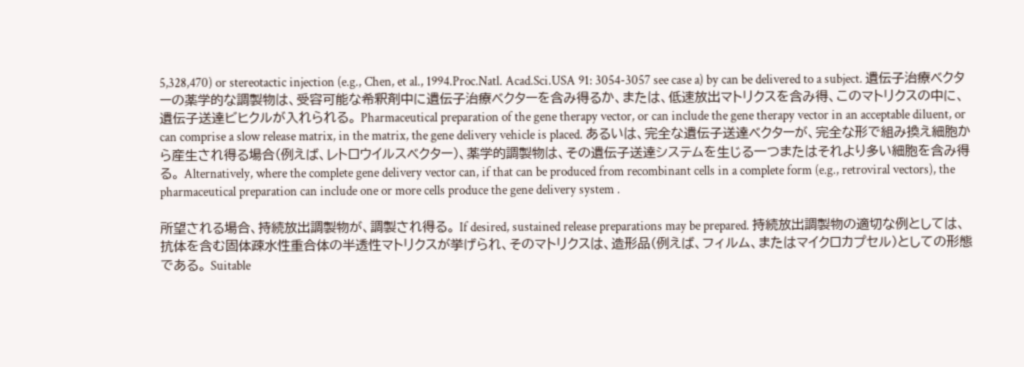5,328,470) or stereotactic injection (e.g., Chen, et al., 1994.Proc.Natl. Acad.Sci.USA 91: 3054-3057 see case a) by can be delivered to a subject. 遺伝子治療ベクターの薬学的な調製物は、受容可能な希釈剤中に遺伝子治療ベクターを含み得るか、または、低速放出マトリクスを含み得、このマトリクスの中に、遺伝子送達ビヒクルが入れられる。 Pharmaceutical preparation of the gene therapy vector, or can include the gene therapy vector in an acceptable diluent, or can comprise a slow release matrix, in the matrix, the gene delivery vehicle is placed. あるいは、完全な遺伝子送達ベクターが、完全な形で組み換え細胞から産生され得る場合(例えば、レトロウイルスベクター)、薬学的調製物は、その遺伝子送達システムを生じる一つまたはそれより多い細胞を含み得る。 Alternatively, where the complete gene delivery vector can, if that can be produced from recombinant cells in a complete form (e.g., retroviral vectors), the pharmaceutical preparation can include one or more cells produce the gene delivery system .

所望される場合、持続放出調製物が、調製され得る。 If desired, sustained release preparations may be prepared. 持続放出調製物の適切な例としては、抗体を含む固体疎水性重合体の半透性マトリクスが挙げられ、そのマトリクスは、造形品(例えば、フィルム、またはマイクロカプセル)としての形態である。 Suitable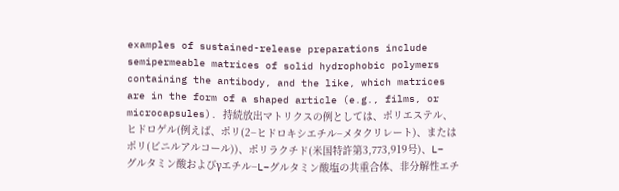examples of sustained-release preparations include semipermeable matrices of solid hydrophobic polymers containing the antibody, and the like, which matrices are in the form of a shaped article (e.g., films, or microcapsules). 持続放出マトリクスの例としては、ポリエステル、ヒドロゲル(例えば、ポリ(2−ヒドロキシエチル−メタクリレート)、またはポリ(ビニルアルコール))、ポリラクチド(米国特許第3,773,919号)、L−グルタミン酸およびγエチル−L−グルタミン酸塩の共重合体、非分解性エチ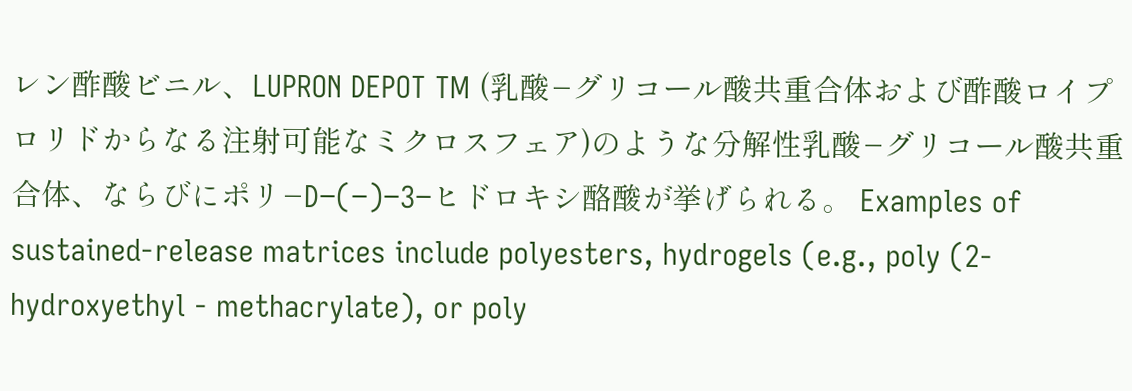レン酢酸ビニル、LUPRON DEPOT TM (乳酸−グリコール酸共重合体および酢酸ロイプロリドからなる注射可能なミクロスフェア)のような分解性乳酸−グリコール酸共重合体、ならびにポリ−D−(−)−3−ヒドロキシ酪酸が挙げられる。 Examples of sustained-release matrices include polyesters, hydrogels (e.g., poly (2-hydroxyethyl - methacrylate), or poly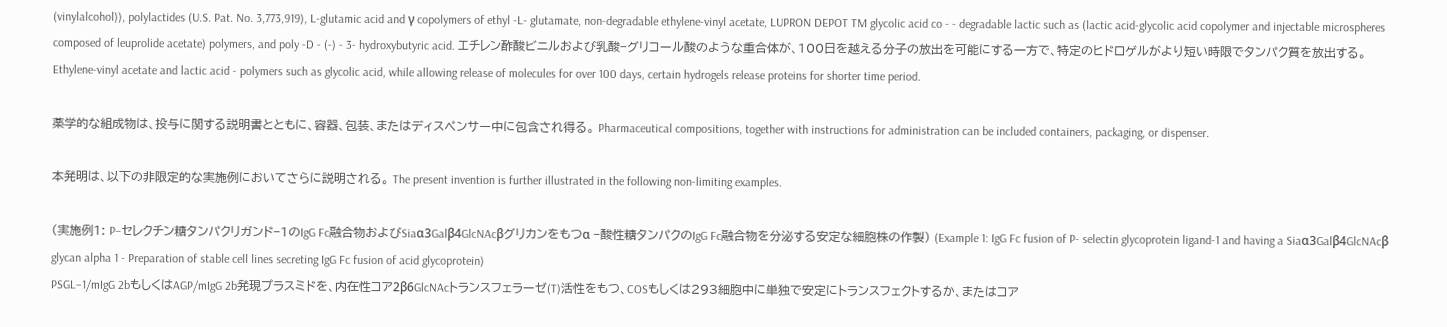(vinylalcohol)), polylactides (U.S. Pat. No. 3,773,919), L-glutamic acid and γ copolymers of ethyl -L- glutamate, non-degradable ethylene-vinyl acetate, LUPRON DEPOT TM glycolic acid co - - degradable lactic such as (lactic acid-glycolic acid copolymer and injectable microspheres composed of leuprolide acetate) polymers, and poly -D - (-) - 3- hydroxybutyric acid. エチレン酢酸ビニルおよび乳酸−グリコール酸のような重合体が、100日を越える分子の放出を可能にする一方で、特定のヒドロゲルがより短い時限でタンパク質を放出する。 Ethylene-vinyl acetate and lactic acid - polymers such as glycolic acid, while allowing release of molecules for over 100 days, certain hydrogels release proteins for shorter time period.

薬学的な組成物は、投与に関する説明書とともに、容器、包装、またはディスペンサー中に包含され得る。 Pharmaceutical compositions, together with instructions for administration can be included containers, packaging, or dispenser.

本発明は、以下の非限定的な実施例においてさらに説明される。 The present invention is further illustrated in the following non-limiting examples.

(実施例1: P−セレクチン糖タンパクリガンド−1のIgG Fc融合物およびSiaα3Galβ4GlcNAcβグリカンをもつα −酸性糖タンパクのIgG Fc融合物を分泌する安定な細胞株の作製) (Example 1: IgG Fc fusion of P- selectin glycoprotein ligand-1 and having a Siaα3Galβ4GlcNAcβ glycan alpha 1 - Preparation of stable cell lines secreting IgG Fc fusion of acid glycoprotein)
PSGL−1/mIgG 2bもしくはAGP/mIgG 2b発現プラスミドを、内在性コア2β6GlcNAcトランスフェラーゼ(T)活性をもつ、COSもしくは293細胞中に単独で安定にトランスフェクトするか、またはコア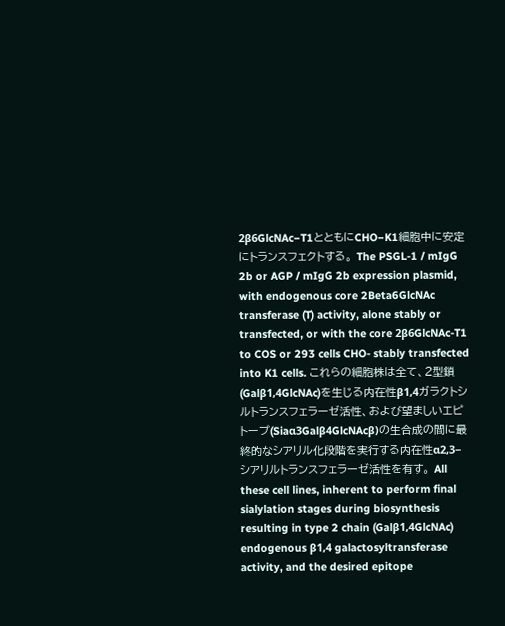2β6GlcNAc−T1とともにCHO−K1細胞中に安定にトランスフェクトする。 The PSGL-1 / mIgG 2b or AGP / mIgG 2b expression plasmid, with endogenous core 2Beta6GlcNAc transferase (T) activity, alone stably or transfected, or with the core 2β6GlcNAc-T1 to COS or 293 cells CHO- stably transfected into K1 cells. これらの細胞株は全て、2型鎖(Galβ1,4GlcNAc)を生じる内在性β1,4ガラクトシルトランスフェラーゼ活性、および望ましいエピトープ(Siaα3Galβ4GlcNAcβ)の生合成の間に最終的なシアリル化段階を実行する内在性α2,3−シアリルトランスフェラーゼ活性を有す。 All these cell lines, inherent to perform final sialylation stages during biosynthesis resulting in type 2 chain (Galβ1,4GlcNAc) endogenous β1,4 galactosyltransferase activity, and the desired epitope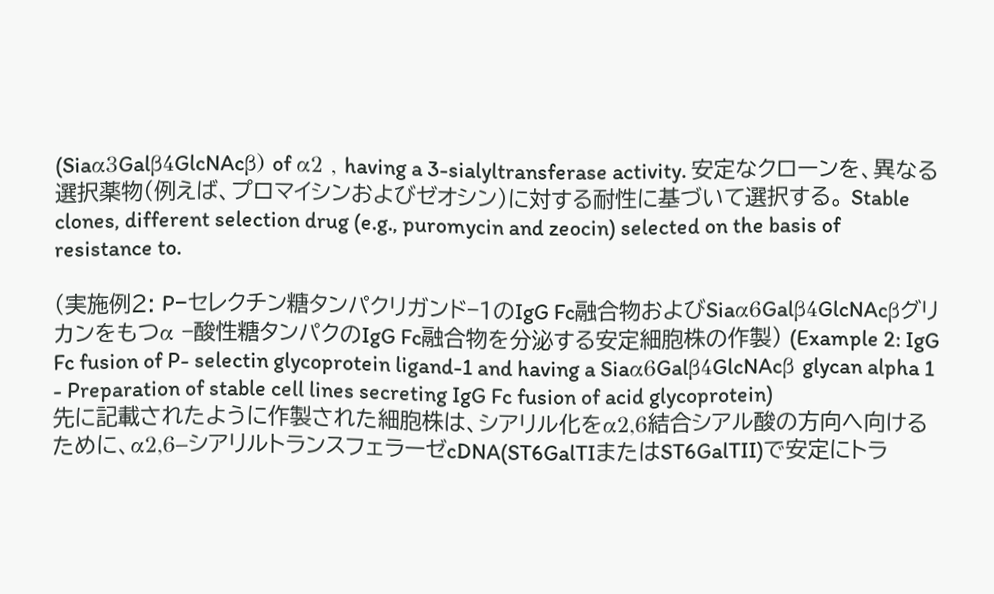(Siaα3Galβ4GlcNAcβ) of α2 , having a 3-sialyltransferase activity. 安定なクローンを、異なる選択薬物(例えば、プロマイシンおよびゼオシン)に対する耐性に基づいて選択する。 Stable clones, different selection drug (e.g., puromycin and zeocin) selected on the basis of resistance to.

(実施例2: P−セレクチン糖タンパクリガンド−1のIgG Fc融合物およびSiaα6Galβ4GlcNAcβグリカンをもつα −酸性糖タンパクのIgG Fc融合物を分泌する安定細胞株の作製) (Example 2: IgG Fc fusion of P- selectin glycoprotein ligand-1 and having a Siaα6Galβ4GlcNAcβ glycan alpha 1 - Preparation of stable cell lines secreting IgG Fc fusion of acid glycoprotein)
先に記載されたように作製された細胞株は、シアリル化をα2,6結合シアル酸の方向へ向けるために、α2,6−シアリルトランスフェラーゼcDNA(ST6GalTIまたはST6GalTII)で安定にトラ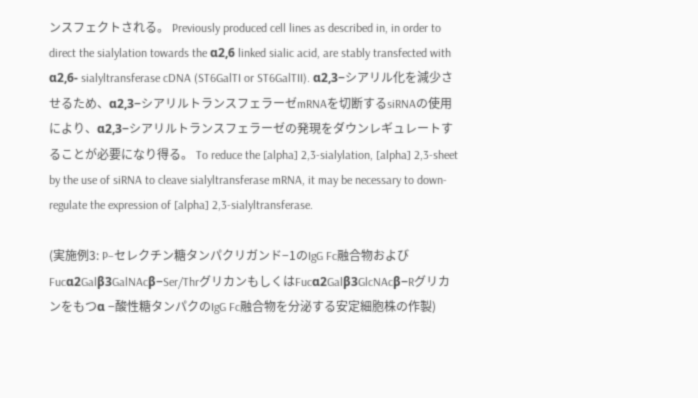ンスフェクトされる。 Previously produced cell lines as described in, in order to direct the sialylation towards the α2,6 linked sialic acid, are stably transfected with α2,6- sialyltransferase cDNA (ST6GalTI or ST6GalTII). α2,3−シアリル化を減少させるため、α2,3−シアリルトランスフェラーゼmRNAを切断するsiRNAの使用により、α2,3−シアリルトランスフェラーゼの発現をダウンレギュレートすることが必要になり得る。 To reduce the [alpha] 2,3-sialylation, [alpha] 2,3-sheet by the use of siRNA to cleave sialyltransferase mRNA, it may be necessary to down-regulate the expression of [alpha] 2,3-sialyltransferase.

(実施例3: P−セレクチン糖タンパクリガンド−1のIgG Fc融合物およびFucα2Galβ3GalNAcβ−Ser/ThrグリカンもしくはFucα2Galβ3GlcNAcβ−Rグリカンをもつα −酸性糖タンパクのIgG Fc融合物を分泌する安定細胞株の作製)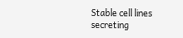Stable cell lines secreting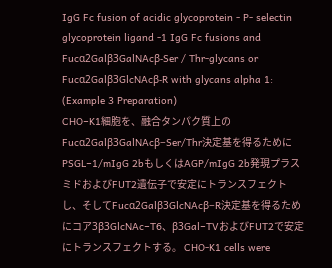IgG Fc fusion of acidic glycoprotein - P- selectin glycoprotein ligand -1 IgG Fc fusions and Fucα2Galβ3GalNAcβ-Ser / Thr-glycans or Fucα2Galβ3GlcNAcβ-R with glycans alpha 1: (Example 3 Preparation)
CHO−K1細胞を、融合タンパク質上のFucα2Galβ3GalNAcβ−Ser/Thr決定基を得るためにPSGL−1/mIgG 2bもしくはAGP/mIgG 2b発現プラスミドおよびFUT2遺伝子で安定にトランスフェクトし、そしてFucα2Galβ3GlcNAcβ−R決定基を得るためにコア3β3GlcNAc−T6、β3Gal−TVおよびFUT2で安定にトランスフェクトする。 CHO-K1 cells were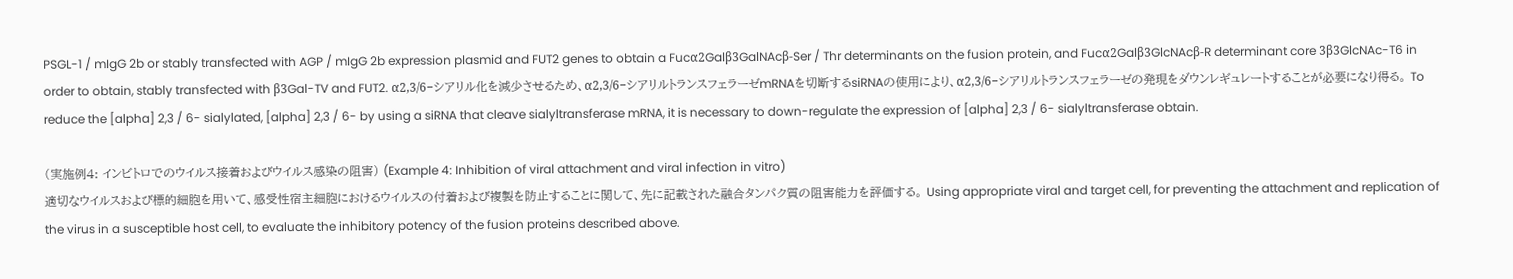PSGL-1 / mIgG 2b or stably transfected with AGP / mIgG 2b expression plasmid and FUT2 genes to obtain a Fucα2Galβ3GalNAcβ-Ser / Thr determinants on the fusion protein, and Fucα2Galβ3GlcNAcβ-R determinant core 3β3GlcNAc-T6 in order to obtain, stably transfected with β3Gal-TV and FUT2. α2,3/6−シアリル化を減少させるため、α2,3/6−シアリルトランスフェラーゼmRNAを切断するsiRNAの使用により、α2,3/6−シアリルトランスフェラーゼの発現をダウンレギュレートすることが必要になり得る。 To reduce the [alpha] 2,3 / 6- sialylated, [alpha] 2,3 / 6- by using a siRNA that cleave sialyltransferase mRNA, it is necessary to down-regulate the expression of [alpha] 2,3 / 6- sialyltransferase obtain.

(実施例4: インビトロでのウイルス接着およびウイルス感染の阻害) (Example 4: Inhibition of viral attachment and viral infection in vitro)
適切なウイルスおよび標的細胞を用いて、感受性宿主細胞におけるウイルスの付着および複製を防止することに関して、先に記載された融合タンパク質の阻害能力を評価する。 Using appropriate viral and target cell, for preventing the attachment and replication of the virus in a susceptible host cell, to evaluate the inhibitory potency of the fusion proteins described above.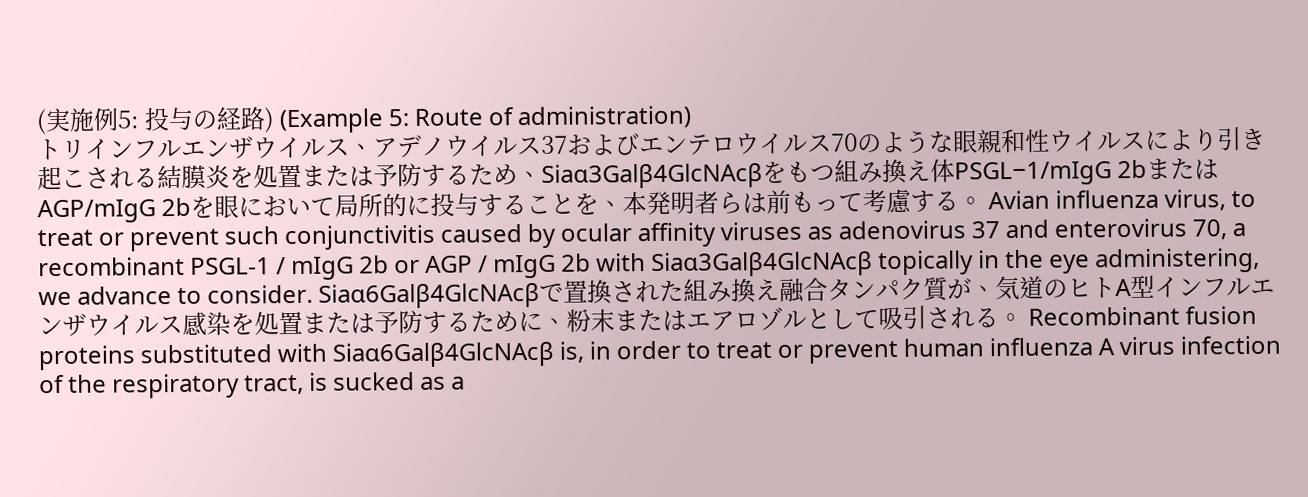(実施例5: 投与の経路) (Example 5: Route of administration)
トリインフルエンザウイルス、アデノウイルス37およびエンテロウイルス70のような眼親和性ウイルスにより引き起こされる結膜炎を処置または予防するため、Siaα3Galβ4GlcNAcβをもつ組み換え体PSGL−1/mIgG 2bまたはAGP/mIgG 2bを眼において局所的に投与することを、本発明者らは前もって考慮する。 Avian influenza virus, to treat or prevent such conjunctivitis caused by ocular affinity viruses as adenovirus 37 and enterovirus 70, a recombinant PSGL-1 / mIgG 2b or AGP / mIgG 2b with Siaα3Galβ4GlcNAcβ topically in the eye administering, we advance to consider. Siaα6Galβ4GlcNAcβで置換された組み換え融合タンパク質が、気道のヒトA型インフルエンザウイルス感染を処置または予防するために、粉末またはエアロゾルとして吸引される。 Recombinant fusion proteins substituted with Siaα6Galβ4GlcNAcβ is, in order to treat or prevent human influenza A virus infection of the respiratory tract, is sucked as a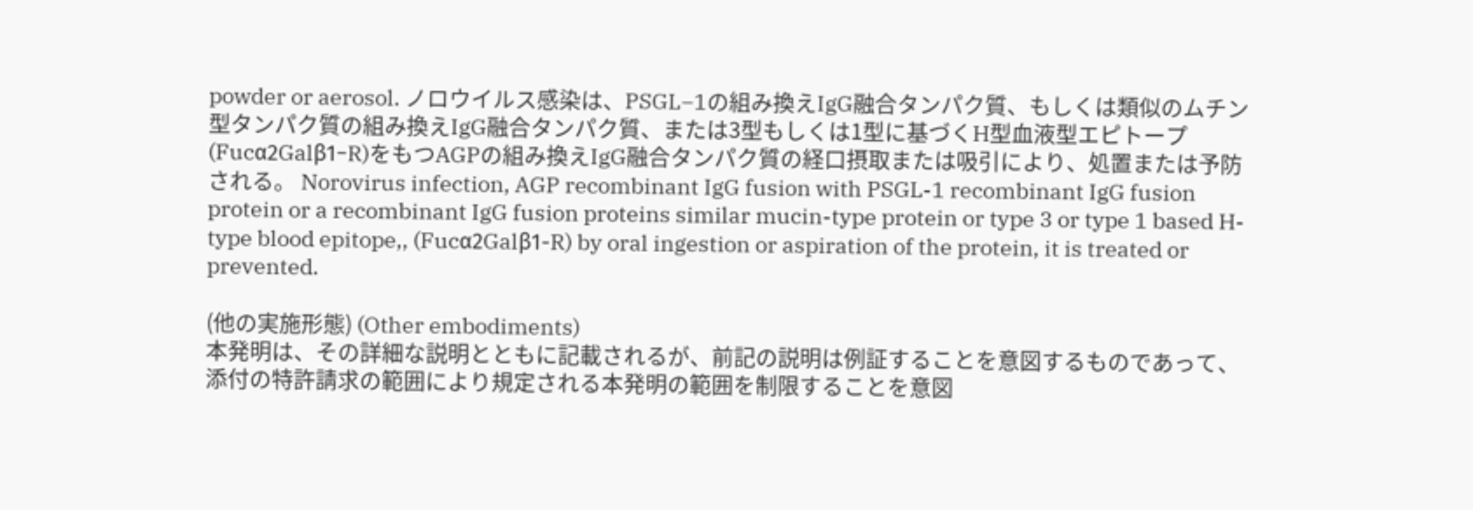powder or aerosol. ノロウイルス感染は、PSGL−1の組み換えIgG融合タンパク質、もしくは類似のムチン型タンパク質の組み換えIgG融合タンパク質、または3型もしくは1型に基づくH型血液型エピトープ(Fucα2Galβ1−R)をもつAGPの組み換えIgG融合タンパク質の経口摂取または吸引により、処置または予防される。 Norovirus infection, AGP recombinant IgG fusion with PSGL-1 recombinant IgG fusion protein or a recombinant IgG fusion proteins similar mucin-type protein or type 3 or type 1 based H-type blood epitope,, (Fucα2Galβ1-R) by oral ingestion or aspiration of the protein, it is treated or prevented.

(他の実施形態) (Other embodiments)
本発明は、その詳細な説明とともに記載されるが、前記の説明は例証することを意図するものであって、添付の特許請求の範囲により規定される本発明の範囲を制限することを意図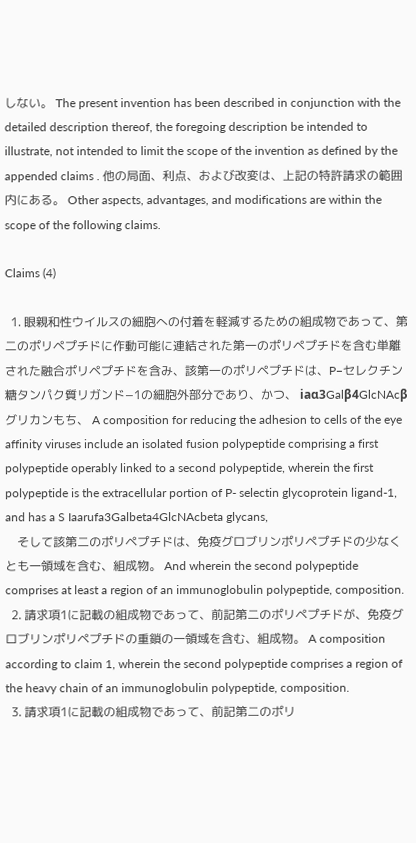しない。 The present invention has been described in conjunction with the detailed description thereof, the foregoing description be intended to illustrate, not intended to limit the scope of the invention as defined by the appended claims . 他の局面、利点、および改変は、上記の特許請求の範囲内にある。 Other aspects, advantages, and modifications are within the scope of the following claims.

Claims (4)

  1. 眼親和性ウイルスの細胞への付着を軽減するための組成物であって、第二のポリペプチドに作動可能に連結された第一のポリペプチドを含む単離された融合ポリペプチドを含み、該第一のポリペプチドは、P−セレクチン糖タンパク質リガンド−1の細胞外部分であり、かつ、 iaα3Galβ4GlcNAcβグリカンもち、 A composition for reducing the adhesion to cells of the eye affinity viruses include an isolated fusion polypeptide comprising a first polypeptide operably linked to a second polypeptide, wherein the first polypeptide is the extracellular portion of P- selectin glycoprotein ligand-1, and has a S Iaarufa3Galbeta4GlcNAcbeta glycans,
    そして該第二のポリペプチドは、免疫グロブリンポリペプチドの少なくとも一領域を含む、組成物。 And wherein the second polypeptide comprises at least a region of an immunoglobulin polypeptide, composition.
  2. 請求項1に記載の組成物であって、前記第二のポリペプチドが、免疫グロブリンポリペプチドの重鎖の一領域を含む、組成物。 A composition according to claim 1, wherein the second polypeptide comprises a region of the heavy chain of an immunoglobulin polypeptide, composition.
  3. 請求項1に記載の組成物であって、前記第二のポリ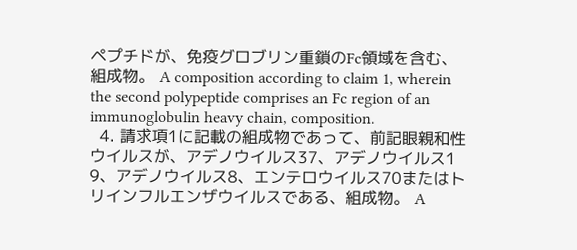ペプチドが、免疫グロブリン重鎖のFc領域を含む、組成物。 A composition according to claim 1, wherein the second polypeptide comprises an Fc region of an immunoglobulin heavy chain, composition.
  4. 請求項1に記載の組成物であって、前記眼親和性ウイルスが、アデノウイルス37、アデノウイルス1 9、アデノウイルス8、エンテロウイルス70またはトリインフルエンザウイルスである、組成物。 A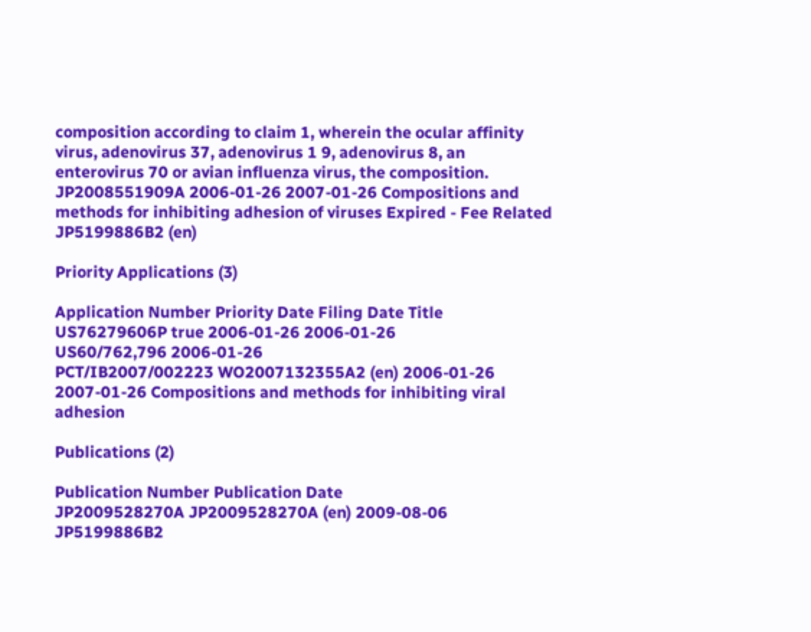composition according to claim 1, wherein the ocular affinity virus, adenovirus 37, adenovirus 1 9, adenovirus 8, an enterovirus 70 or avian influenza virus, the composition.
JP2008551909A 2006-01-26 2007-01-26 Compositions and methods for inhibiting adhesion of viruses Expired - Fee Related JP5199886B2 (en)

Priority Applications (3)

Application Number Priority Date Filing Date Title
US76279606P true 2006-01-26 2006-01-26
US60/762,796 2006-01-26
PCT/IB2007/002223 WO2007132355A2 (en) 2006-01-26 2007-01-26 Compositions and methods for inhibiting viral adhesion

Publications (2)

Publication Number Publication Date
JP2009528270A JP2009528270A (en) 2009-08-06
JP5199886B2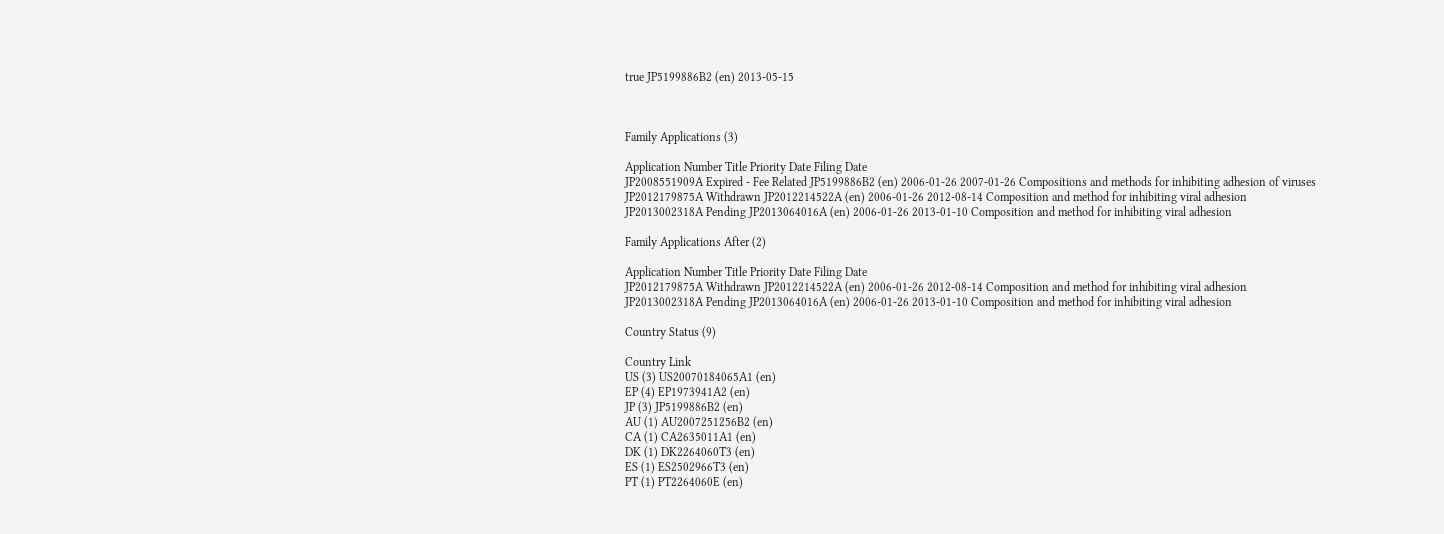true JP5199886B2 (en) 2013-05-15



Family Applications (3)

Application Number Title Priority Date Filing Date
JP2008551909A Expired - Fee Related JP5199886B2 (en) 2006-01-26 2007-01-26 Compositions and methods for inhibiting adhesion of viruses
JP2012179875A Withdrawn JP2012214522A (en) 2006-01-26 2012-08-14 Composition and method for inhibiting viral adhesion
JP2013002318A Pending JP2013064016A (en) 2006-01-26 2013-01-10 Composition and method for inhibiting viral adhesion

Family Applications After (2)

Application Number Title Priority Date Filing Date
JP2012179875A Withdrawn JP2012214522A (en) 2006-01-26 2012-08-14 Composition and method for inhibiting viral adhesion
JP2013002318A Pending JP2013064016A (en) 2006-01-26 2013-01-10 Composition and method for inhibiting viral adhesion

Country Status (9)

Country Link
US (3) US20070184065A1 (en)
EP (4) EP1973941A2 (en)
JP (3) JP5199886B2 (en)
AU (1) AU2007251256B2 (en)
CA (1) CA2635011A1 (en)
DK (1) DK2264060T3 (en)
ES (1) ES2502966T3 (en)
PT (1) PT2264060E (en)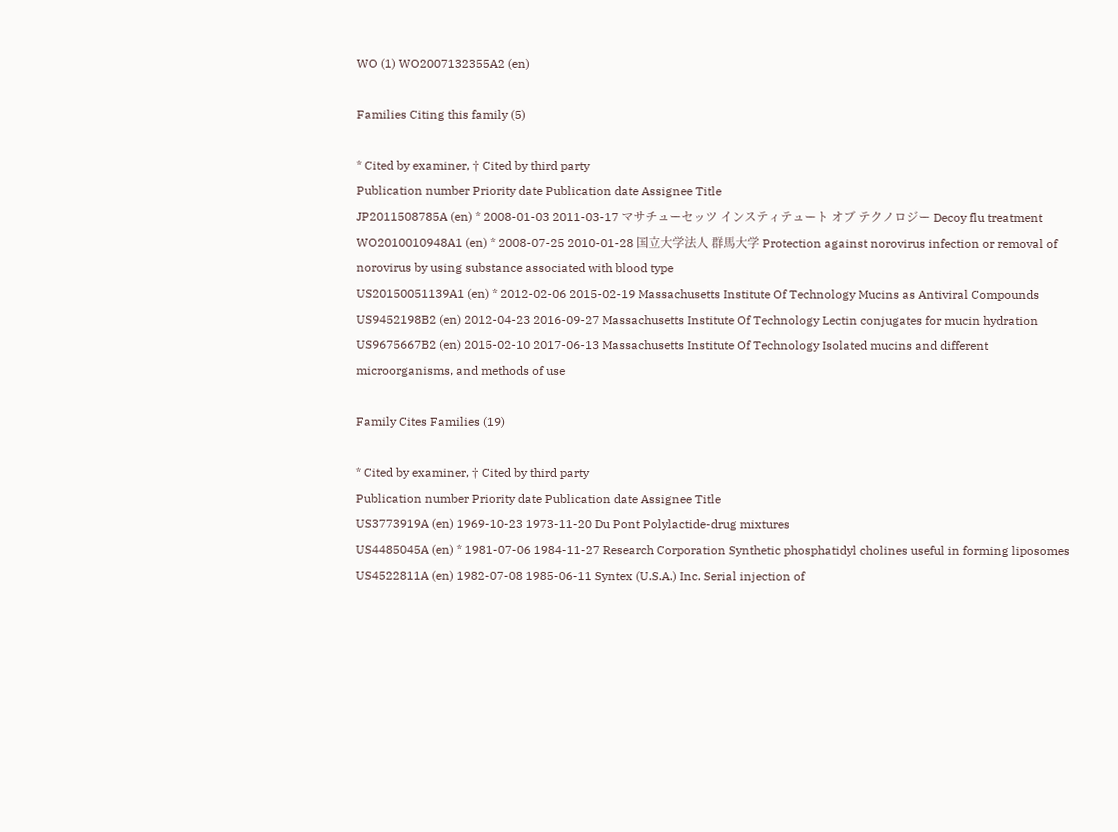WO (1) WO2007132355A2 (en)

Families Citing this family (5)

* Cited by examiner, † Cited by third party
Publication number Priority date Publication date Assignee Title
JP2011508785A (en) * 2008-01-03 2011-03-17 マサチューセッツ インスティテュート オブ テクノロジー Decoy flu treatment
WO2010010948A1 (en) * 2008-07-25 2010-01-28 国立大学法人 群馬大学 Protection against norovirus infection or removal of norovirus by using substance associated with blood type
US20150051139A1 (en) * 2012-02-06 2015-02-19 Massachusetts Institute Of Technology Mucins as Antiviral Compounds
US9452198B2 (en) 2012-04-23 2016-09-27 Massachusetts Institute Of Technology Lectin conjugates for mucin hydration
US9675667B2 (en) 2015-02-10 2017-06-13 Massachusetts Institute Of Technology Isolated mucins and different microorganisms, and methods of use

Family Cites Families (19)

* Cited by examiner, † Cited by third party
Publication number Priority date Publication date Assignee Title
US3773919A (en) 1969-10-23 1973-11-20 Du Pont Polylactide-drug mixtures
US4485045A (en) * 1981-07-06 1984-11-27 Research Corporation Synthetic phosphatidyl cholines useful in forming liposomes
US4522811A (en) 1982-07-08 1985-06-11 Syntex (U.S.A.) Inc. Serial injection of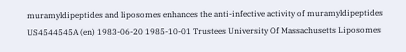muramyldipeptides and liposomes enhances the anti-infective activity of muramyldipeptides
US4544545A (en) 1983-06-20 1985-10-01 Trustees University Of Massachusetts Liposomes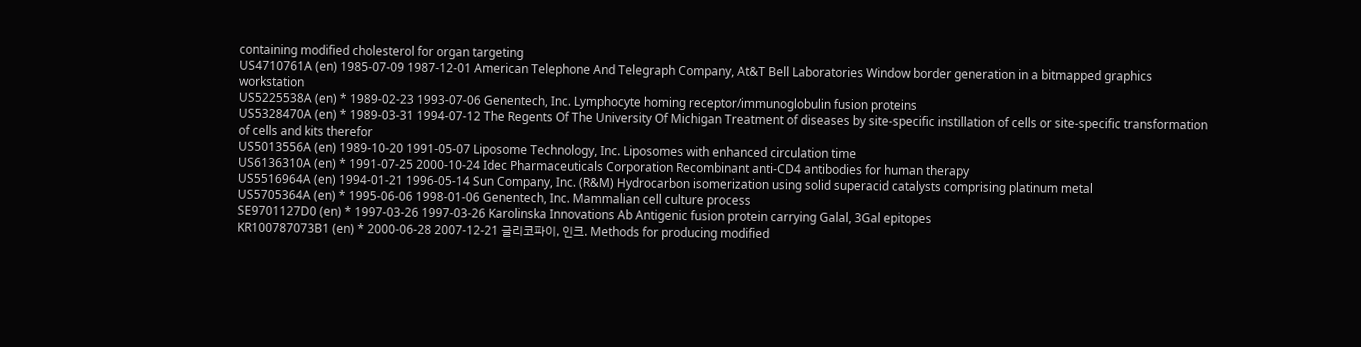containing modified cholesterol for organ targeting
US4710761A (en) 1985-07-09 1987-12-01 American Telephone And Telegraph Company, At&T Bell Laboratories Window border generation in a bitmapped graphics workstation
US5225538A (en) * 1989-02-23 1993-07-06 Genentech, Inc. Lymphocyte homing receptor/immunoglobulin fusion proteins
US5328470A (en) * 1989-03-31 1994-07-12 The Regents Of The University Of Michigan Treatment of diseases by site-specific instillation of cells or site-specific transformation of cells and kits therefor
US5013556A (en) 1989-10-20 1991-05-07 Liposome Technology, Inc. Liposomes with enhanced circulation time
US6136310A (en) * 1991-07-25 2000-10-24 Idec Pharmaceuticals Corporation Recombinant anti-CD4 antibodies for human therapy
US5516964A (en) 1994-01-21 1996-05-14 Sun Company, Inc. (R&M) Hydrocarbon isomerization using solid superacid catalysts comprising platinum metal
US5705364A (en) * 1995-06-06 1998-01-06 Genentech, Inc. Mammalian cell culture process
SE9701127D0 (en) * 1997-03-26 1997-03-26 Karolinska Innovations Ab Antigenic fusion protein carrying Galal, 3Gal epitopes
KR100787073B1 (en) * 2000-06-28 2007-12-21 글리코파이, 인크. Methods for producing modified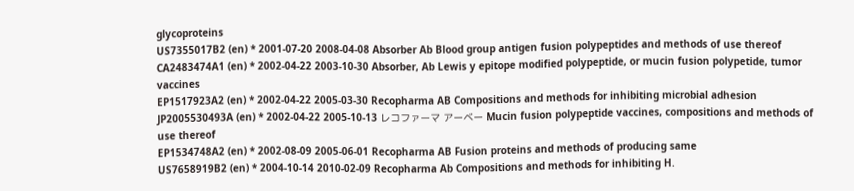glycoproteins
US7355017B2 (en) * 2001-07-20 2008-04-08 Absorber Ab Blood group antigen fusion polypeptides and methods of use thereof
CA2483474A1 (en) * 2002-04-22 2003-10-30 Absorber, Ab Lewis y epitope modified polypeptide, or mucin fusion polypetide, tumor vaccines
EP1517923A2 (en) * 2002-04-22 2005-03-30 Recopharma AB Compositions and methods for inhibiting microbial adhesion
JP2005530493A (en) * 2002-04-22 2005-10-13 レコファーマ アーベー Mucin fusion polypeptide vaccines, compositions and methods of use thereof
EP1534748A2 (en) * 2002-08-09 2005-06-01 Recopharma AB Fusion proteins and methods of producing same
US7658919B2 (en) * 2004-10-14 2010-02-09 Recopharma Ab Compositions and methods for inhibiting H.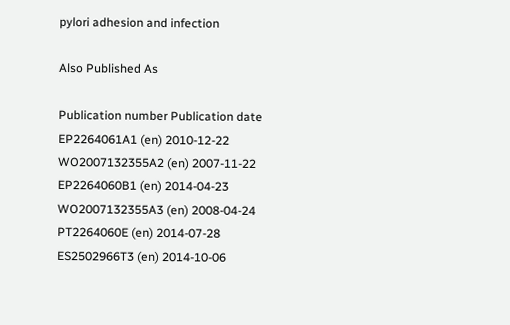pylori adhesion and infection

Also Published As

Publication number Publication date
EP2264061A1 (en) 2010-12-22
WO2007132355A2 (en) 2007-11-22
EP2264060B1 (en) 2014-04-23
WO2007132355A3 (en) 2008-04-24
PT2264060E (en) 2014-07-28
ES2502966T3 (en) 2014-10-06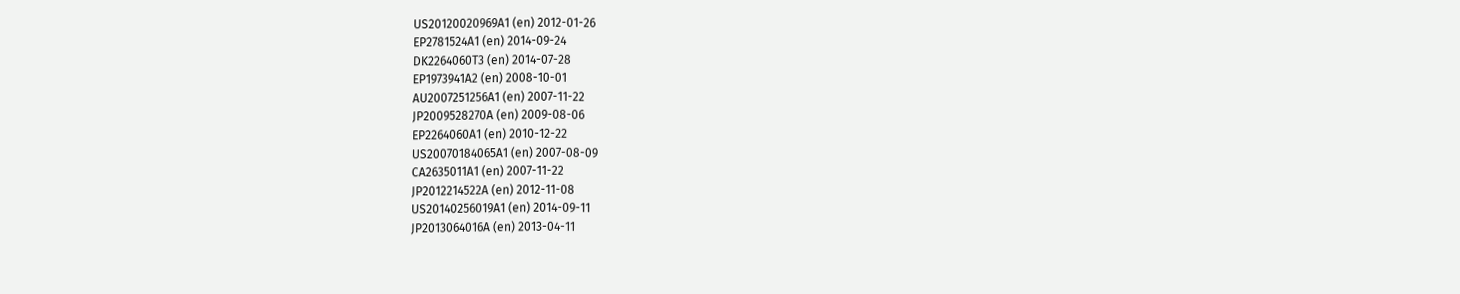US20120020969A1 (en) 2012-01-26
EP2781524A1 (en) 2014-09-24
DK2264060T3 (en) 2014-07-28
EP1973941A2 (en) 2008-10-01
AU2007251256A1 (en) 2007-11-22
JP2009528270A (en) 2009-08-06
EP2264060A1 (en) 2010-12-22
US20070184065A1 (en) 2007-08-09
CA2635011A1 (en) 2007-11-22
JP2012214522A (en) 2012-11-08
US20140256019A1 (en) 2014-09-11
JP2013064016A (en) 2013-04-11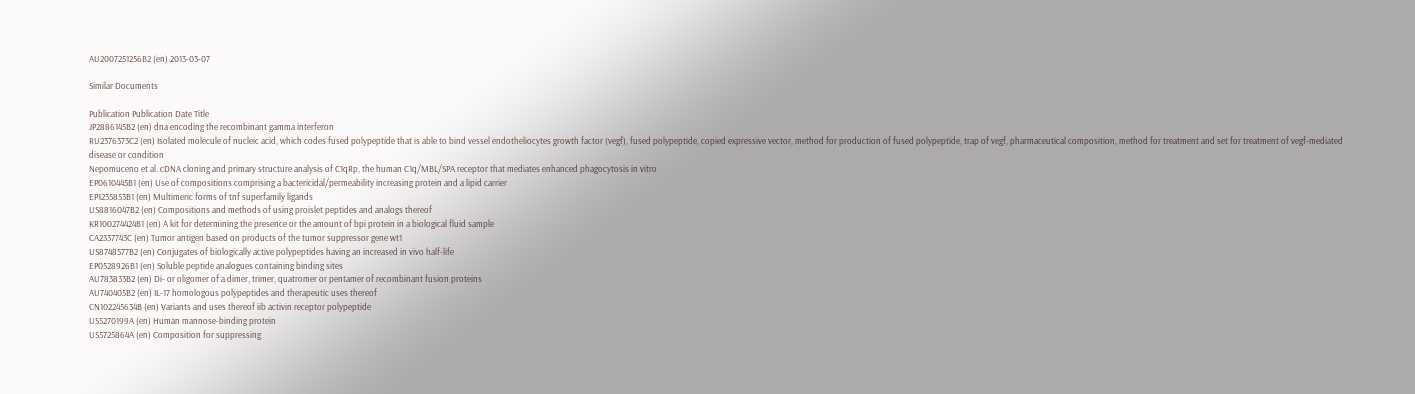AU2007251256B2 (en) 2013-03-07

Similar Documents

Publication Publication Date Title
JP2886145B2 (en) dna encoding the recombinant gamma interferon
RU2376373C2 (en) Isolated molecule of nucleic acid, which codes fused polypeptide that is able to bind vessel endotheliocytes growth factor (vegf), fused polypeptide, copied expressive vector, method for production of fused polypeptide, trap of vegf, pharmaceutical composition, method for treatment and set for treatment of vegf-mediated disease or condition
Nepomuceno et al. cDNA cloning and primary structure analysis of C1qRp, the human C1q/MBL/SPA receptor that mediates enhanced phagocytosis in vitro
EP0610445B1 (en) Use of compositions comprising a bactericidal/permeability increasing protein and a lipid carrier
EP1235853B1 (en) Multimeric forms of tnf superfamily ligands
US8816047B2 (en) Compositions and methods of using proislet peptides and analogs thereof
KR100274424B1 (en) A kit for determining the presence or the amount of bpi protein in a biological fluid sample
CA2337743C (en) Tumor antigen based on products of the tumor suppressor gene wt1
US8748577B2 (en) Conjugates of biologically active polypeptides having an increased in vivo half-life
EP0528926B1 (en) Soluble peptide analogues containing binding sites
AU783833B2 (en) Di- or oligomer of a dimer, trimer, quatromer or pentamer of recombinant fusion proteins
AU740405B2 (en) IL-17 homologous polypeptides and therapeutic uses thereof
CN102245634B (en) Variants and uses thereof iib activin receptor polypeptide
US5270199A (en) Human mannose-binding protein
US5725864A (en) Composition for suppressing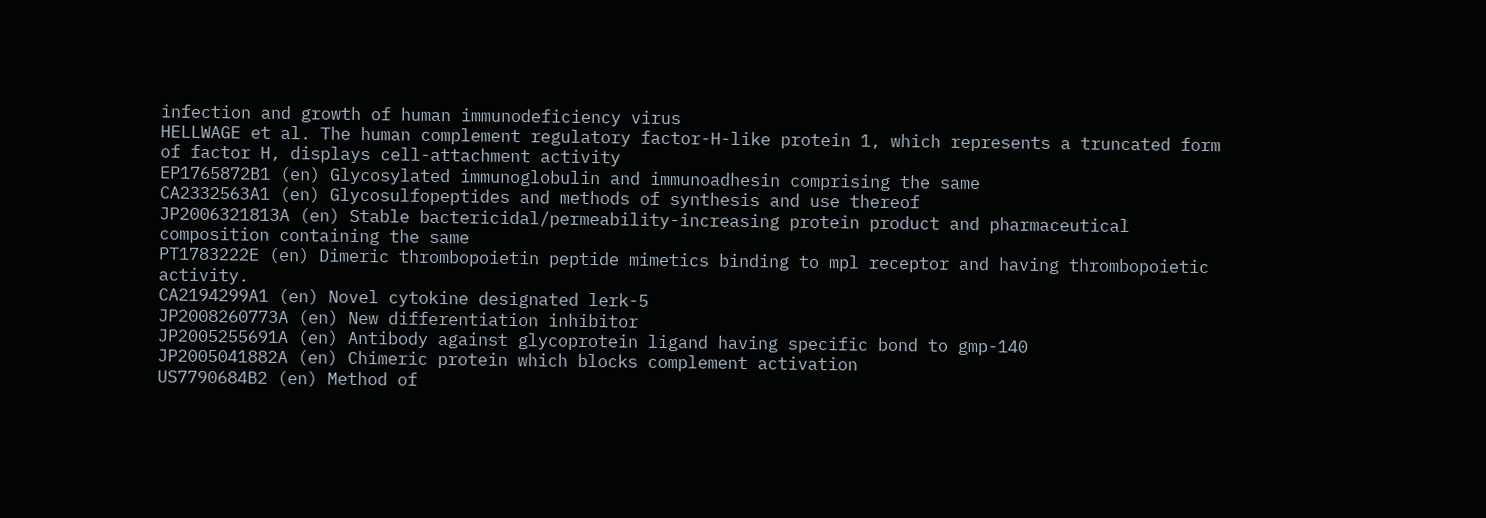infection and growth of human immunodeficiency virus
HELLWAGE et al. The human complement regulatory factor-H-like protein 1, which represents a truncated form of factor H, displays cell-attachment activity
EP1765872B1 (en) Glycosylated immunoglobulin and immunoadhesin comprising the same
CA2332563A1 (en) Glycosulfopeptides and methods of synthesis and use thereof
JP2006321813A (en) Stable bactericidal/permeability-increasing protein product and pharmaceutical composition containing the same
PT1783222E (en) Dimeric thrombopoietin peptide mimetics binding to mpl receptor and having thrombopoietic activity.
CA2194299A1 (en) Novel cytokine designated lerk-5
JP2008260773A (en) New differentiation inhibitor
JP2005255691A (en) Antibody against glycoprotein ligand having specific bond to gmp-140
JP2005041882A (en) Chimeric protein which blocks complement activation
US7790684B2 (en) Method of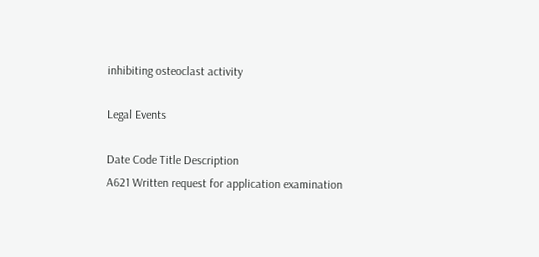inhibiting osteoclast activity

Legal Events

Date Code Title Description
A621 Written request for application examination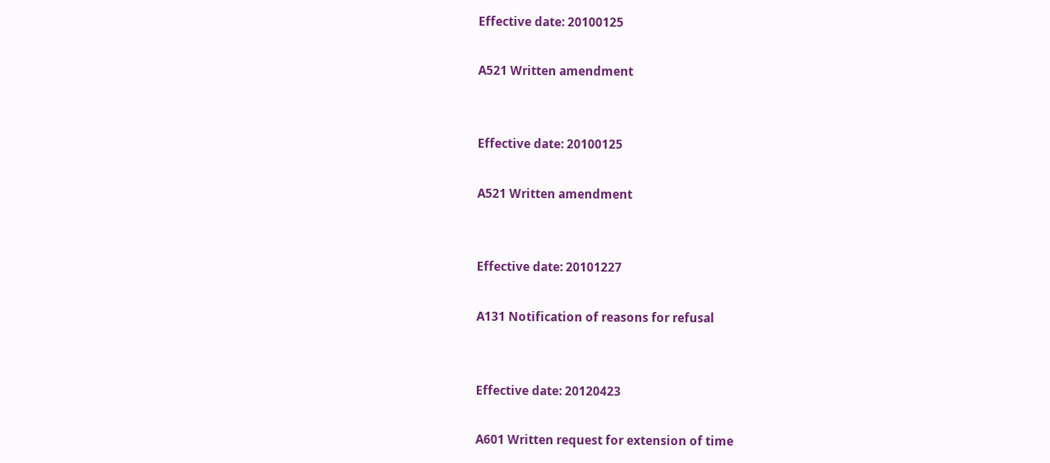Effective date: 20100125

A521 Written amendment


Effective date: 20100125

A521 Written amendment


Effective date: 20101227

A131 Notification of reasons for refusal


Effective date: 20120423

A601 Written request for extension of time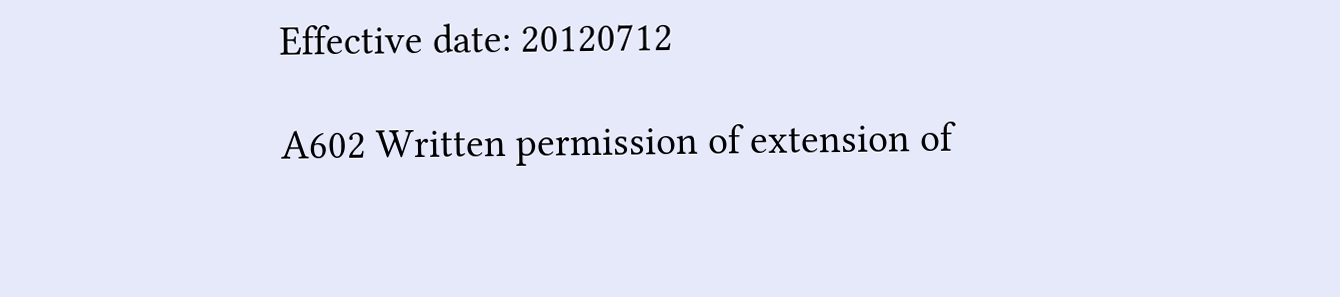Effective date: 20120712

A602 Written permission of extension of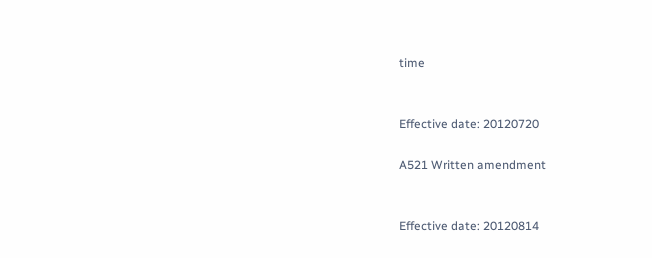time


Effective date: 20120720

A521 Written amendment


Effective date: 20120814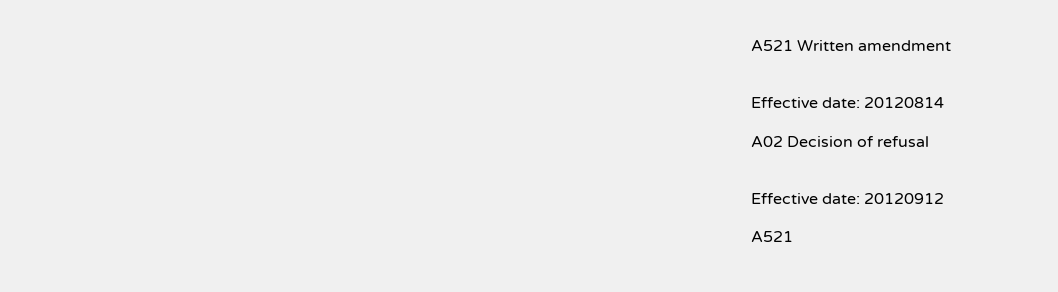A521 Written amendment


Effective date: 20120814

A02 Decision of refusal


Effective date: 20120912

A521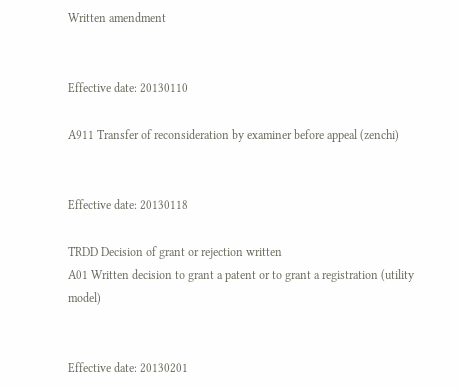Written amendment


Effective date: 20130110

A911 Transfer of reconsideration by examiner before appeal (zenchi)


Effective date: 20130118

TRDD Decision of grant or rejection written
A01 Written decision to grant a patent or to grant a registration (utility model)


Effective date: 20130201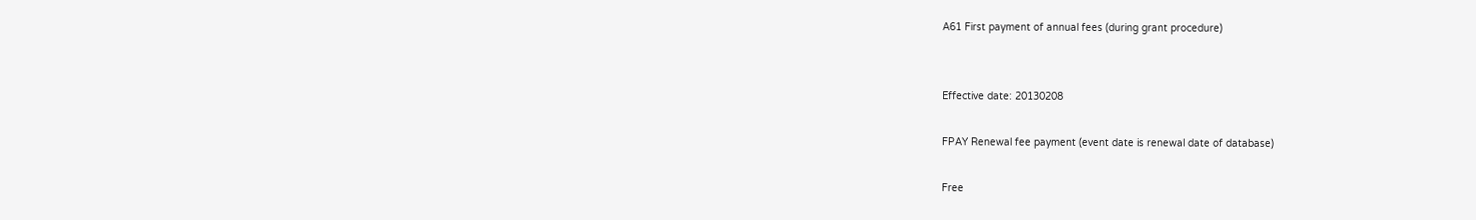A61 First payment of annual fees (during grant procedure)


Effective date: 20130208

FPAY Renewal fee payment (event date is renewal date of database)

Free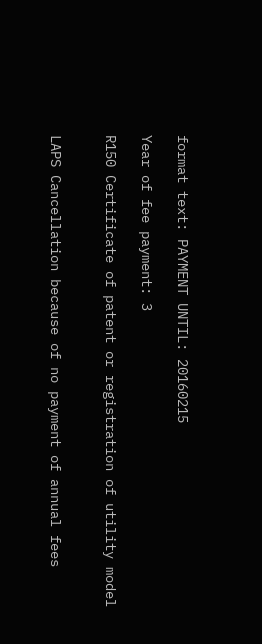format text: PAYMENT UNTIL: 20160215

Year of fee payment: 3

R150 Certificate of patent or registration of utility model


LAPS Cancellation because of no payment of annual fees